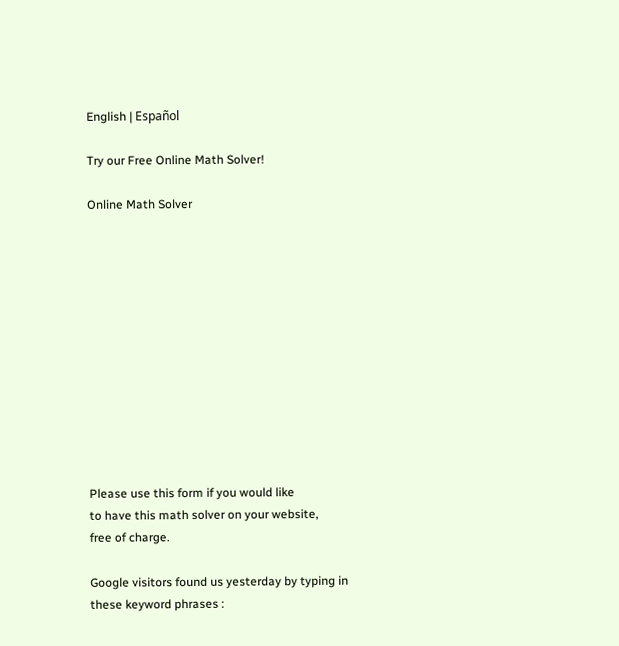English | Español

Try our Free Online Math Solver!

Online Math Solver












Please use this form if you would like
to have this math solver on your website,
free of charge.

Google visitors found us yesterday by typing in these keyword phrases :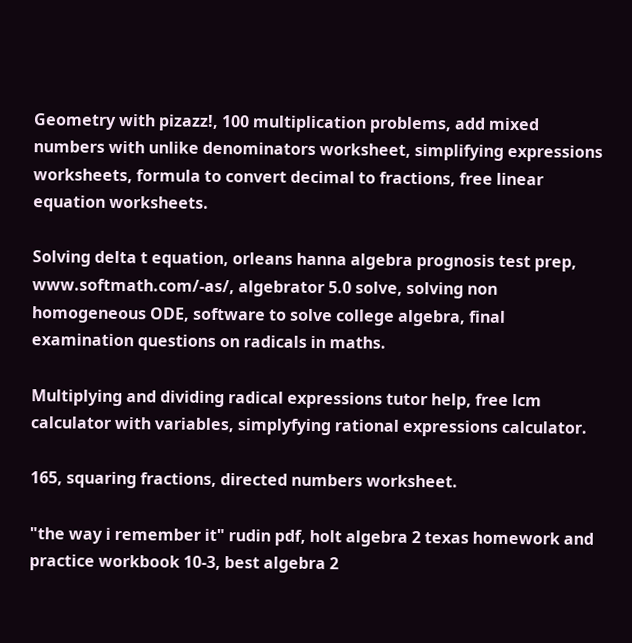Geometry with pizazz!, 100 multiplication problems, add mixed numbers with unlike denominators worksheet, simplifying expressions worksheets, formula to convert decimal to fractions, free linear equation worksheets.

Solving delta t equation, orleans hanna algebra prognosis test prep, www.softmath.com/-as/, algebrator 5.0 solve, solving non homogeneous ODE, software to solve college algebra, final examination questions on radicals in maths.

Multiplying and dividing radical expressions tutor help, free lcm calculator with variables, simplyfying rational expressions calculator.

165, squaring fractions, directed numbers worksheet.

"the way i remember it" rudin pdf, holt algebra 2 texas homework and practice workbook 10-3, best algebra 2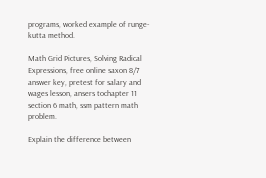programs, worked example of runge-kutta method.

Math Grid Pictures, Solving Radical Expressions, free online saxon 8/7 answer key, pretest for salary and wages lesson, ansers tochapter 11 section 6 math, ssm pattern math problem.

Explain the difference between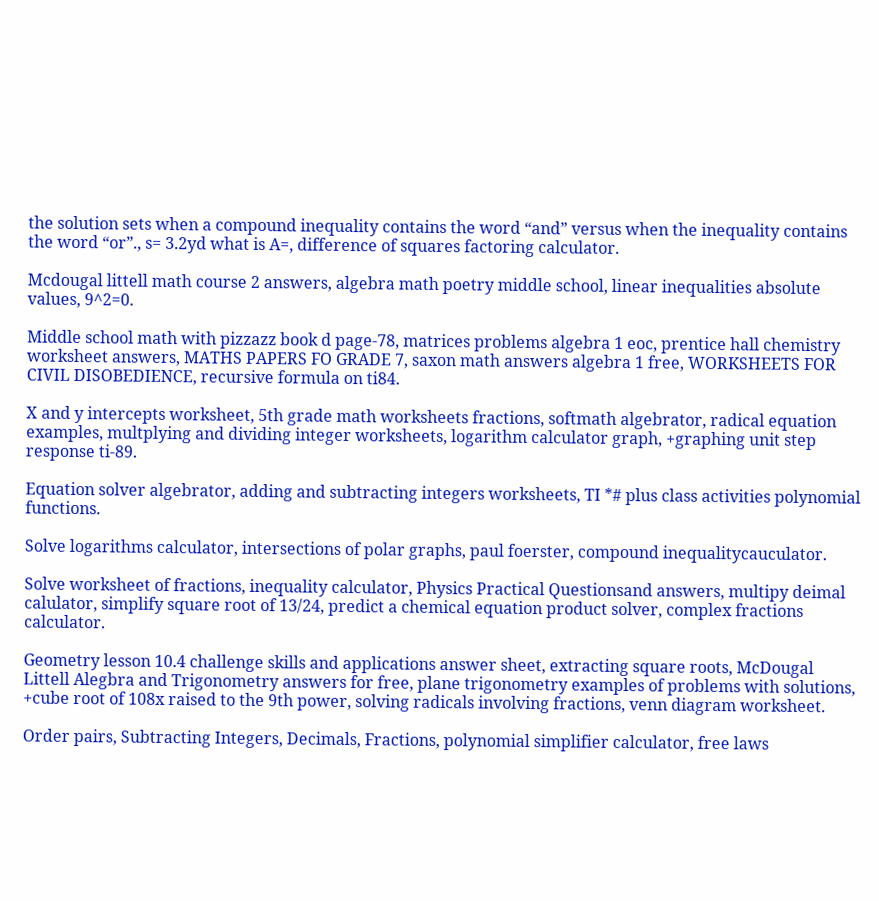the solution sets when a compound inequality contains the word “and” versus when the inequality contains the word “or”., s= 3.2yd what is A=, difference of squares factoring calculator.

Mcdougal littell math course 2 answers, algebra math poetry middle school, linear inequalities absolute values, 9^2=0.

Middle school math with pizzazz book d page-78, matrices problems algebra 1 eoc, prentice hall chemistry worksheet answers, MATHS PAPERS FO GRADE 7, saxon math answers algebra 1 free, WORKSHEETS FOR CIVIL DISOBEDIENCE, recursive formula on ti84.

X and y intercepts worksheet, 5th grade math worksheets fractions, softmath algebrator, radical equation examples, multplying and dividing integer worksheets, logarithm calculator graph, +graphing unit step response ti-89.

Equation solver algebrator, adding and subtracting integers worksheets, TI *# plus class activities polynomial functions.

Solve logarithms calculator, intersections of polar graphs, paul foerster, compound inequalitycauculator.

Solve worksheet of fractions, inequality calculator, Physics Practical Questionsand answers, multipy deimal calulator, simplify square root of 13/24, predict a chemical equation product solver, complex fractions calculator.

Geometry lesson 10.4 challenge skills and applications answer sheet, extracting square roots, McDougal Littell Alegbra and Trigonometry answers for free, plane trigonometry examples of problems with solutions, +cube root of 108x raised to the 9th power, solving radicals involving fractions, venn diagram worksheet.

Order pairs, Subtracting Integers, Decimals, Fractions, polynomial simplifier calculator, free laws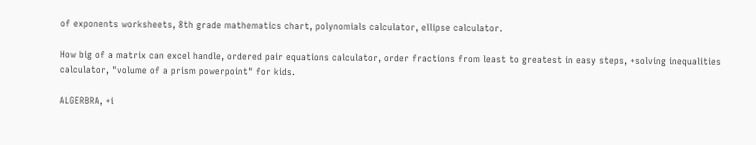of exponents worksheets, 8th grade mathematics chart, polynomials calculator, ellipse calculator.

How big of a matrix can excel handle, ordered pair equations calculator, order fractions from least to greatest in easy steps, +solving inequalities calculator, "volume of a prism powerpoint" for kids.

ALGERBRA, +i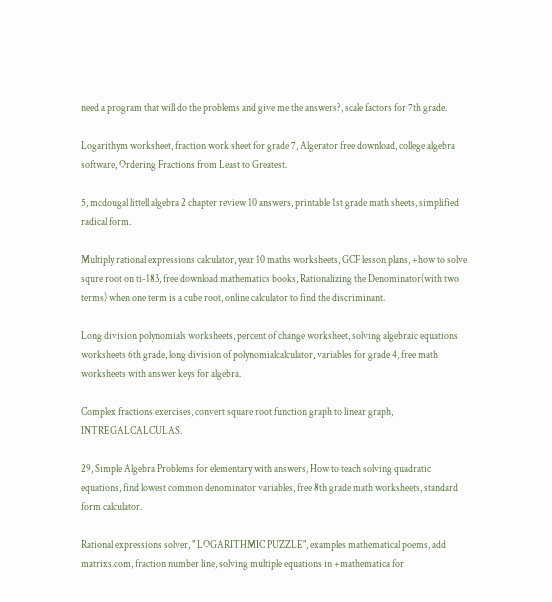need a program that will do the problems and give me the answers?, scale factors for 7th grade.

Logarithym worksheet, fraction work sheet for grade 7, Algerator free download, college algebra software, Ordering Fractions from Least to Greatest.

5, mcdougal littell algebra 2 chapter review 10 answers, printable 1st grade math sheets, simplified radical form.

Multiply rational expressions calculator, year 10 maths worksheets, GCF lesson plans, +how to solve squre root on ti-183, free download mathematics books, Rationalizing the Denominator(with two terms) when one term is a cube root, online calculator to find the discriminant.

Long division polynomials worksheets, percent of change worksheet, solving algebraic equations worksheets 6th grade, long division of polynomialcalculator, variables for grade 4, free math worksheets with answer keys for algebra.

Complex fractions exercises, convert square root function graph to linear graph, INTREGALCALCULAS.

29, Simple Algebra Problems for elementary with answers, How to teach solving quadratic equations, find lowest common denominator variables, free 8th grade math worksheets, standard form calculator.

Rational expressions solver, " LOGARITHMIC PUZZLE", examples mathematical poems, add matrixs.com, fraction number line, solving multiple equations in +mathematica for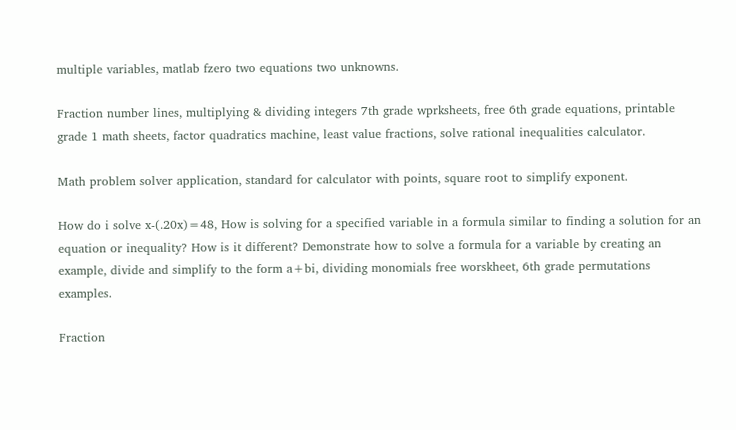multiple variables, matlab fzero two equations two unknowns.

Fraction number lines, multiplying & dividing integers 7th grade wprksheets, free 6th grade equations, printable grade 1 math sheets, factor quadratics machine, least value fractions, solve rational inequalities calculator.

Math problem solver application, standard for calculator with points, square root to simplify exponent.

How do i solve x-(.20x)=48, How is solving for a specified variable in a formula similar to finding a solution for an equation or inequality? How is it different? Demonstrate how to solve a formula for a variable by creating an example, divide and simplify to the form a+bi, dividing monomials free worskheet, 6th grade permutations examples.

Fraction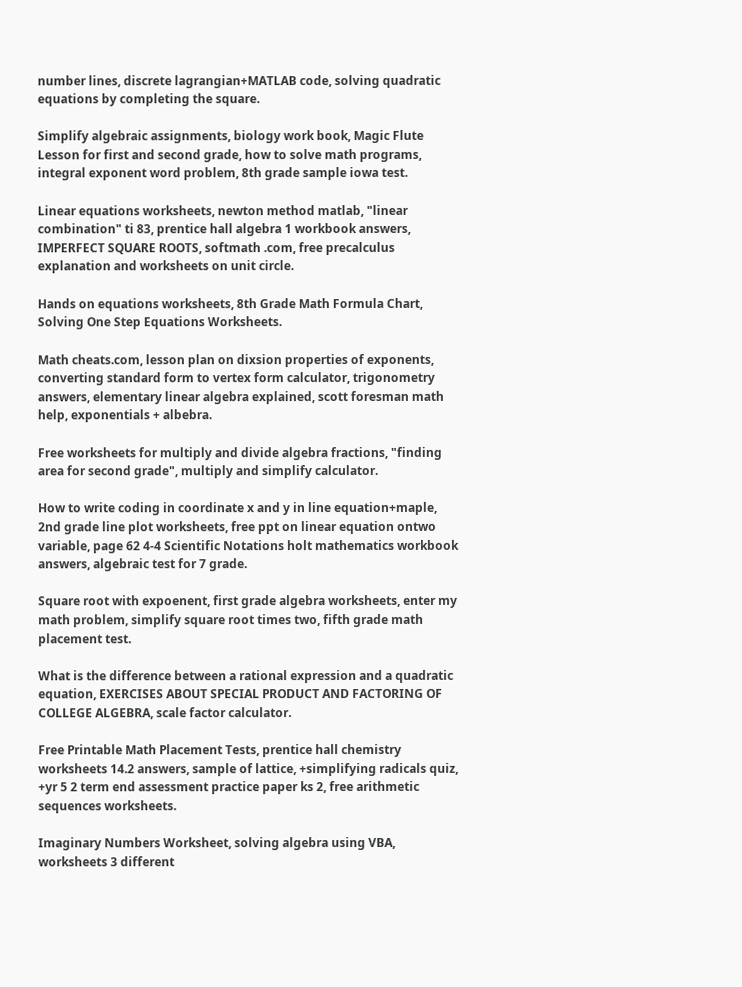number lines, discrete lagrangian+MATLAB code, solving quadratic equations by completing the square.

Simplify algebraic assignments, biology work book, Magic Flute Lesson for first and second grade, how to solve math programs, integral exponent word problem, 8th grade sample iowa test.

Linear equations worksheets, newton method matlab, "linear combination" ti 83, prentice hall algebra 1 workbook answers, IMPERFECT SQUARE ROOTS, softmath .com, free precalculus explanation and worksheets on unit circle.

Hands on equations worksheets, 8th Grade Math Formula Chart, Solving One Step Equations Worksheets.

Math cheats.com, lesson plan on dixsion properties of exponents, converting standard form to vertex form calculator, trigonometry answers, elementary linear algebra explained, scott foresman math help, exponentials + albebra.

Free worksheets for multiply and divide algebra fractions, "finding area for second grade", multiply and simplify calculator.

How to write coding in coordinate x and y in line equation+maple, 2nd grade line plot worksheets, free ppt on linear equation ontwo variable, page 62 4-4 Scientific Notations holt mathematics workbook answers, algebraic test for 7 grade.

Square root with expoenent, first grade algebra worksheets, enter my math problem, simplify square root times two, fifth grade math placement test.

What is the difference between a rational expression and a quadratic equation, EXERCISES ABOUT SPECIAL PRODUCT AND FACTORING OF COLLEGE ALGEBRA, scale factor calculator.

Free Printable Math Placement Tests, prentice hall chemistry worksheets 14.2 answers, sample of lattice, +simplifying radicals quiz, +yr 5 2 term end assessment practice paper ks 2, free arithmetic sequences worksheets.

Imaginary Numbers Worksheet, solving algebra using VBA, worksheets 3 different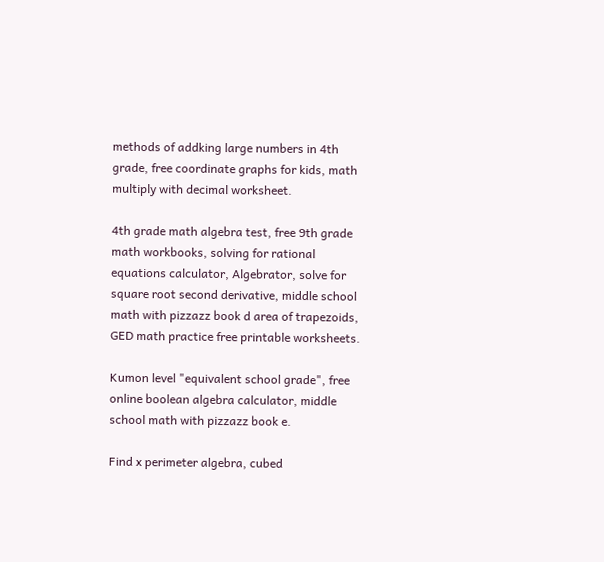methods of addking large numbers in 4th grade, free coordinate graphs for kids, math multiply with decimal worksheet.

4th grade math algebra test, free 9th grade math workbooks, solving for rational equations calculator, Algebrator, solve for square root second derivative, middle school math with pizzazz book d area of trapezoids, GED math practice free printable worksheets.

Kumon level "equivalent school grade", free online boolean algebra calculator, middle school math with pizzazz book e.

Find x perimeter algebra, cubed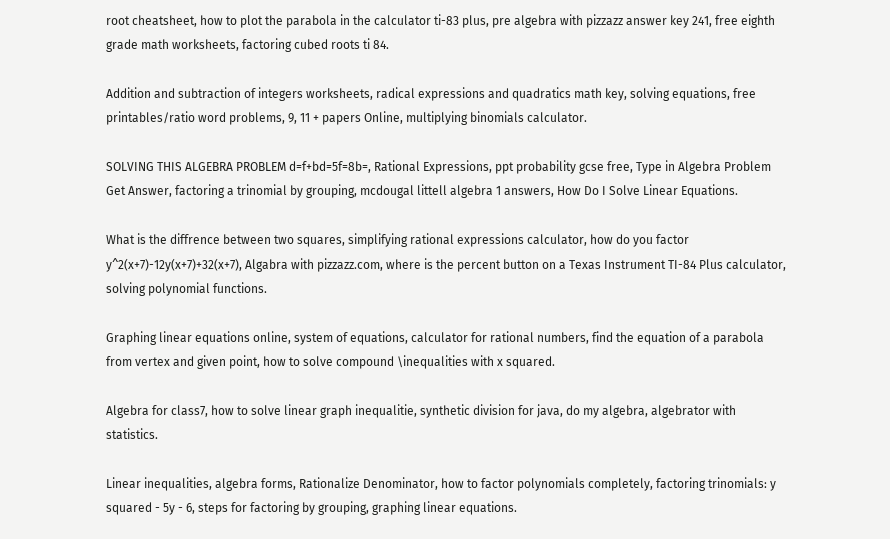root cheatsheet, how to plot the parabola in the calculator ti-83 plus, pre algebra with pizzazz answer key 241, free eighth grade math worksheets, factoring cubed roots ti 84.

Addition and subtraction of integers worksheets, radical expressions and quadratics math key, solving equations, free printables/ratio word problems, 9, 11 + papers Online, multiplying binomials calculator.

SOLVING THIS ALGEBRA PROBLEM d=f+bd=5f=8b=, Rational Expressions, ppt probability gcse free, Type in Algebra Problem Get Answer, factoring a trinomial by grouping, mcdougal littell algebra 1 answers, How Do I Solve Linear Equations.

What is the diffrence between two squares, simplifying rational expressions calculator, how do you factor y^2(x+7)-12y(x+7)+32(x+7), Algabra with pizzazz.com, where is the percent button on a Texas Instrument TI-84 Plus calculator, solving polynomial functions.

Graphing linear equations online, system of equations, calculator for rational numbers, find the equation of a parabola from vertex and given point, how to solve compound \inequalities with x squared.

Algebra for class7, how to solve linear graph inequalitie, synthetic division for java, do my algebra, algebrator with statistics.

Linear inequalities, algebra forms, Rationalize Denominator, how to factor polynomials completely, factoring trinomials: y squared - 5y - 6, steps for factoring by grouping, graphing linear equations.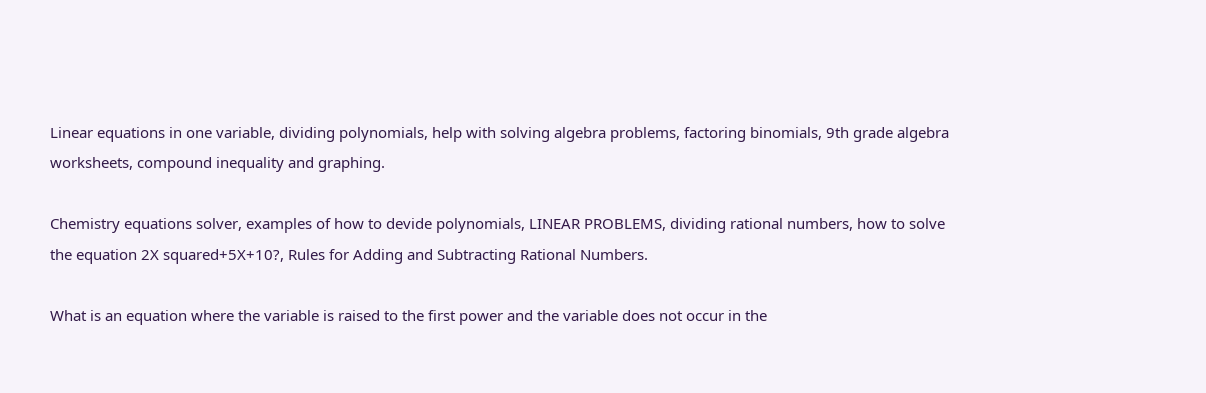Linear equations in one variable, dividing polynomials, help with solving algebra problems, factoring binomials, 9th grade algebra worksheets, compound inequality and graphing.

Chemistry equations solver, examples of how to devide polynomials, LINEAR PROBLEMS, dividing rational numbers, how to solve the equation 2X squared+5X+10?, Rules for Adding and Subtracting Rational Numbers.

What is an equation where the variable is raised to the first power and the variable does not occur in the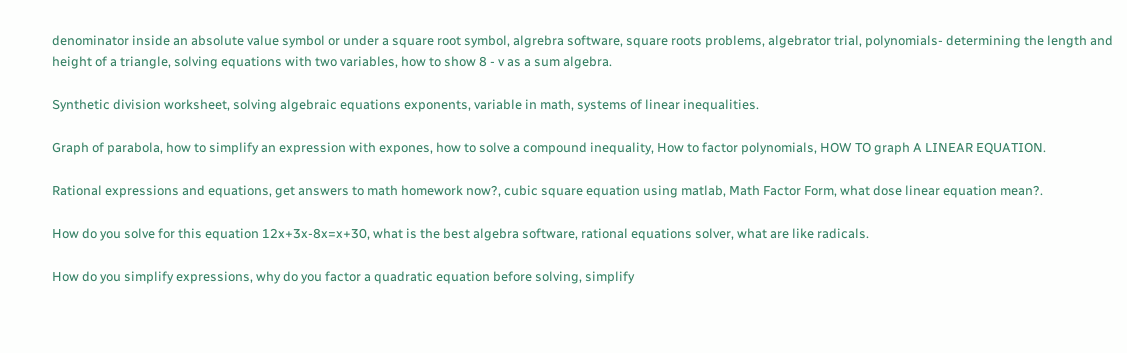denominator inside an absolute value symbol or under a square root symbol, algrebra software, square roots problems, algebrator trial, polynomials- determining the length and height of a triangle, solving equations with two variables, how to show 8 - v as a sum algebra.

Synthetic division worksheet, solving algebraic equations exponents, variable in math, systems of linear inequalities.

Graph of parabola, how to simplify an expression with expones, how to solve a compound inequality, How to factor polynomials, HOW TO graph A LINEAR EQUATION.

Rational expressions and equations, get answers to math homework now?, cubic square equation using matlab, Math Factor Form, what dose linear equation mean?.

How do you solve for this equation 12x+3x-8x=x+30, what is the best algebra software, rational equations solver, what are like radicals.

How do you simplify expressions, why do you factor a quadratic equation before solving, simplify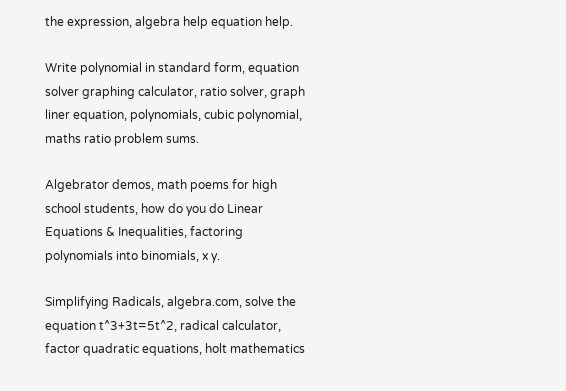the expression, algebra help equation help.

Write polynomial in standard form, equation solver graphing calculator, ratio solver, graph liner equation, polynomials, cubic polynomial, maths ratio problem sums.

Algebrator demos, math poems for high school students, how do you do Linear Equations & Inequalities, factoring polynomials into binomials, x y.

Simplifying Radicals, algebra.com, solve the equation t^3+3t=5t^2, radical calculator, factor quadratic equations, holt mathematics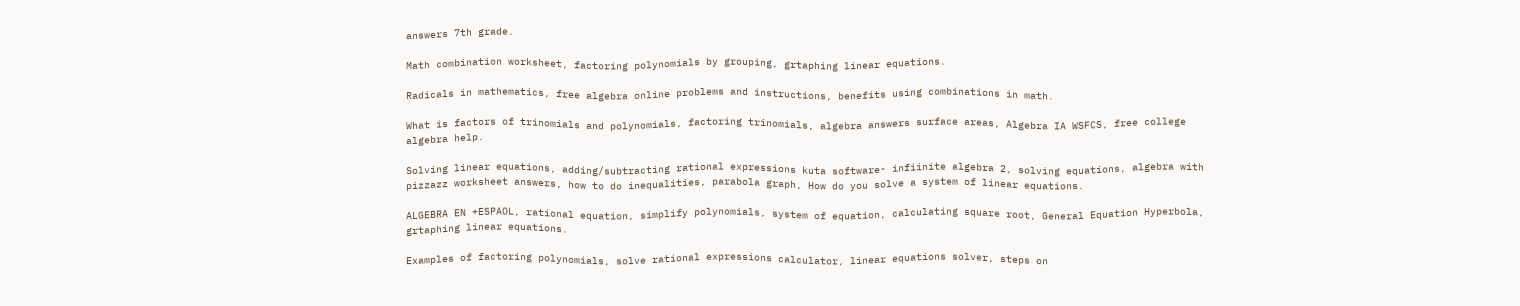answers 7th grade.

Math combination worksheet, factoring polynomials by grouping, grtaphing linear equations.

Radicals in mathematics, free algebra online problems and instructions, benefits using combinations in math.

What is factors of trinomials and polynomials, factoring trinomials, algebra answers surface areas, Algebra IA WSFCS, free college algebra help.

Solving linear equations, adding/subtracting rational expressions kuta software- infiinite algebra 2, solving equations, algebra with pizzazz worksheet answers, how to do inequalities, parabola graph, How do you solve a system of linear equations.

ALGEBRA EN +ESPAOL, rational equation, simplify polynomials, system of equation, calculating square root, General Equation Hyperbola, grtaphing linear equations.

Examples of factoring polynomials, solve rational expressions calculator, linear equations solver, steps on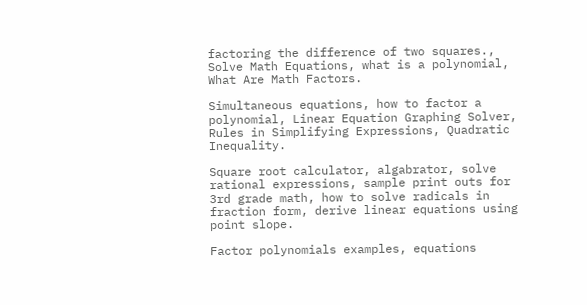factoring the difference of two squares., Solve Math Equations, what is a polynomial, What Are Math Factors.

Simultaneous equations, how to factor a polynomial, Linear Equation Graphing Solver, Rules in Simplifying Expressions, Quadratic Inequality.

Square root calculator, algabrator, solve rational expressions, sample print outs for 3rd grade math, how to solve radicals in fraction form, derive linear equations using point slope.

Factor polynomials examples, equations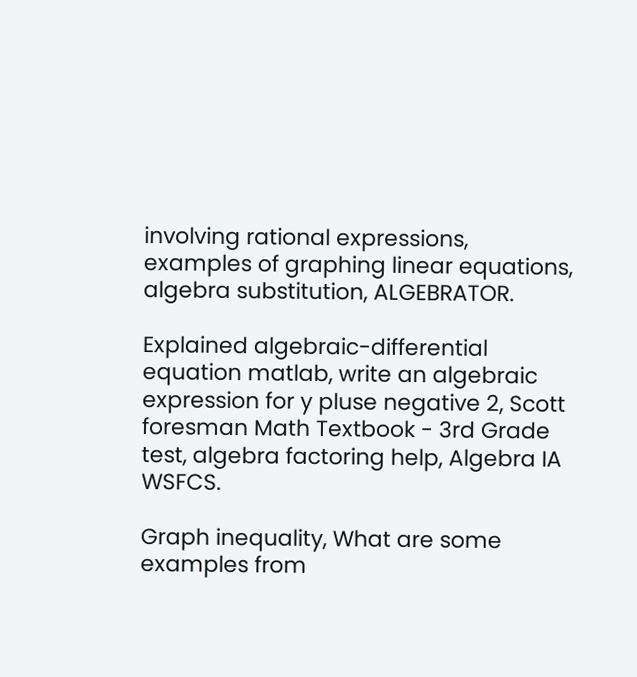involving rational expressions, examples of graphing linear equations, algebra substitution, ALGEBRATOR.

Explained algebraic-differential equation matlab, write an algebraic expression for y pluse negative 2, Scott foresman Math Textbook - 3rd Grade test, algebra factoring help, Algebra IA WSFCS.

Graph inequality, What are some examples from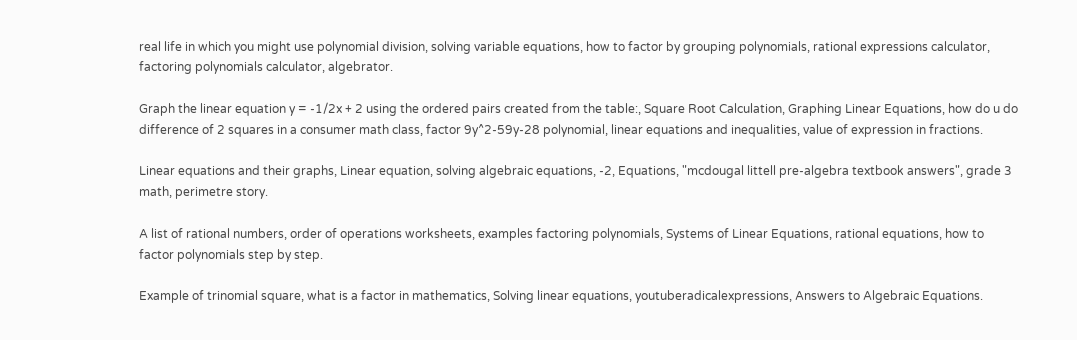real life in which you might use polynomial division, solving variable equations, how to factor by grouping polynomials, rational expressions calculator, factoring polynomials calculator, algebrator.

Graph the linear equation y = -1/2x + 2 using the ordered pairs created from the table:, Square Root Calculation, Graphing Linear Equations, how do u do difference of 2 squares in a consumer math class, factor 9y^2-59y-28 polynomial, linear equations and inequalities, value of expression in fractions.

Linear equations and their graphs, Linear equation, solving algebraic equations, -2, Equations, "mcdougal littell pre-algebra textbook answers", grade 3 math, perimetre story.

A list of rational numbers, order of operations worksheets, examples factoring polynomials, Systems of Linear Equations, rational equations, how to factor polynomials step by step.

Example of trinomial square, what is a factor in mathematics, Solving linear equations, youtuberadicalexpressions, Answers to Algebraic Equations.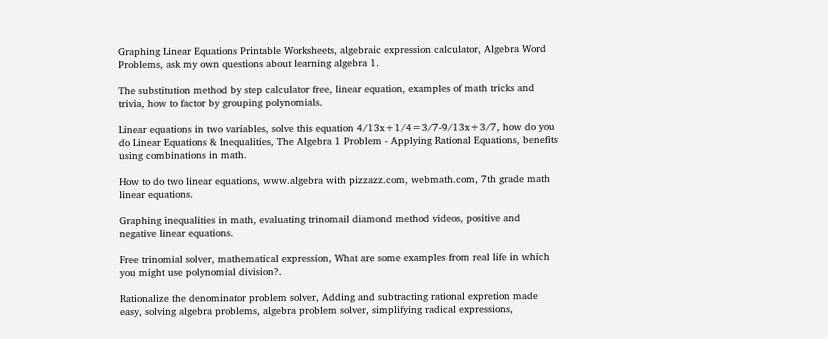Graphing Linear Equations Printable Worksheets, algebraic expression calculator, Algebra Word Problems, ask my own questions about learning algebra 1.

The substitution method by step calculator free, linear equation, examples of math tricks and trivia, how to factor by grouping polynomials.

Linear equations in two variables, solve this equation 4/13x+1/4=3/7-9/13x+3/7, how do you do Linear Equations & Inequalities, The Algebra 1 Problem - Applying Rational Equations, benefits using combinations in math.

How to do two linear equations, www.algebra with pizzazz.com, webmath.com, 7th grade math linear equations.

Graphing inequalities in math, evaluating trinomail diamond method videos, positive and negative linear equations.

Free trinomial solver, mathematical expression, What are some examples from real life in which you might use polynomial division?.

Rationalize the denominator problem solver, Adding and subtracting rational expretion made easy, solving algebra problems, algebra problem solver, simplifying radical expressions,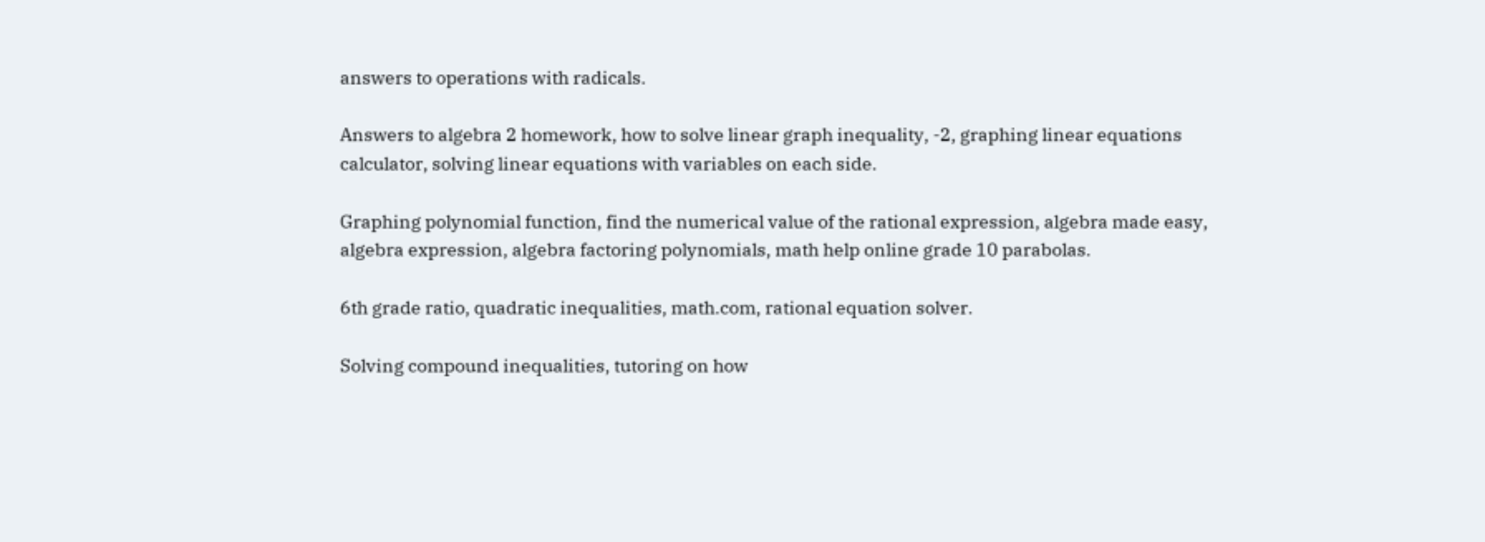answers to operations with radicals.

Answers to algebra 2 homework, how to solve linear graph inequality, -2, graphing linear equations calculator, solving linear equations with variables on each side.

Graphing polynomial function, find the numerical value of the rational expression, algebra made easy, algebra expression, algebra factoring polynomials, math help online grade 10 parabolas.

6th grade ratio, quadratic inequalities, math.com, rational equation solver.

Solving compound inequalities, tutoring on how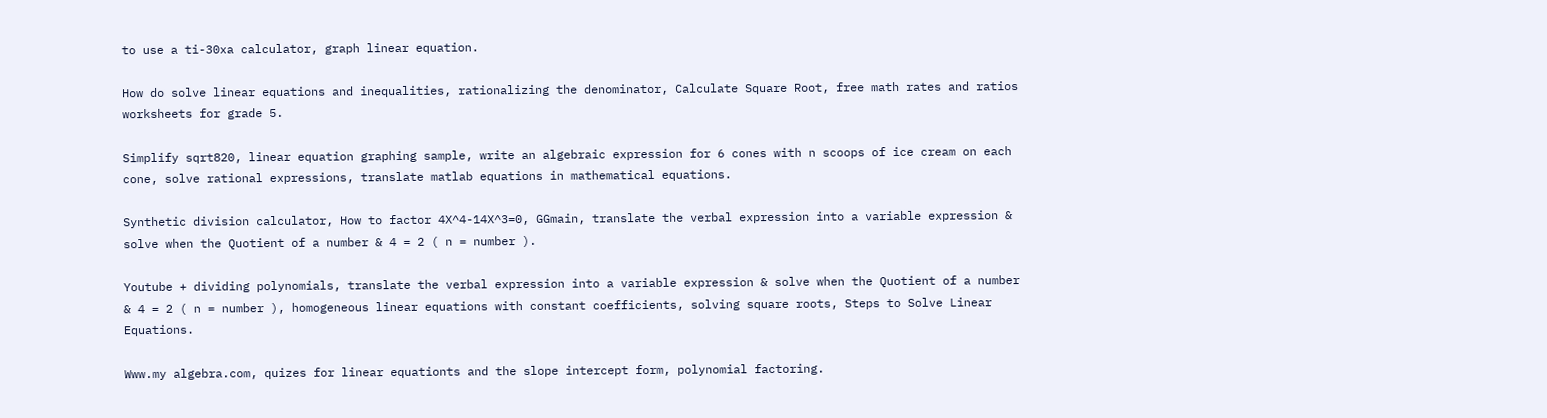to use a ti-30xa calculator, graph linear equation.

How do solve linear equations and inequalities, rationalizing the denominator, Calculate Square Root, free math rates and ratios worksheets for grade 5.

Simplify sqrt820, linear equation graphing sample, write an algebraic expression for 6 cones with n scoops of ice cream on each cone, solve rational expressions, translate matlab equations in mathematical equations.

Synthetic division calculator, How to factor 4X^4-14X^3=0, GGmain, translate the verbal expression into a variable expression & solve when the Quotient of a number & 4 = 2 ( n = number ).

Youtube + dividing polynomials, translate the verbal expression into a variable expression & solve when the Quotient of a number & 4 = 2 ( n = number ), homogeneous linear equations with constant coefficients, solving square roots, Steps to Solve Linear Equations.

Www.my algebra.com, quizes for linear equationts and the slope intercept form, polynomial factoring.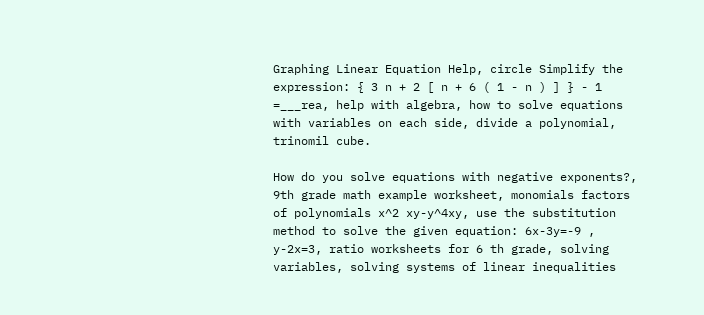Graphing Linear Equation Help, circle Simplify the expression: { 3 n + 2 [ n + 6 ( 1 - n ) ] } - 1 =___rea, help with algebra, how to solve equations with variables on each side, divide a polynomial, trinomil cube.

How do you solve equations with negative exponents?, 9th grade math example worksheet, monomials factors of polynomials x^2 xy-y^4xy, use the substitution method to solve the given equation: 6x-3y=-9 , y-2x=3, ratio worksheets for 6 th grade, solving variables, solving systems of linear inequalities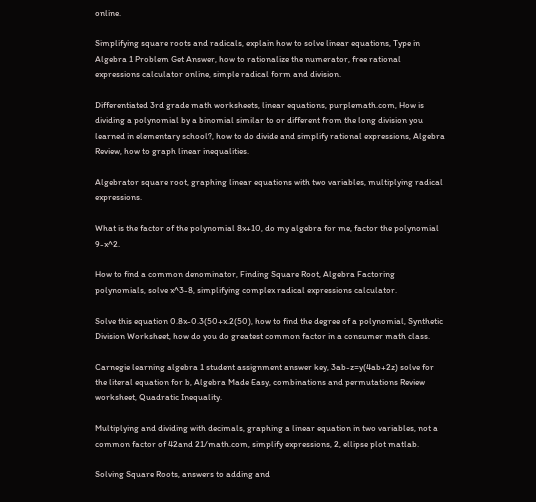online.

Simplifying square roots and radicals, explain how to solve linear equations, Type in Algebra 1 Problem Get Answer, how to rationalize the numerator, free rational expressions calculator online, simple radical form and division.

Differentiated 3rd grade math worksheets, linear equations, purplemath.com, How is dividing a polynomial by a binomial similar to or different from the long division you learned in elementary school?, how to do divide and simplify rational expressions, Algebra Review, how to graph linear inequalities.

Algebrator square root, graphing linear equations with two variables, multiplying radical expressions.

What is the factor of the polynomial 8x+10, do my algebra for me, factor the polynomial 9-x^2.

How to find a common denominator, Finding Square Root, Algebra Factoring polynomials, solve x^3-8, simplifying complex radical expressions calculator.

Solve this equation 0.8x-0.3(50+x.2(50), how to find the degree of a polynomial, Synthetic Division Worksheet, how do you do greatest common factor in a consumer math class.

Carnegie learning algebra 1 student assignment answer key, 3ab-z=y(4ab+2z) solve for the literal equation for b, Algebra Made Easy, combinations and permutations Review worksheet, Quadratic Inequality.

Multiplying and dividing with decimals, graphing a linear equation in two variables, not a common factor of 42and 21/math.com, simplify expressions, 2, ellipse plot matlab.

Solving Square Roots, answers to adding and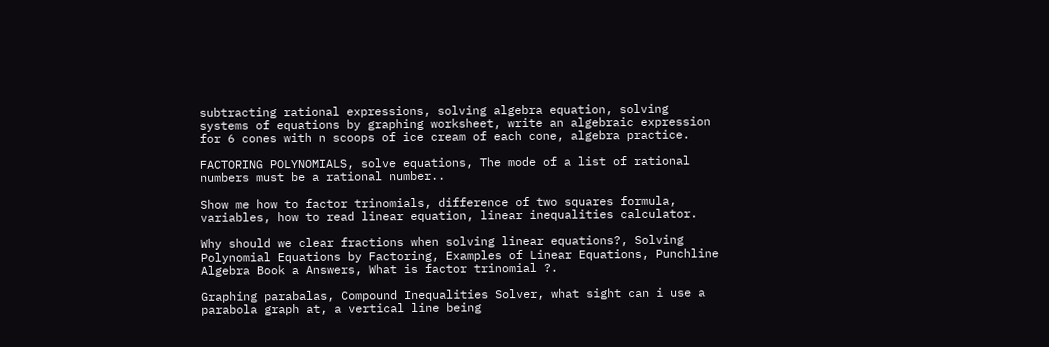subtracting rational expressions, solving algebra equation, solving systems of equations by graphing worksheet, write an algebraic expression for 6 cones with n scoops of ice cream of each cone, algebra practice.

FACTORING POLYNOMIALS, solve equations, The mode of a list of rational numbers must be a rational number..

Show me how to factor trinomials, difference of two squares formula, variables, how to read linear equation, linear inequalities calculator.

Why should we clear fractions when solving linear equations?, Solving Polynomial Equations by Factoring, Examples of Linear Equations, Punchline Algebra Book a Answers, What is factor trinomial ?.

Graphing parabalas, Compound Inequalities Solver, what sight can i use a parabola graph at, a vertical line being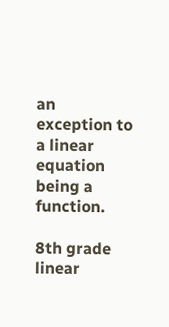an exception to a linear equation being a function.

8th grade linear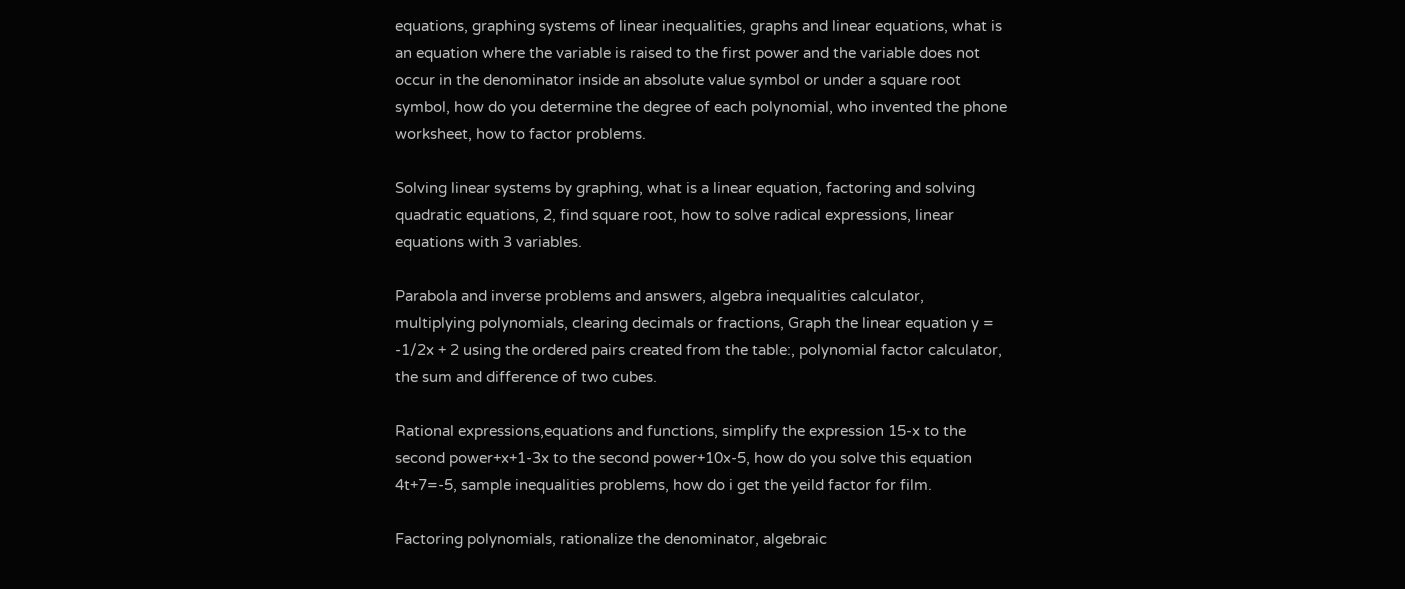equations, graphing systems of linear inequalities, graphs and linear equations, what is an equation where the variable is raised to the first power and the variable does not occur in the denominator inside an absolute value symbol or under a square root symbol, how do you determine the degree of each polynomial, who invented the phone worksheet, how to factor problems.

Solving linear systems by graphing, what is a linear equation, factoring and solving quadratic equations, 2, find square root, how to solve radical expressions, linear equations with 3 variables.

Parabola and inverse problems and answers, algebra inequalities calculator, multiplying polynomials, clearing decimals or fractions, Graph the linear equation y = -1/2x + 2 using the ordered pairs created from the table:, polynomial factor calculator, the sum and difference of two cubes.

Rational expressions,equations and functions, simplify the expression 15-x to the second power+x+1-3x to the second power+10x-5, how do you solve this equation 4t+7=-5, sample inequalities problems, how do i get the yeild factor for film.

Factoring polynomials, rationalize the denominator, algebraic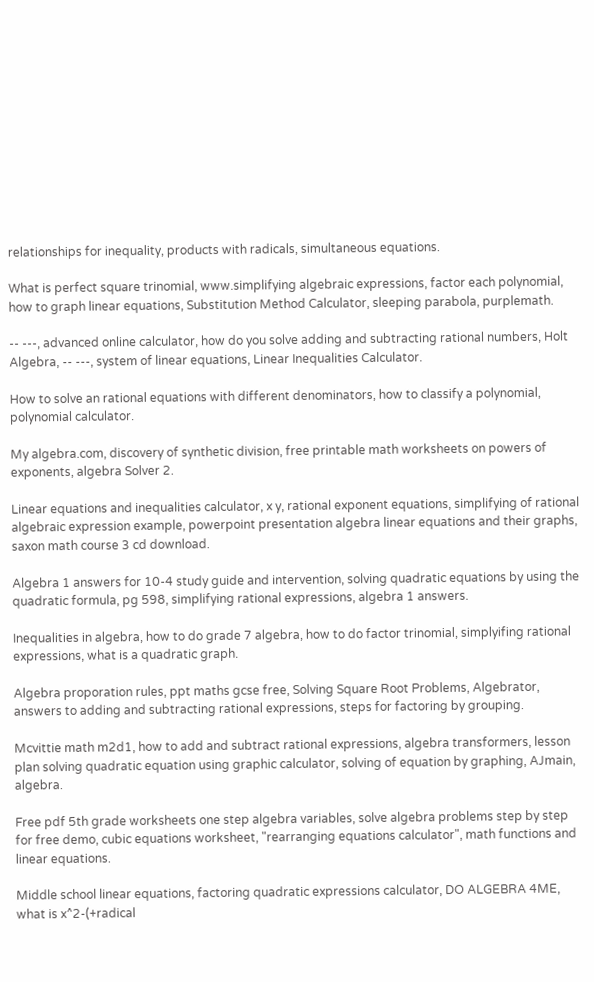relationships for inequality, products with radicals, simultaneous equations.

What is perfect square trinomial, www.simplifying algebraic expressions, factor each polynomial, how to graph linear equations, Substitution Method Calculator, sleeping parabola, purplemath.

-- ---, advanced online calculator, how do you solve adding and subtracting rational numbers, Holt Algebra, -- ---, system of linear equations, Linear Inequalities Calculator.

How to solve an rational equations with different denominators, how to classify a polynomial, polynomial calculator.

My algebra.com, discovery of synthetic division, free printable math worksheets on powers of exponents, algebra Solver 2.

Linear equations and inequalities calculator, x y, rational exponent equations, simplifying of rational algebraic expression example, powerpoint presentation algebra linear equations and their graphs, saxon math course 3 cd download.

Algebra 1 answers for 10-4 study guide and intervention, solving quadratic equations by using the quadratic formula, pg 598, simplifying rational expressions, algebra 1 answers.

Inequalities in algebra, how to do grade 7 algebra, how to do factor trinomial, simplyifing rational expressions, what is a quadratic graph.

Algebra proporation rules, ppt maths gcse free, Solving Square Root Problems, Algebrator, answers to adding and subtracting rational expressions, steps for factoring by grouping.

Mcvittie math m2d1, how to add and subtract rational expressions, algebra transformers, lesson plan solving quadratic equation using graphic calculator, solving of equation by graphing, AJmain, algebra.

Free pdf 5th grade worksheets one step algebra variables, solve algebra problems step by step for free demo, cubic equations worksheet, "rearranging equations calculator", math functions and linear equations.

Middle school linear equations, factoring quadratic expressions calculator, DO ALGEBRA 4ME, what is x^2-(+radical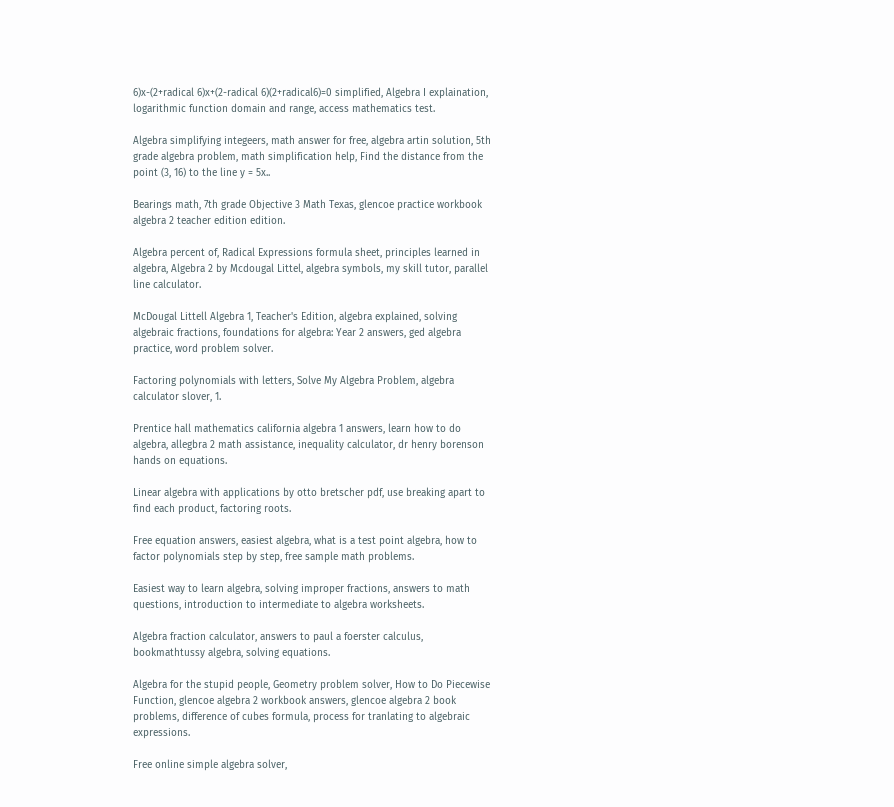6)x-(2+radical 6)x+(2-radical 6)(2+radical6)=0 simplified, Algebra I explaination, logarithmic function domain and range, access mathematics test.

Algebra simplifying integeers, math answer for free, algebra artin solution, 5th grade algebra problem, math simplification help, Find the distance from the point (3, 16) to the line y = 5x..

Bearings math, 7th grade Objective 3 Math Texas, glencoe practice workbook algebra 2 teacher edition edition.

Algebra percent of, Radical Expressions formula sheet, principles learned in algebra, Algebra 2 by Mcdougal Littel, algebra symbols, my skill tutor, parallel line calculator.

McDougal Littell Algebra 1, Teacher's Edition, algebra explained, solving algebraic fractions, foundations for algebra: Year 2 answers, ged algebra practice, word problem solver.

Factoring polynomials with letters, Solve My Algebra Problem, algebra calculator slover, 1.

Prentice hall mathematics california algebra 1 answers, learn how to do algebra, allegbra 2 math assistance, inequality calculator, dr henry borenson hands on equations.

Linear algebra with applications by otto bretscher pdf, use breaking apart to find each product, factoring roots.

Free equation answers, easiest algebra, what is a test point algebra, how to factor polynomials step by step, free sample math problems.

Easiest way to learn algebra, solving improper fractions, answers to math questions, introduction to intermediate to algebra worksheets.

Algebra fraction calculator, answers to paul a foerster calculus, bookmathtussy algebra, solving equations.

Algebra for the stupid people, Geometry problem solver, How to Do Piecewise Function, glencoe algebra 2 workbook answers, glencoe algebra 2 book problems, difference of cubes formula, process for tranlating to algebraic expressions.

Free online simple algebra solver,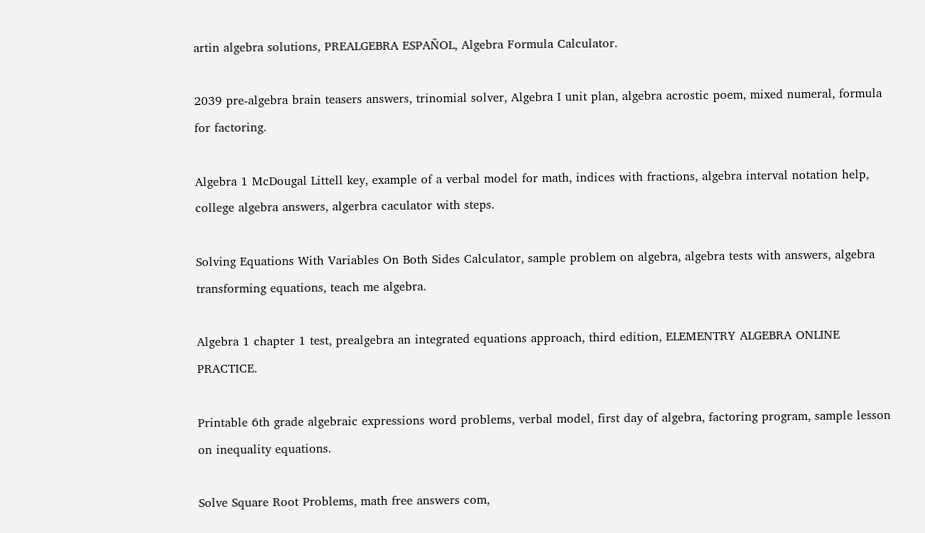artin algebra solutions, PREALGEBRA ESPAÑOL, Algebra Formula Calculator.

2039 pre-algebra brain teasers answers, trinomial solver, Algebra I unit plan, algebra acrostic poem, mixed numeral, formula for factoring.

Algebra 1 McDougal Littell key, example of a verbal model for math, indices with fractions, algebra interval notation help, college algebra answers, algerbra caculator with steps.

Solving Equations With Variables On Both Sides Calculator, sample problem on algebra, algebra tests with answers, algebra transforming equations, teach me algebra.

Algebra 1 chapter 1 test, prealgebra an integrated equations approach, third edition, ELEMENTRY ALGEBRA ONLINE PRACTICE.

Printable 6th grade algebraic expressions word problems, verbal model, first day of algebra, factoring program, sample lesson on inequality equations.

Solve Square Root Problems, math free answers com,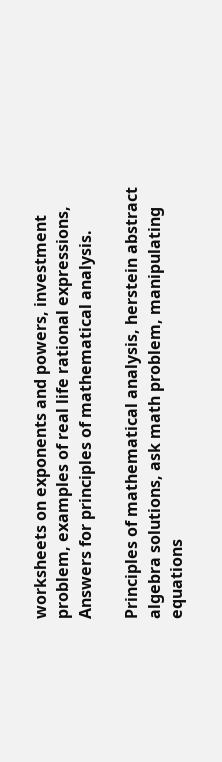worksheets on exponents and powers, investment problem, examples of real life rational expressions, Answers for principles of mathematical analysis.

Principles of mathematical analysis, herstein abstract algebra solutions, ask math problem, manipulating equations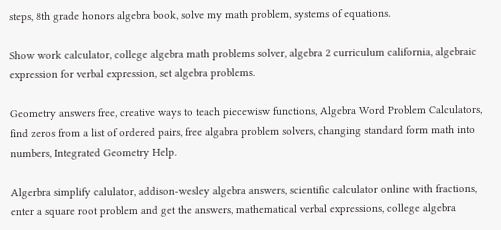steps, 8th grade honors algebra book, solve my math problem, systems of equations.

Show work calculator, college algebra math problems solver, algebra 2 curriculum california, algebraic expression for verbal expression, set algebra problems.

Geometry answers free, creative ways to teach piecewisw functions, Algebra Word Problem Calculators, find zeros from a list of ordered pairs, free algabra problem solvers, changing standard form math into numbers, Integrated Geometry Help.

Algerbra simplify calulator, addison-wesley algebra answers, scientific calculator online with fractions, enter a square root problem and get the answers, mathematical verbal expressions, college algebra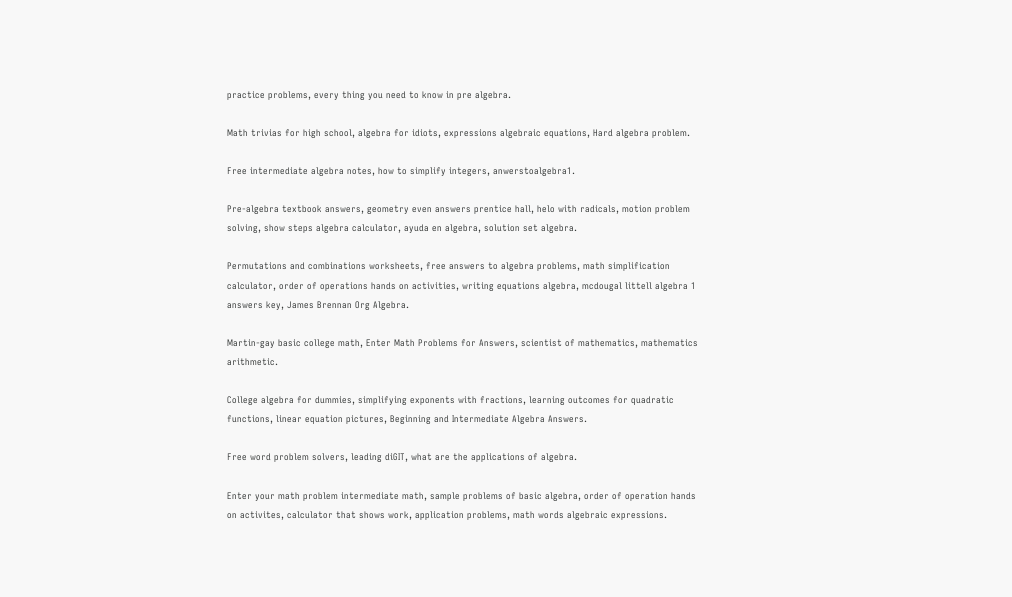practice problems, every thing you need to know in pre algebra.

Math trivias for high school, algebra for idiots, expressions algebraic equations, Hard algebra problem.

Free intermediate algebra notes, how to simplify integers, anwerstoalgebra1.

Pre-algebra textbook answers, geometry even answers prentice hall, helo with radicals, motion problem solving, show steps algebra calculator, ayuda en algebra, solution set algebra.

Permutations and combinations worksheets, free answers to algebra problems, math simplification calculator, order of operations hands on activities, writing equations algebra, mcdougal littell algebra 1 answers key, James Brennan Org Algebra.

Martin-gay basic college math, Enter Math Problems for Answers, scientist of mathematics, mathematics arithmetic.

College algebra for dummies, simplifying exponents with fractions, learning outcomes for quadratic functions, linear equation pictures, Beginning and Intermediate Algebra Answers.

Free word problem solvers, leading diGIT, what are the applications of algebra.

Enter your math problem intermediate math, sample problems of basic algebra, order of operation hands on activites, calculator that shows work, application problems, math words algebraic expressions.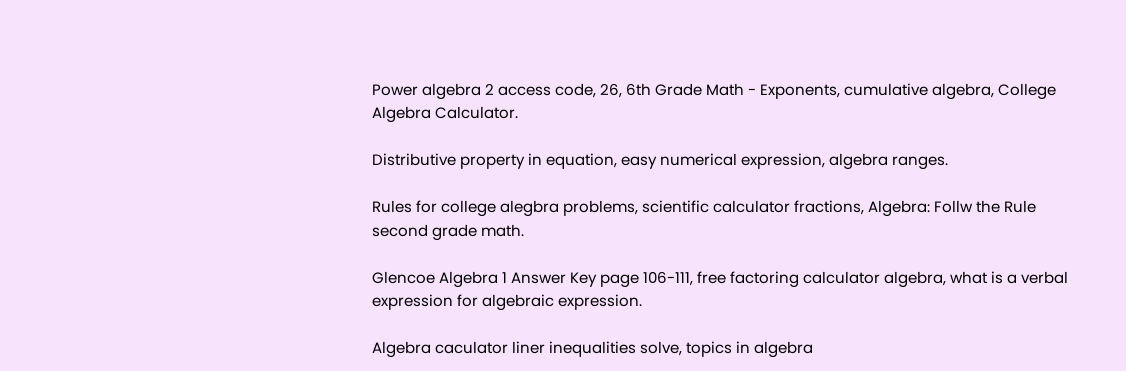Power algebra 2 access code, 26, 6th Grade Math - Exponents, cumulative algebra, College Algebra Calculator.

Distributive property in equation, easy numerical expression, algebra ranges.

Rules for college alegbra problems, scientific calculator fractions, Algebra: Follw the Rule second grade math.

Glencoe Algebra 1 Answer Key page 106-111, free factoring calculator algebra, what is a verbal expression for algebraic expression.

Algebra caculator liner inequalities solve, topics in algebra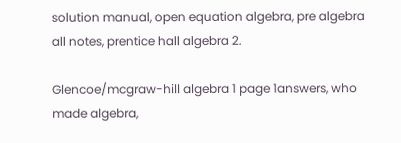solution manual, open equation algebra, pre algebra all notes, prentice hall algebra 2.

Glencoe/mcgraw-hill algebra 1 page 1answers, who made algebra,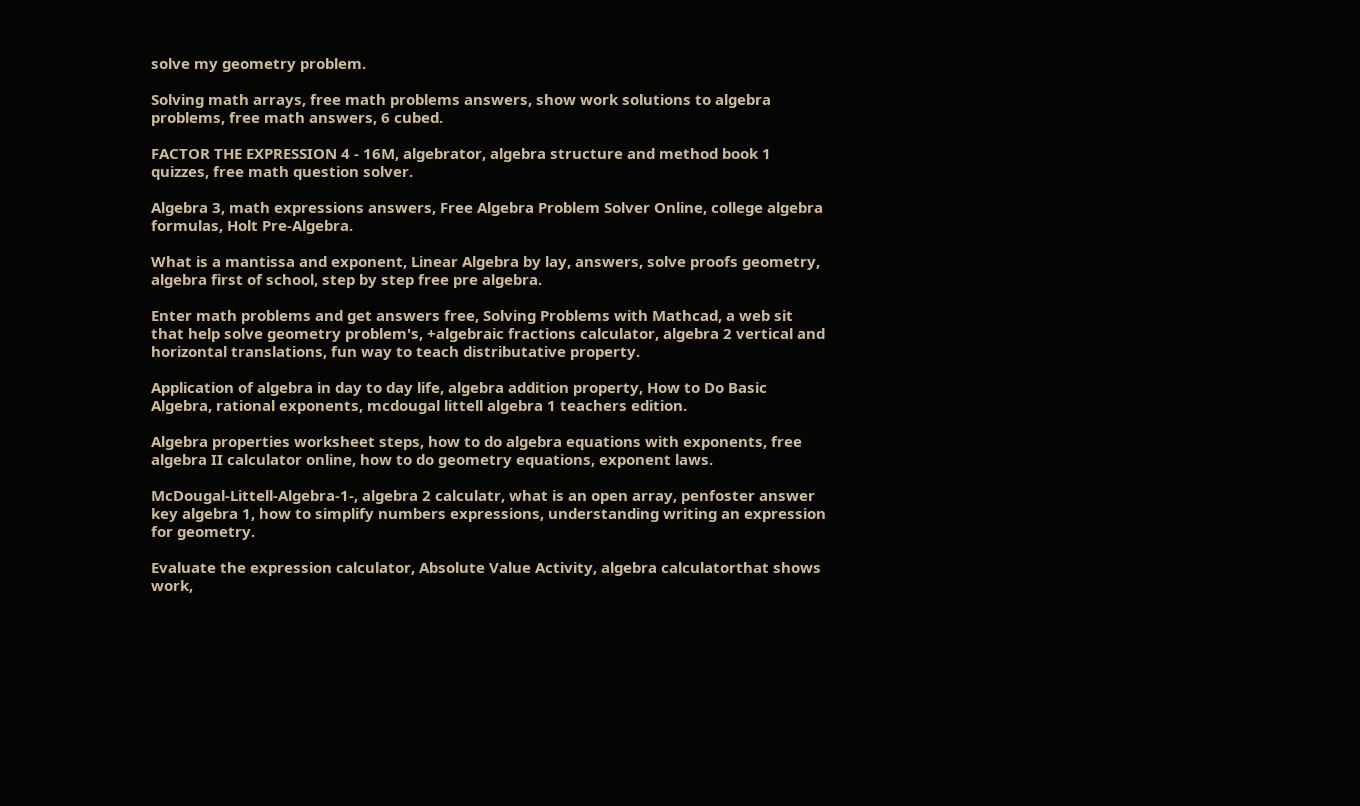solve my geometry problem.

Solving math arrays, free math problems answers, show work solutions to algebra problems, free math answers, 6 cubed.

FACTOR THE EXPRESSION 4 - 16M, algebrator, algebra structure and method book 1 quizzes, free math question solver.

Algebra 3, math expressions answers, Free Algebra Problem Solver Online, college algebra formulas, Holt Pre-Algebra.

What is a mantissa and exponent, Linear Algebra by lay, answers, solve proofs geometry, algebra first of school, step by step free pre algebra.

Enter math problems and get answers free, Solving Problems with Mathcad, a web sit that help solve geometry problem's, +algebraic fractions calculator, algebra 2 vertical and horizontal translations, fun way to teach distributative property.

Application of algebra in day to day life, algebra addition property, How to Do Basic Algebra, rational exponents, mcdougal littell algebra 1 teachers edition.

Algebra properties worksheet steps, how to do algebra equations with exponents, free algebra II calculator online, how to do geometry equations, exponent laws.

McDougal-Littell-Algebra-1-, algebra 2 calculatr, what is an open array, penfoster answer key algebra 1, how to simplify numbers expressions, understanding writing an expression for geometry.

Evaluate the expression calculator, Absolute Value Activity, algebra calculatorthat shows work,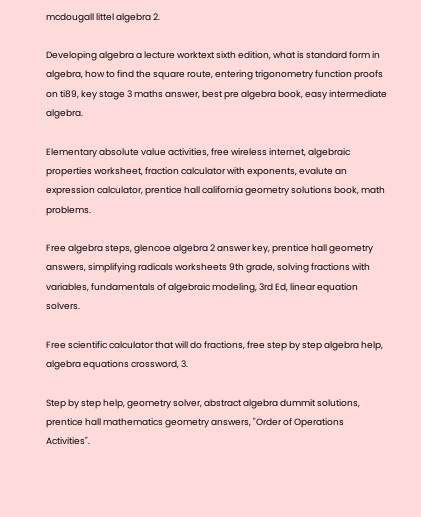mcdougall littel algebra 2.

Developing algebra a lecture worktext sixth edition, what is standard form in algebra, how to find the square route, entering trigonometry function proofs on ti89, key stage 3 maths answer, best pre algebra book, easy intermediate algebra.

Elementary absolute value activities, free wireless internet, algebraic properties worksheet, fraction calculator with exponents, evalute an expression calculator, prentice hall california geometry solutions book, math problems.

Free algebra steps, glencoe algebra 2 answer key, prentice hall geometry answers, simplifying radicals worksheets 9th grade, solving fractions with variables, fundamentals of algebraic modeling, 3rd Ed, linear equation solvers.

Free scientific calculator that will do fractions, free step by step algebra help, algebra equations crossword, 3.

Step by step help, geometry solver, abstract algebra dummit solutions, prentice hall mathematics geometry answers, "Order of Operations Activities".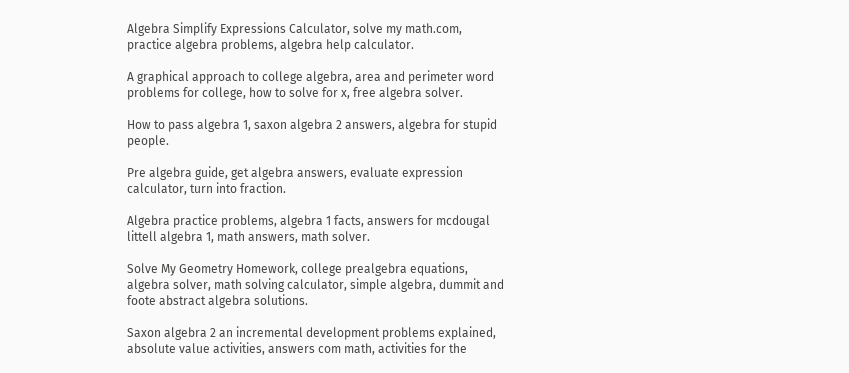Algebra Simplify Expressions Calculator, solve my math.com, practice algebra problems, algebra help calculator.

A graphical approach to college algebra, area and perimeter word problems for college, how to solve for x, free algebra solver.

How to pass algebra 1, saxon algebra 2 answers, algebra for stupid people.

Pre algebra guide, get algebra answers, evaluate expression calculator, turn into fraction.

Algebra practice problems, algebra 1 facts, answers for mcdougal littell algebra 1, math answers, math solver.

Solve My Geometry Homework, college prealgebra equations, algebra solver, math solving calculator, simple algebra, dummit and foote abstract algebra solutions.

Saxon algebra 2 an incremental development problems explained, absolute value activities, answers com math, activities for the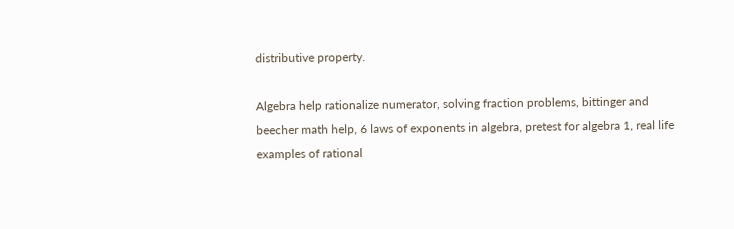distributive property.

Algebra help rationalize numerator, solving fraction problems, bittinger and beecher math help, 6 laws of exponents in algebra, pretest for algebra 1, real life examples of rational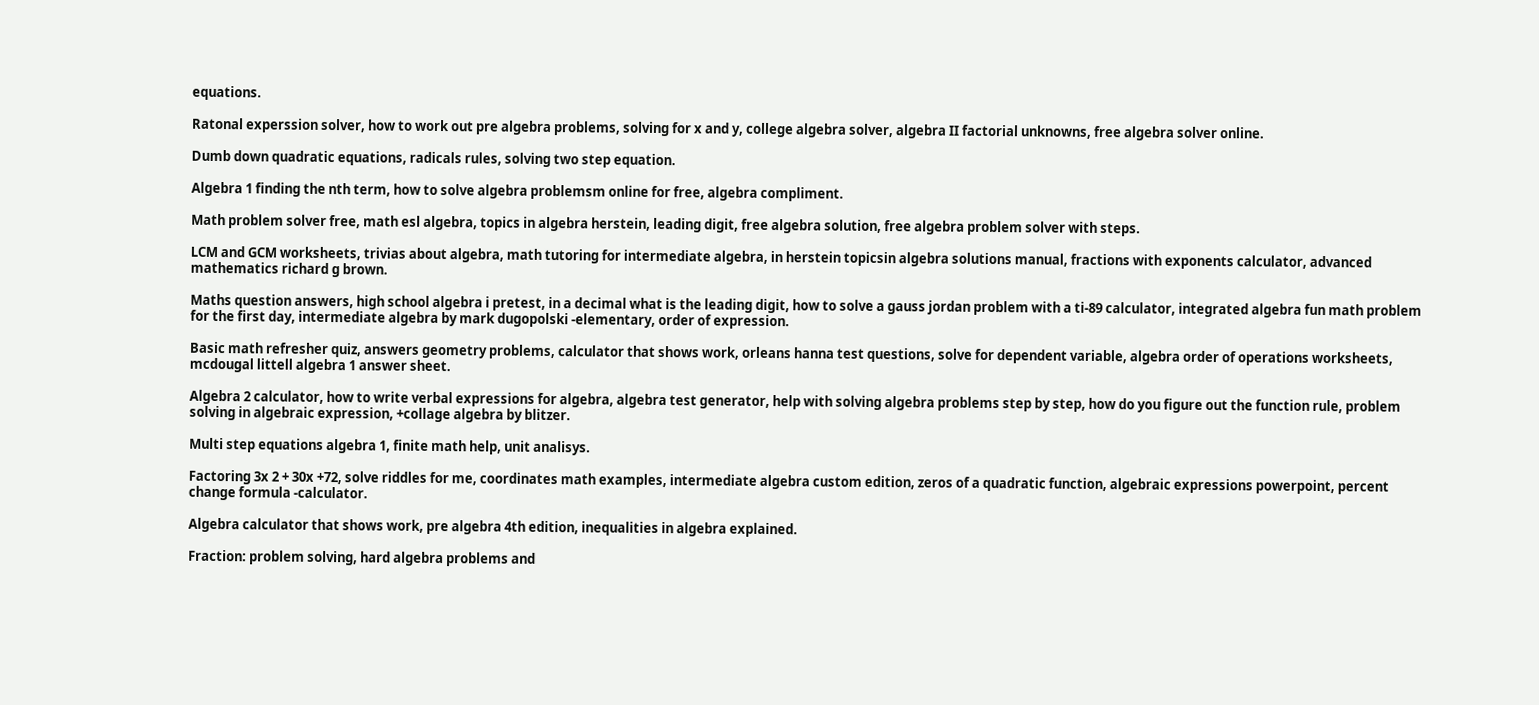equations.

Ratonal experssion solver, how to work out pre algebra problems, solving for x and y, college algebra solver, algebra II factorial unknowns, free algebra solver online.

Dumb down quadratic equations, radicals rules, solving two step equation.

Algebra 1 finding the nth term, how to solve algebra problemsm online for free, algebra compliment.

Math problem solver free, math esl algebra, topics in algebra herstein, leading digit, free algebra solution, free algebra problem solver with steps.

LCM and GCM worksheets, trivias about algebra, math tutoring for intermediate algebra, in herstein topicsin algebra solutions manual, fractions with exponents calculator, advanced mathematics richard g brown.

Maths question answers, high school algebra i pretest, in a decimal what is the leading digit, how to solve a gauss jordan problem with a ti-89 calculator, integrated algebra fun math problem for the first day, intermediate algebra by mark dugopolski -elementary, order of expression.

Basic math refresher quiz, answers geometry problems, calculator that shows work, orleans hanna test questions, solve for dependent variable, algebra order of operations worksheets, mcdougal littell algebra 1 answer sheet.

Algebra 2 calculator, how to write verbal expressions for algebra, algebra test generator, help with solving algebra problems step by step, how do you figure out the function rule, problem solving in algebraic expression, +collage algebra by blitzer.

Multi step equations algebra 1, finite math help, unit analisys.

Factoring 3x 2 + 30x +72, solve riddles for me, coordinates math examples, intermediate algebra custom edition, zeros of a quadratic function, algebraic expressions powerpoint, percent change formula -calculator.

Algebra calculator that shows work, pre algebra 4th edition, inequalities in algebra explained.

Fraction: problem solving, hard algebra problems and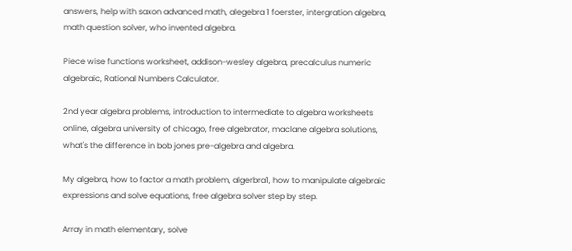answers, help with saxon advanced math, alegebra 1 foerster, intergration algebra, math question solver, who invented algebra.

Piece wise functions worksheet, addison-wesley algebra, precalculus numeric algebraic, Rational Numbers Calculator.

2nd year algebra problems, introduction to intermediate to algebra worksheets online, algebra university of chicago, free algebrator, maclane algebra solutions, what's the difference in bob jones pre-algebra and algebra.

My algebra, how to factor a math problem, algerbra1, how to manipulate algebraic expressions and solve equations, free algebra solver step by step.

Array in math elementary, solve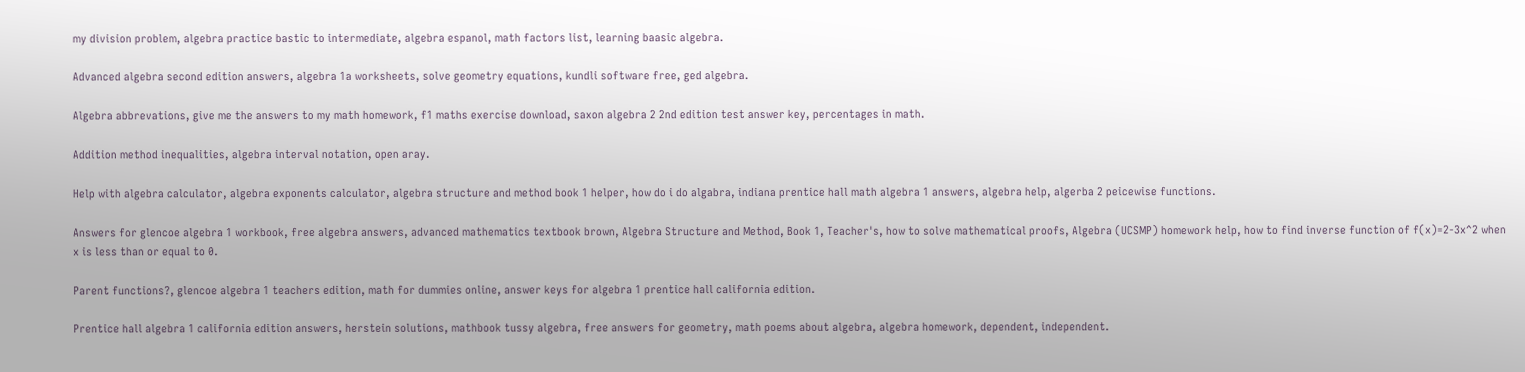my division problem, algebra practice bastic to intermediate, algebra espanol, math factors list, learning baasic algebra.

Advanced algebra second edition answers, algebra 1a worksheets, solve geometry equations, kundli software free, ged algebra.

Algebra abbrevations, give me the answers to my math homework, f1 maths exercise download, saxon algebra 2 2nd edition test answer key, percentages in math.

Addition method inequalities, algebra interval notation, open aray.

Help with algebra calculator, algebra exponents calculator, algebra structure and method book 1 helper, how do i do algabra, indiana prentice hall math algebra 1 answers, algebra help, algerba 2 peicewise functions.

Answers for glencoe algebra 1 workbook, free algebra answers, advanced mathematics textbook brown, Algebra Structure and Method, Book 1, Teacher's, how to solve mathematical proofs, Algebra (UCSMP) homework help, how to find inverse function of f(x)=2-3x^2 when x is less than or equal to 0.

Parent functions?, glencoe algebra 1 teachers edition, math for dummies online, answer keys for algebra 1 prentice hall california edition.

Prentice hall algebra 1 california edition answers, herstein solutions, mathbook tussy algebra, free answers for geometry, math poems about algebra, algebra homework, dependent, independent.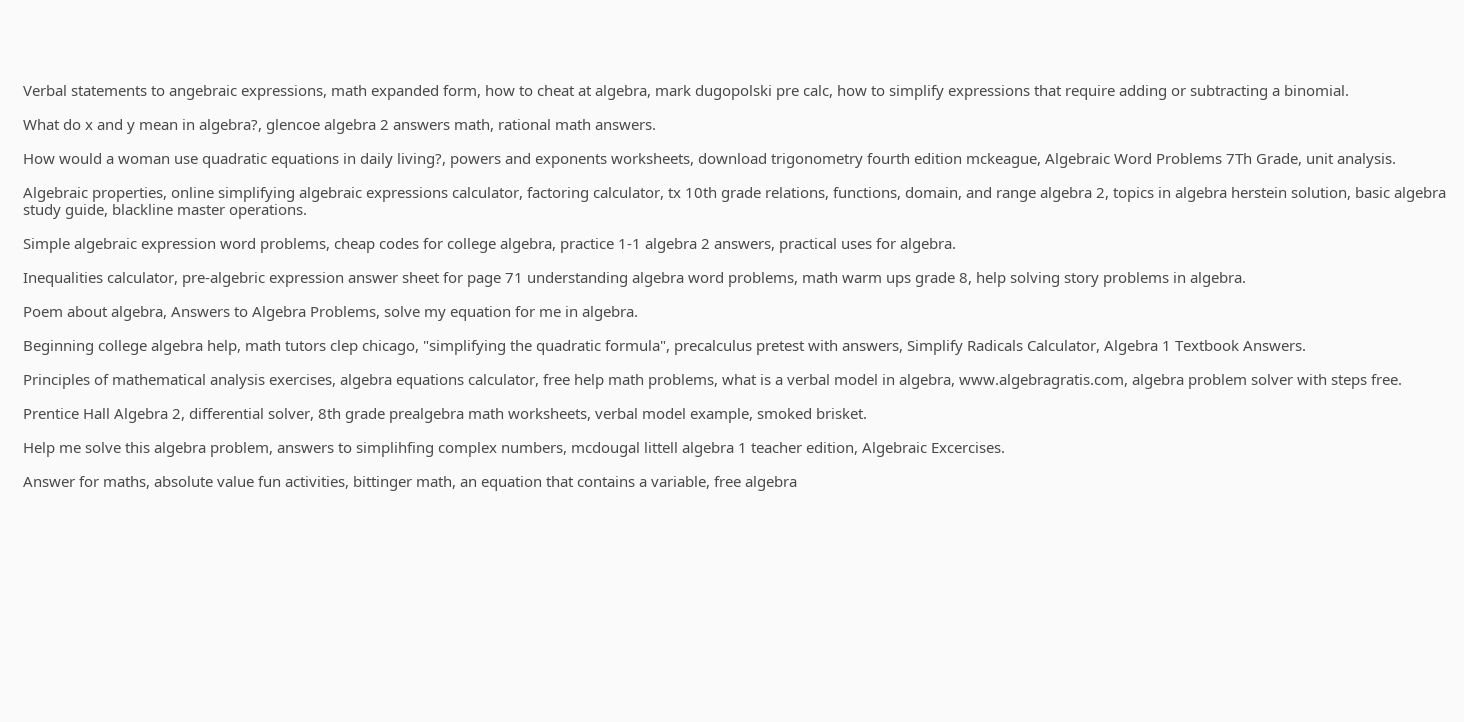Verbal statements to angebraic expressions, math expanded form, how to cheat at algebra, mark dugopolski pre calc, how to simplify expressions that require adding or subtracting a binomial.

What do x and y mean in algebra?, glencoe algebra 2 answers math, rational math answers.

How would a woman use quadratic equations in daily living?, powers and exponents worksheets, download trigonometry fourth edition mckeague, Algebraic Word Problems 7Th Grade, unit analysis.

Algebraic properties, online simplifying algebraic expressions calculator, factoring calculator, tx 10th grade relations, functions, domain, and range algebra 2, topics in algebra herstein solution, basic algebra study guide, blackline master operations.

Simple algebraic expression word problems, cheap codes for college algebra, practice 1-1 algebra 2 answers, practical uses for algebra.

Inequalities calculator, pre-algebric expression answer sheet for page 71 understanding algebra word problems, math warm ups grade 8, help solving story problems in algebra.

Poem about algebra, Answers to Algebra Problems, solve my equation for me in algebra.

Beginning college algebra help, math tutors clep chicago, "simplifying the quadratic formula", precalculus pretest with answers, Simplify Radicals Calculator, Algebra 1 Textbook Answers.

Principles of mathematical analysis exercises, algebra equations calculator, free help math problems, what is a verbal model in algebra, www.algebragratis.com, algebra problem solver with steps free.

Prentice Hall Algebra 2, differential solver, 8th grade prealgebra math worksheets, verbal model example, smoked brisket.

Help me solve this algebra problem, answers to simplihfing complex numbers, mcdougal littell algebra 1 teacher edition, Algebraic Excercises.

Answer for maths, absolute value fun activities, bittinger math, an equation that contains a variable, free algebra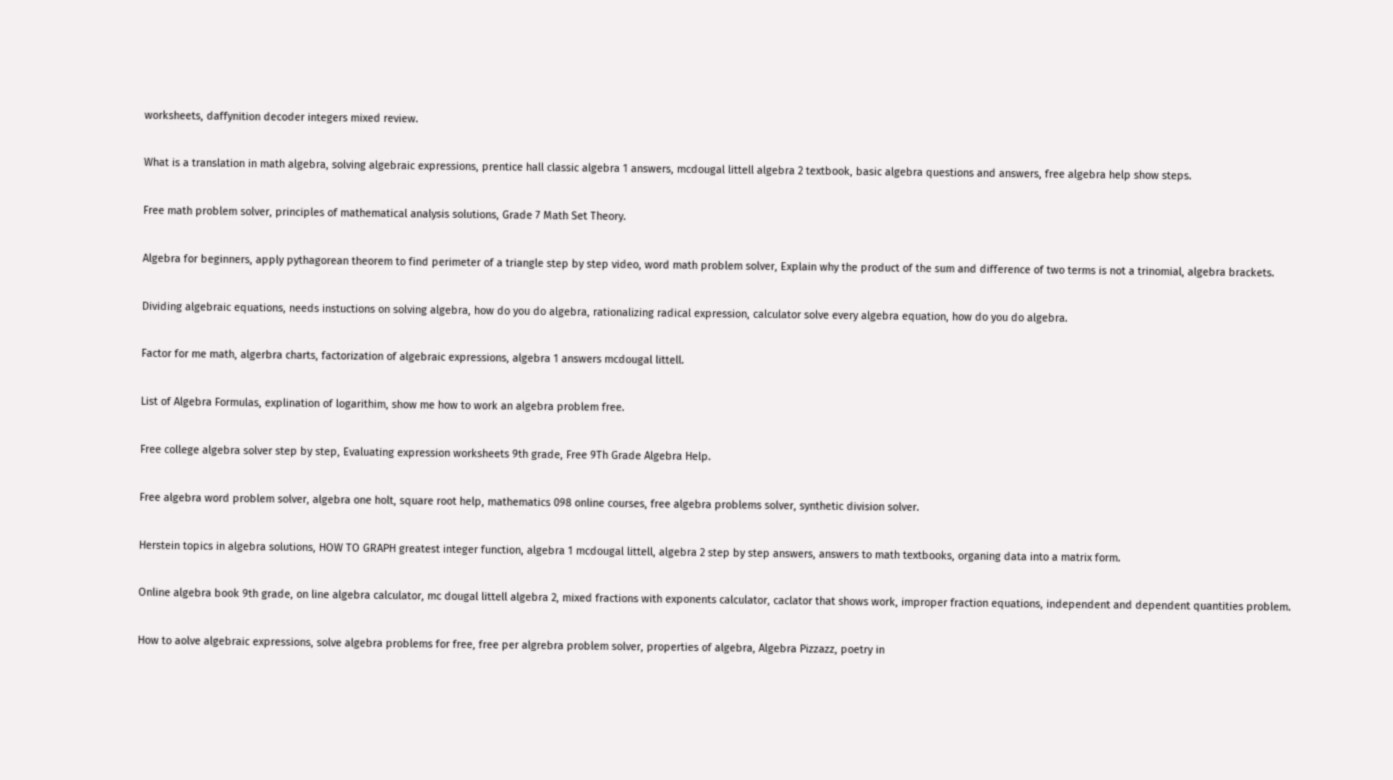worksheets, daffynition decoder integers mixed review.

What is a translation in math algebra, solving algebraic expressions, prentice hall classic algebra 1 answers, mcdougal littell algebra 2 textbook, basic algebra questions and answers, free algebra help show steps.

Free math problem solver, principles of mathematical analysis solutions, Grade 7 Math Set Theory.

Algebra for beginners, apply pythagorean theorem to find perimeter of a triangle step by step video, word math problem solver, Explain why the product of the sum and difference of two terms is not a trinomial, algebra brackets.

Dividing algebraic equations, needs instuctions on solving algebra, how do you do algebra, rationalizing radical expression, calculator solve every algebra equation, how do you do algebra.

Factor for me math, algerbra charts, factorization of algebraic expressions, algebra 1 answers mcdougal littell.

List of Algebra Formulas, explination of logarithim, show me how to work an algebra problem free.

Free college algebra solver step by step, Evaluating expression worksheets 9th grade, Free 9Th Grade Algebra Help.

Free algebra word problem solver, algebra one holt, square root help, mathematics 098 online courses, free algebra problems solver, synthetic division solver.

Herstein topics in algebra solutions, HOW TO GRAPH greatest integer function, algebra 1 mcdougal littell, algebra 2 step by step answers, answers to math textbooks, organing data into a matrix form.

Online algebra book 9th grade, on line algebra calculator, mc dougal littell algebra 2, mixed fractions with exponents calculator, caclator that shows work, improper fraction equations, independent and dependent quantities problem.

How to aolve algebraic expressions, solve algebra problems for free, free per algrebra problem solver, properties of algebra, Algebra Pizzazz, poetry in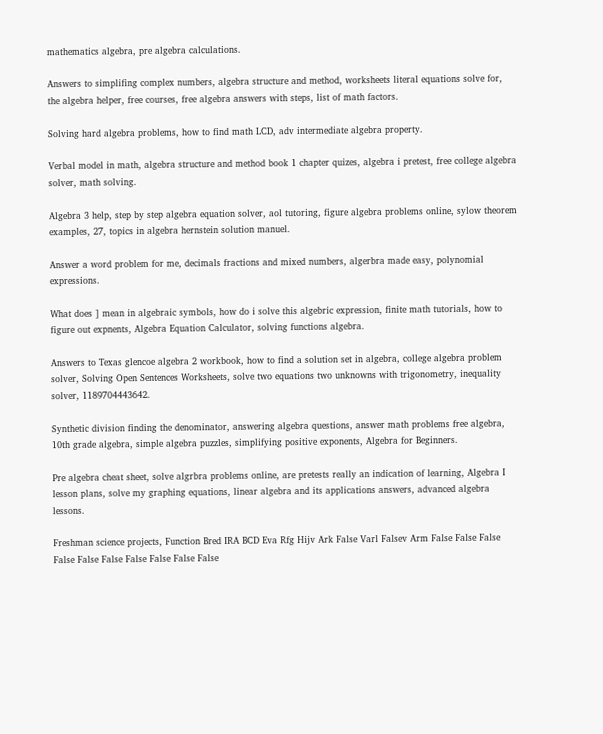mathematics algebra, pre algebra calculations.

Answers to simplifing complex numbers, algebra structure and method, worksheets literal equations solve for, the algebra helper, free courses, free algebra answers with steps, list of math factors.

Solving hard algebra problems, how to find math LCD, adv intermediate algebra property.

Verbal model in math, algebra structure and method book 1 chapter quizes, algebra i pretest, free college algebra solver, math solving.

Algebra 3 help, step by step algebra equation solver, aol tutoring, figure algebra problems online, sylow theorem examples, 27, topics in algebra hernstein solution manuel.

Answer a word problem for me, decimals fractions and mixed numbers, algerbra made easy, polynomial expressions.

What does ] mean in algebraic symbols, how do i solve this algebric expression, finite math tutorials, how to figure out expnents, Algebra Equation Calculator, solving functions algebra.

Answers to Texas glencoe algebra 2 workbook, how to find a solution set in algebra, college algebra problem solver, Solving Open Sentences Worksheets, solve two equations two unknowns with trigonometry, inequality solver, 1189704443642.

Synthetic division finding the denominator, answering algebra questions, answer math problems free algebra, 10th grade algebra, simple algebra puzzles, simplifying positive exponents, Algebra for Beginners.

Pre algebra cheat sheet, solve algrbra problems online, are pretests really an indication of learning, Algebra I lesson plans, solve my graphing equations, linear algebra and its applications answers, advanced algebra lessons.

Freshman science projects, Function Bred IRA BCD Eva Rfg Hijv Ark False Varl Falsev Arm False False False False False False False False False False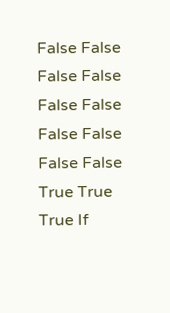False False False False False False False False False False True True True If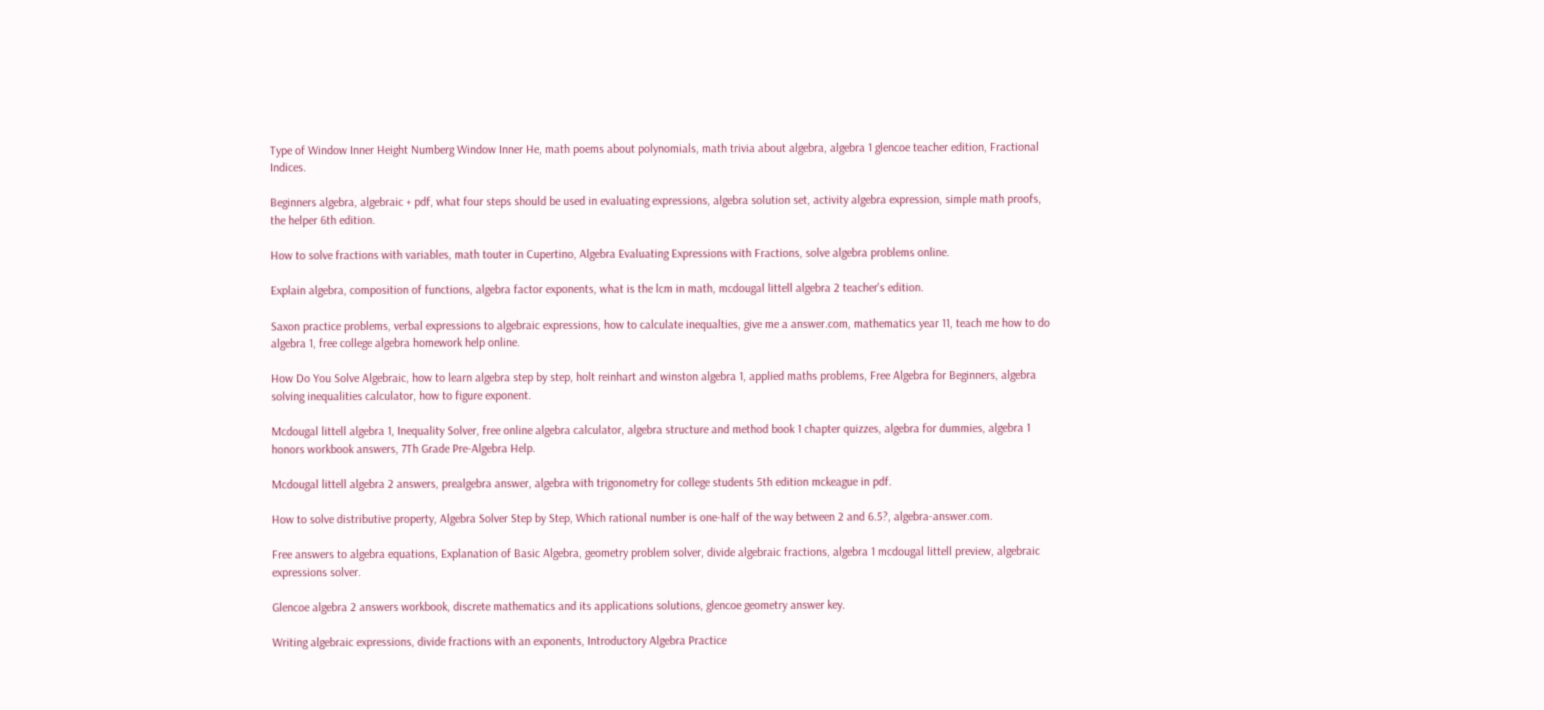Type of Window Inner Height Numberg Window Inner He, math poems about polynomials, math trivia about algebra, algebra 1 glencoe teacher edition, Fractional Indices.

Beginners algebra, algebraic + pdf, what four steps should be used in evaluating expressions, algebra solution set, activity algebra expression, simple math proofs, the helper 6th edition.

How to solve fractions with variables, math touter in Cupertino, Algebra Evaluating Expressions with Fractions, solve algebra problems online.

Explain algebra, composition of functions, algebra factor exponents, what is the lcm in math, mcdougal littell algebra 2 teacher's edition.

Saxon practice problems, verbal expressions to algebraic expressions, how to calculate inequalties, give me a answer.com, mathematics year 11, teach me how to do algebra 1, free college algebra homework help online.

How Do You Solve Algebraic, how to learn algebra step by step, holt reinhart and winston algebra 1, applied maths problems, Free Algebra for Beginners, algebra solving inequalities calculator, how to figure exponent.

Mcdougal littell algebra 1, Inequality Solver, free online algebra calculator, algebra structure and method book 1 chapter quizzes, algebra for dummies, algebra 1 honors workbook answers, 7Th Grade Pre-Algebra Help.

Mcdougal littell algebra 2 answers, prealgebra answer, algebra with trigonometry for college students 5th edition mckeague in pdf.

How to solve distributive property, Algebra Solver Step by Step, Which rational number is one-half of the way between 2 and 6.5?, algebra-answer.com.

Free answers to algebra equations, Explanation of Basic Algebra, geometry problem solver, divide algebraic fractions, algebra 1 mcdougal littell preview, algebraic expressions solver.

Glencoe algebra 2 answers workbook, discrete mathematics and its applications solutions, glencoe geometry answer key.

Writing algebraic expressions, divide fractions with an exponents, Introductory Algebra Practice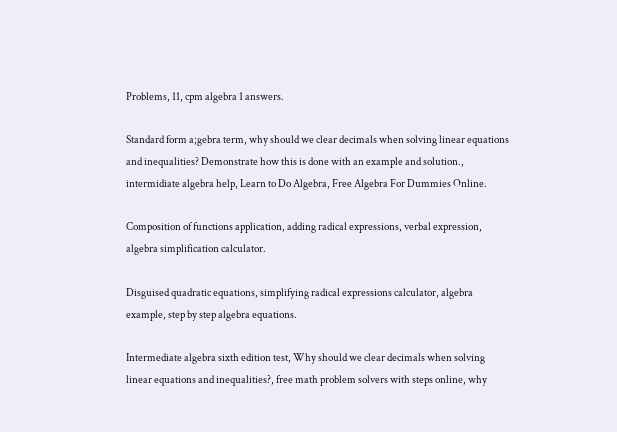Problems, 11, cpm algebra 1 answers.

Standard form a;gebra term, why should we clear decimals when solving linear equations and inequalities? Demonstrate how this is done with an example and solution., intermidiate algebra help, Learn to Do Algebra, Free Algebra For Dummies Online.

Composition of functions application, adding radical expressions, verbal expression, algebra simplification calculator.

Disguised quadratic equations, simplifying radical expressions calculator, algebra example, step by step algebra equations.

Intermediate algebra sixth edition test, Why should we clear decimals when solving linear equations and inequalities?, free math problem solvers with steps online, why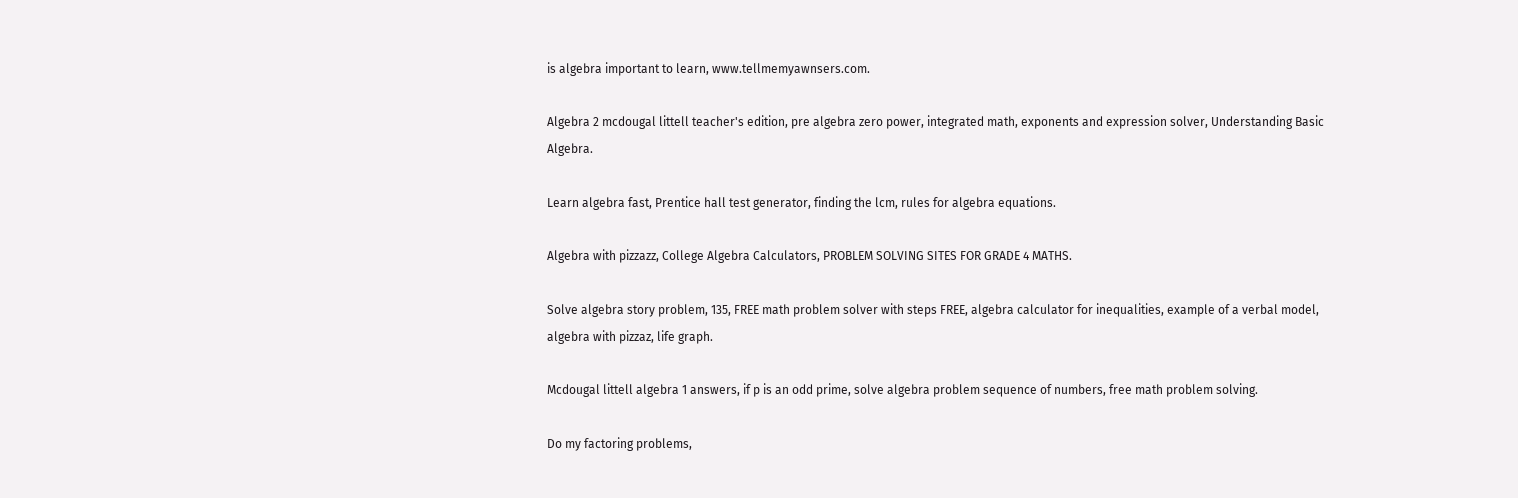is algebra important to learn, www.tellmemyawnsers.com.

Algebra 2 mcdougal littell teacher's edition, pre algebra zero power, integrated math, exponents and expression solver, Understanding Basic Algebra.

Learn algebra fast, Prentice hall test generator, finding the lcm, rules for algebra equations.

Algebra with pizzazz, College Algebra Calculators, PROBLEM SOLVING SITES FOR GRADE 4 MATHS.

Solve algebra story problem, 135, FREE math problem solver with steps FREE, algebra calculator for inequalities, example of a verbal model, algebra with pizzaz, life graph.

Mcdougal littell algebra 1 answers, if p is an odd prime, solve algebra problem sequence of numbers, free math problem solving.

Do my factoring problems,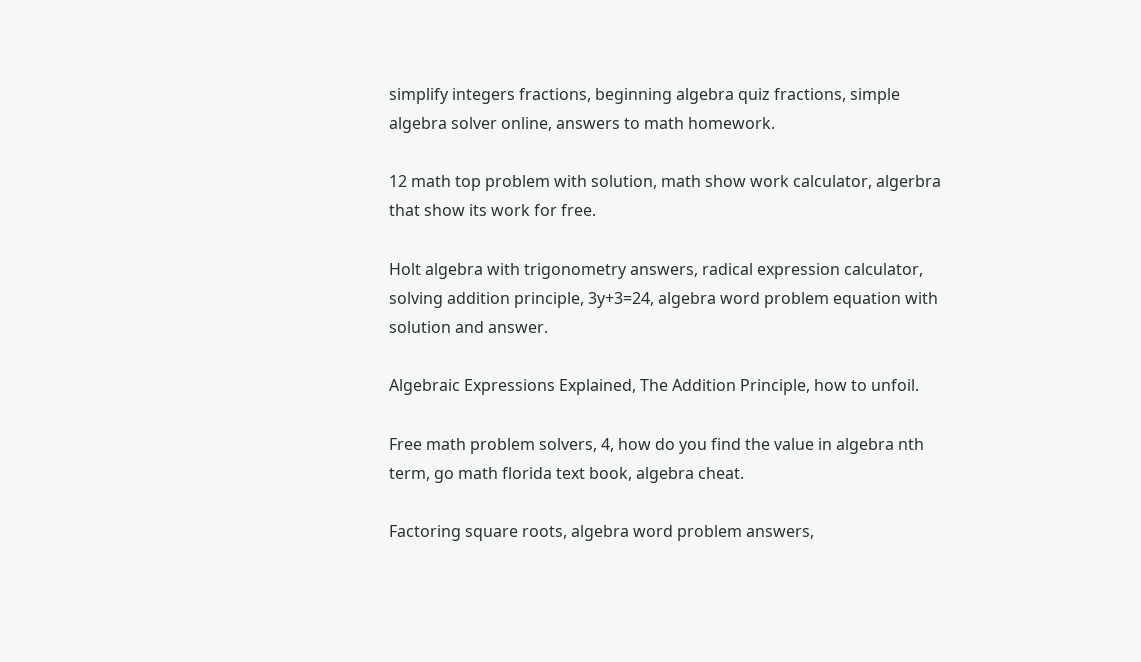simplify integers fractions, beginning algebra quiz fractions, simple algebra solver online, answers to math homework.

12 math top problem with solution, math show work calculator, algerbra that show its work for free.

Holt algebra with trigonometry answers, radical expression calculator, solving addition principle, 3y+3=24, algebra word problem equation with solution and answer.

Algebraic Expressions Explained, The Addition Principle, how to unfoil.

Free math problem solvers, 4, how do you find the value in algebra nth term, go math florida text book, algebra cheat.

Factoring square roots, algebra word problem answers,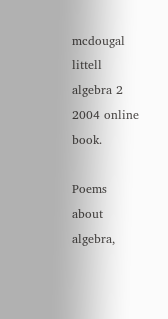mcdougal littell algebra 2 2004 online book.

Poems about algebra,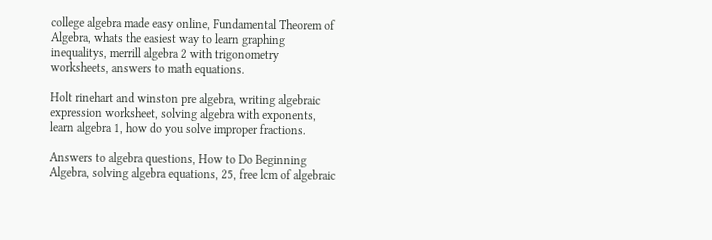college algebra made easy online, Fundamental Theorem of Algebra, whats the easiest way to learn graphing inequalitys, merrill algebra 2 with trigonometry worksheets, answers to math equations.

Holt rinehart and winston pre algebra, writing algebraic expression worksheet, solving algebra with exponents, learn algebra 1, how do you solve improper fractions.

Answers to algebra questions, How to Do Beginning Algebra, solving algebra equations, 25, free lcm of algebraic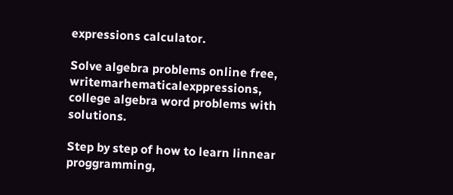expressions calculator.

Solve algebra problems online free, writemarhematicalexppressions, college algebra word problems with solutions.

Step by step of how to learn linnear proggramming,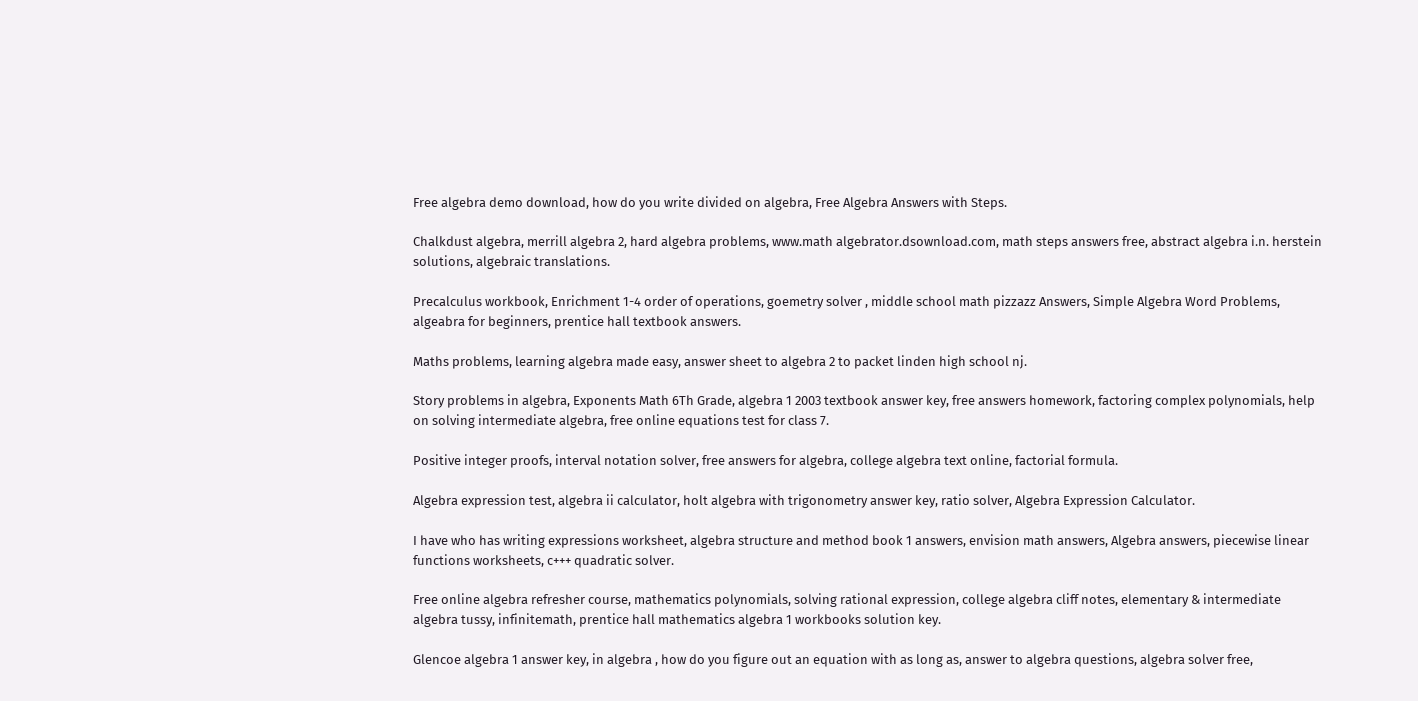Free algebra demo download, how do you write divided on algebra, Free Algebra Answers with Steps.

Chalkdust algebra, merrill algebra 2, hard algebra problems, www.math algebrator.dsownload.com, math steps answers free, abstract algebra i.n. herstein solutions, algebraic translations.

Precalculus workbook, Enrichment 1-4 order of operations, goemetry solver , middle school math pizzazz Answers, Simple Algebra Word Problems, algeabra for beginners, prentice hall textbook answers.

Maths problems, learning algebra made easy, answer sheet to algebra 2 to packet linden high school nj.

Story problems in algebra, Exponents Math 6Th Grade, algebra 1 2003 textbook answer key, free answers homework, factoring complex polynomials, help on solving intermediate algebra, free online equations test for class 7.

Positive integer proofs, interval notation solver, free answers for algebra, college algebra text online, factorial formula.

Algebra expression test, algebra ii calculator, holt algebra with trigonometry answer key, ratio solver, Algebra Expression Calculator.

I have who has writing expressions worksheet, algebra structure and method book 1 answers, envision math answers, Algebra answers, piecewise linear functions worksheets, c+++ quadratic solver.

Free online algebra refresher course, mathematics polynomials, solving rational expression, college algebra cliff notes, elementary & intermediate algebra tussy, infinitemath, prentice hall mathematics algebra 1 workbooks solution key.

Glencoe algebra 1 answer key, in algebra , how do you figure out an equation with as long as, answer to algebra questions, algebra solver free,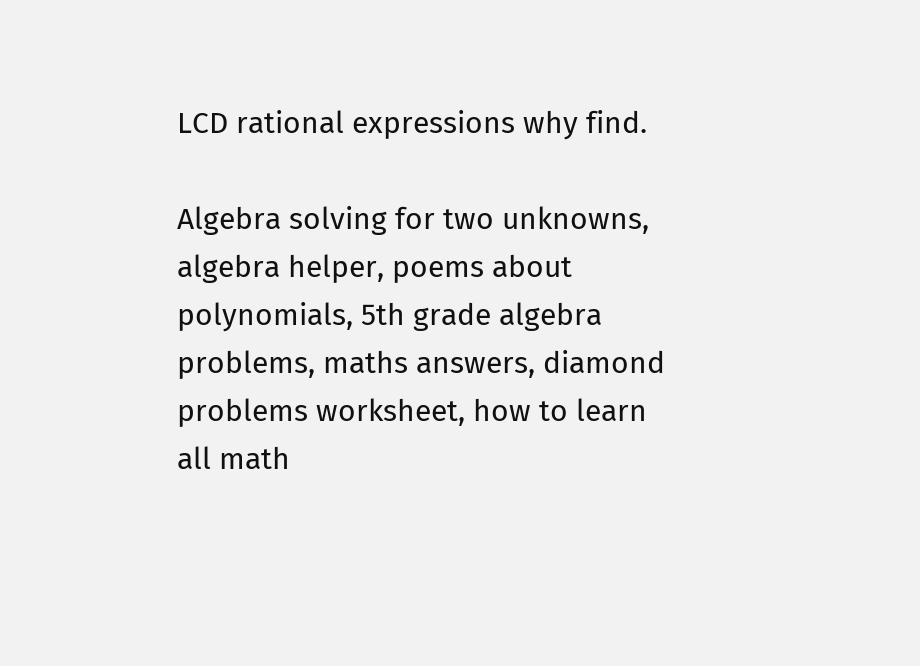LCD rational expressions why find.

Algebra solving for two unknowns, algebra helper, poems about polynomials, 5th grade algebra problems, maths answers, diamond problems worksheet, how to learn all math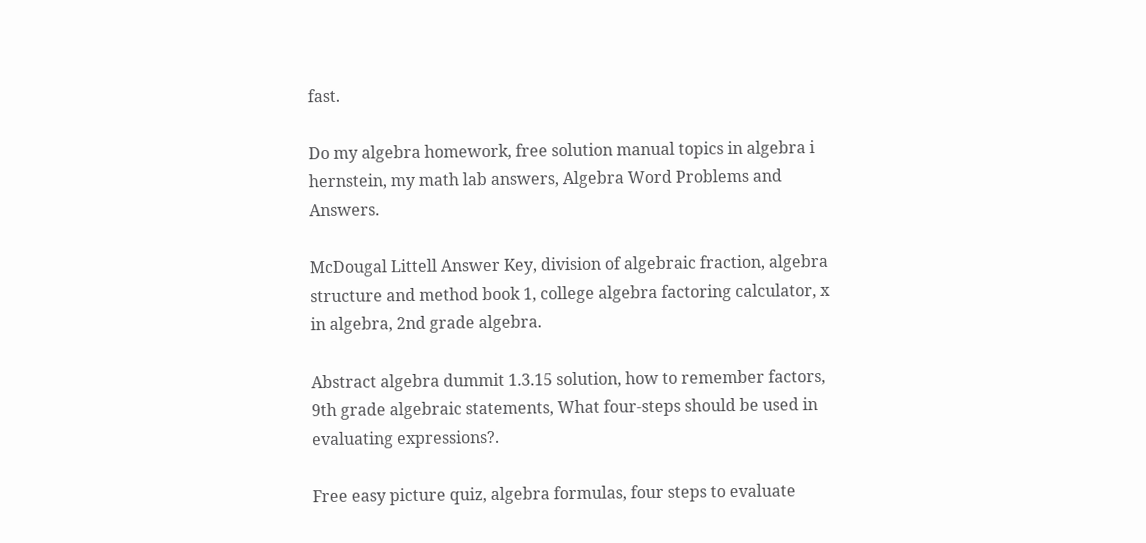fast.

Do my algebra homework, free solution manual topics in algebra i hernstein, my math lab answers, Algebra Word Problems and Answers.

McDougal Littell Answer Key, division of algebraic fraction, algebra structure and method book 1, college algebra factoring calculator, x in algebra, 2nd grade algebra.

Abstract algebra dummit 1.3.15 solution, how to remember factors, 9th grade algebraic statements, What four-steps should be used in evaluating expressions?.

Free easy picture quiz, algebra formulas, four steps to evaluate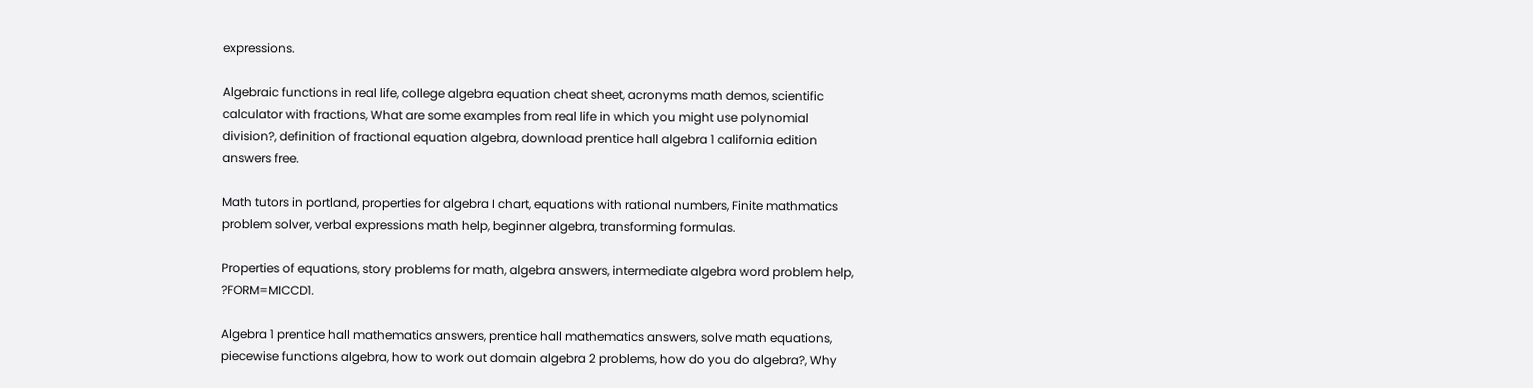expressions.

Algebraic functions in real life, college algebra equation cheat sheet, acronyms math demos, scientific calculator with fractions, What are some examples from real life in which you might use polynomial division?, definition of fractional equation algebra, download prentice hall algebra 1 california edition answers free.

Math tutors in portland, properties for algebra I chart, equations with rational numbers, Finite mathmatics problem solver, verbal expressions math help, beginner algebra, transforming formulas.

Properties of equations, story problems for math, algebra answers, intermediate algebra word problem help, ?FORM=MICCD1.

Algebra 1 prentice hall mathematics answers, prentice hall mathematics answers, solve math equations, piecewise functions algebra, how to work out domain algebra 2 problems, how do you do algebra?, Why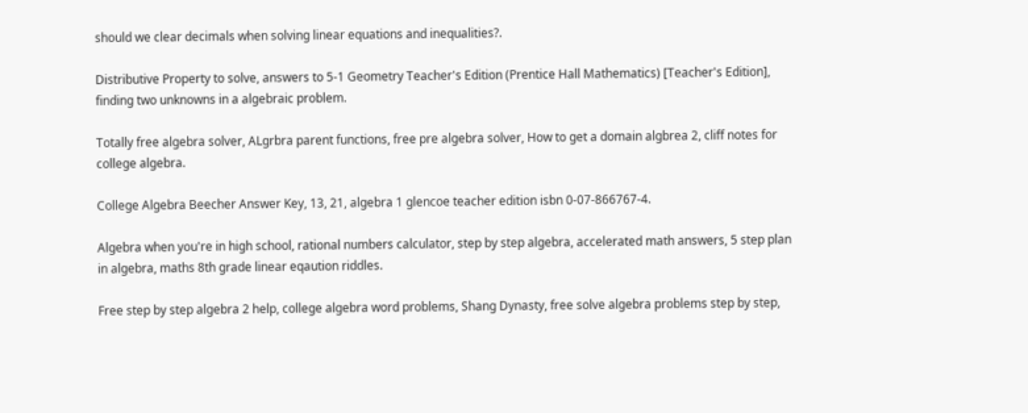should we clear decimals when solving linear equations and inequalities?.

Distributive Property to solve, answers to 5-1 Geometry Teacher's Edition (Prentice Hall Mathematics) [Teacher's Edition], finding two unknowns in a algebraic problem.

Totally free algebra solver, ALgrbra parent functions, free pre algebra solver, How to get a domain algbrea 2, cliff notes for college algebra.

College Algebra Beecher Answer Key, 13, 21, algebra 1 glencoe teacher edition isbn 0-07-866767-4.

Algebra when you're in high school, rational numbers calculator, step by step algebra, accelerated math answers, 5 step plan in algebra, maths 8th grade linear eqaution riddles.

Free step by step algebra 2 help, college algebra word problems, Shang Dynasty, free solve algebra problems step by step,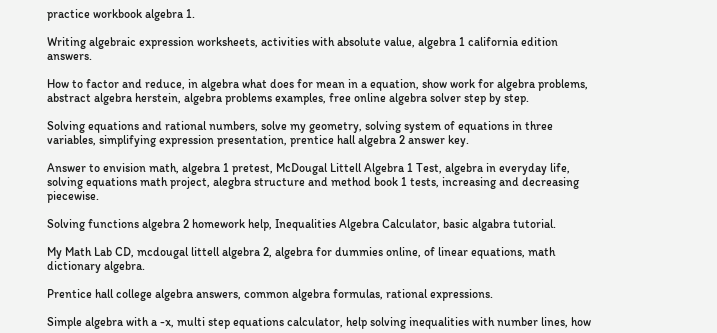practice workbook algebra 1.

Writing algebraic expression worksheets, activities with absolute value, algebra 1 california edition answers.

How to factor and reduce, in algebra what does for mean in a equation, show work for algebra problems, abstract algebra herstein, algebra problems examples, free online algebra solver step by step.

Solving equations and rational numbers, solve my geometry, solving system of equations in three variables, simplifying expression presentation, prentice hall algebra 2 answer key.

Answer to envision math, algebra 1 pretest, McDougal Littell Algebra 1 Test, algebra in everyday life, solving equations math project, alegbra structure and method book 1 tests, increasing and decreasing piecewise.

Solving functions algebra 2 homework help, Inequalities Algebra Calculator, basic algabra tutorial.

My Math Lab CD, mcdougal littell algebra 2, algebra for dummies online, of linear equations, math dictionary algebra.

Prentice hall college algebra answers, common algebra formulas, rational expressions.

Simple algebra with a -x, multi step equations calculator, help solving inequalities with number lines, how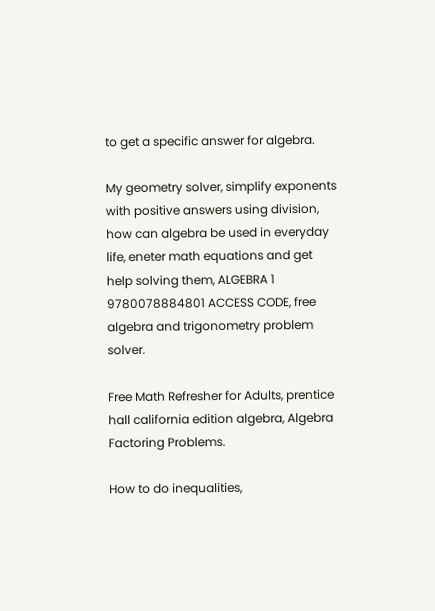to get a specific answer for algebra.

My geometry solver, simplify exponents with positive answers using division, how can algebra be used in everyday life, eneter math equations and get help solving them, ALGEBRA 1 9780078884801 ACCESS CODE, free algebra and trigonometry problem solver.

Free Math Refresher for Adults, prentice hall california edition algebra, Algebra Factoring Problems.

How to do inequalities,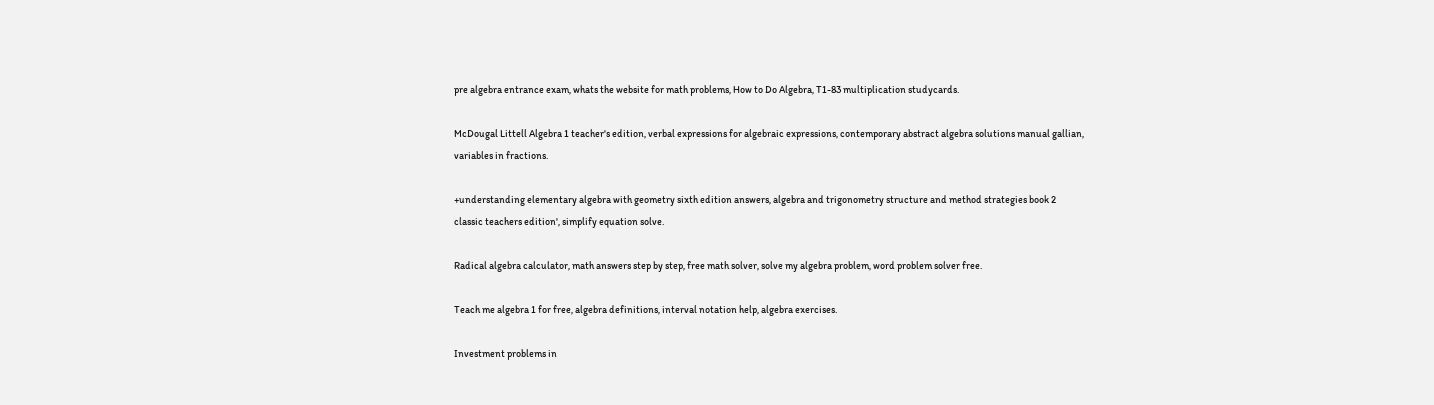pre algebra entrance exam, whats the website for math problems, How to Do Algebra, T1-83 multiplication studycards.

McDougal Littell Algebra 1 teacher's edition, verbal expressions for algebraic expressions, contemporary abstract algebra solutions manual gallian, variables in fractions.

+understanding elementary algebra with geometry sixth edition answers, algebra and trigonometry structure and method strategies book 2 classic teachers edition', simplify equation solve.

Radical algebra calculator, math answers step by step, free math solver, solve my algebra problem, word problem solver free.

Teach me algebra 1 for free, algebra definitions, interval notation help, algebra exercises.

Investment problems in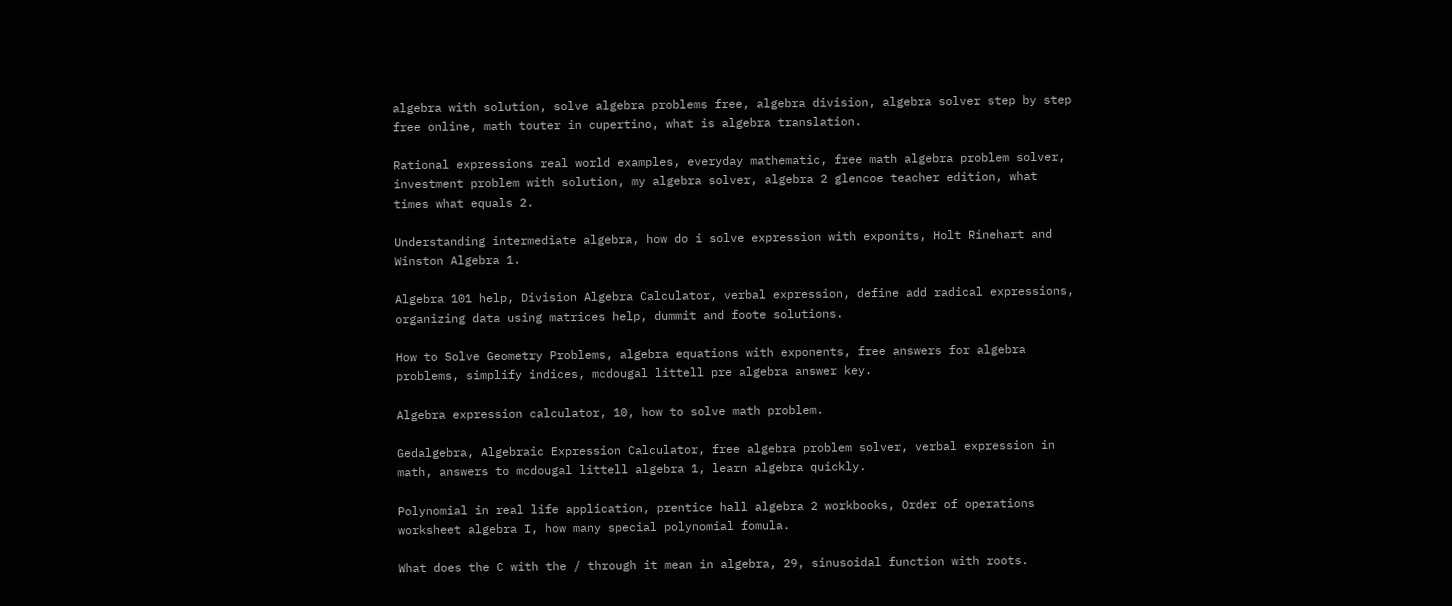algebra with solution, solve algebra problems free, algebra division, algebra solver step by step free online, math touter in cupertino, what is algebra translation.

Rational expressions real world examples, everyday mathematic, free math algebra problem solver, investment problem with solution, my algebra solver, algebra 2 glencoe teacher edition, what times what equals 2.

Understanding intermediate algebra, how do i solve expression with exponits, Holt Rinehart and Winston Algebra 1.

Algebra 101 help, Division Algebra Calculator, verbal expression, define add radical expressions, organizing data using matrices help, dummit and foote solutions.

How to Solve Geometry Problems, algebra equations with exponents, free answers for algebra problems, simplify indices, mcdougal littell pre algebra answer key.

Algebra expression calculator, 10, how to solve math problem.

Gedalgebra, Algebraic Expression Calculator, free algebra problem solver, verbal expression in math, answers to mcdougal littell algebra 1, learn algebra quickly.

Polynomial in real life application, prentice hall algebra 2 workbooks, Order of operations worksheet algebra I, how many special polynomial fomula.

What does the C with the / through it mean in algebra, 29, sinusoidal function with roots.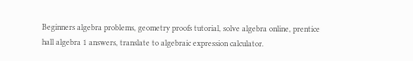Beginners algebra problems, geometry proofs tutorial, solve algebra online, prentice hall algebra 1 answers, translate to algebraic expression calculator.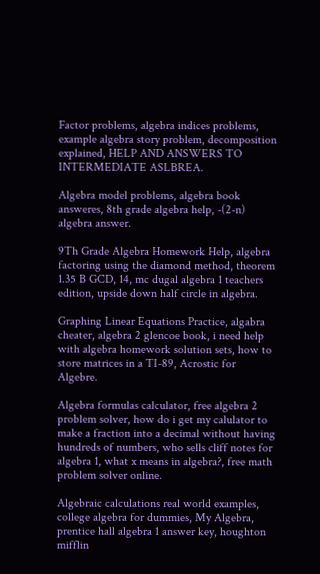Factor problems, algebra indices problems, example algebra story problem, decomposition explained, HELP AND ANSWERS TO INTERMEDIATE ASLBREA.

Algebra model problems, algebra book answeres, 8th grade algebra help, -(2-n) algebra answer.

9Th Grade Algebra Homework Help, algebra factoring using the diamond method, theorem 1.35 B GCD, 14, mc dugal algebra 1 teachers edition, upside down half circle in algebra.

Graphing Linear Equations Practice, algabra cheater, algebra 2 glencoe book, i need help with algebra homework solution sets, how to store matrices in a TI-89, Acrostic for Algebre.

Algebra formulas calculator, free algebra 2 problem solver, how do i get my calulator to make a fraction into a decimal without having hundreds of numbers, who sells cliff notes for algebra 1, what x means in algebra?, free math problem solver online.

Algebraic calculations real world examples, college algebra for dummies, My Algebra, prentice hall algebra 1 answer key, houghton mifflin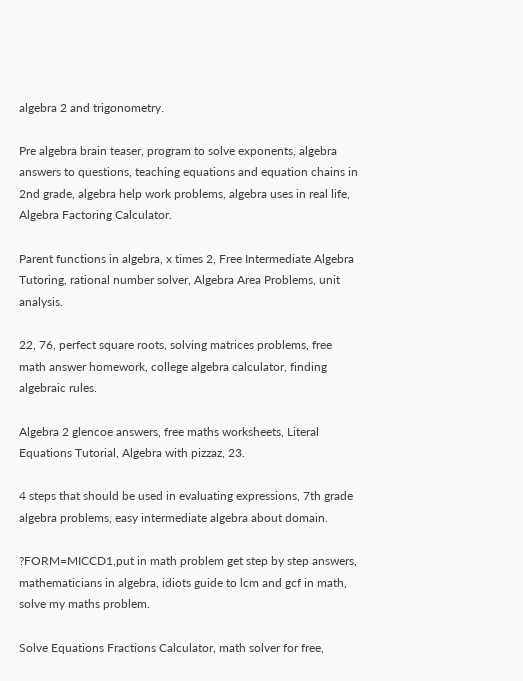algebra 2 and trigonometry.

Pre algebra brain teaser, program to solve exponents, algebra answers to questions, teaching equations and equation chains in 2nd grade, algebra help work problems, algebra uses in real life, Algebra Factoring Calculator.

Parent functions in algebra, x times 2, Free Intermediate Algebra Tutoring, rational number solver, Algebra Area Problems, unit analysis.

22, 76, perfect square roots, solving matrices problems, free math answer homework, college algebra calculator, finding algebraic rules.

Algebra 2 glencoe answers, free maths worksheets, Literal Equations Tutorial, Algebra with pizzaz, 23.

4 steps that should be used in evaluating expressions, 7th grade algebra problems, easy intermediate algebra about domain.

?FORM=MICCD1,put in math problem get step by step answers, mathematicians in algebra, idiots guide to lcm and gcf in math, solve my maths problem.

Solve Equations Fractions Calculator, math solver for free,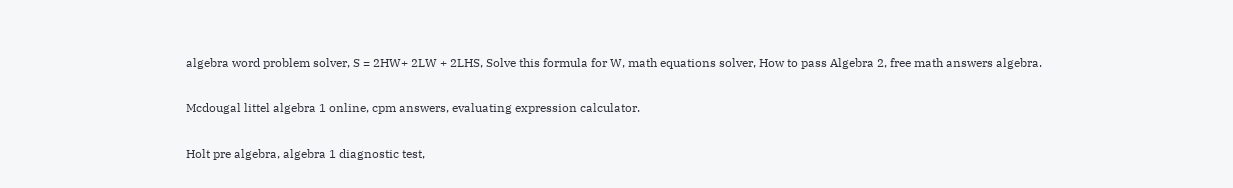algebra word problem solver, S = 2HW+ 2LW + 2LHS, Solve this formula for W, math equations solver, How to pass Algebra 2, free math answers algebra.

Mcdougal littel algebra 1 online, cpm answers, evaluating expression calculator.

Holt pre algebra, algebra 1 diagnostic test,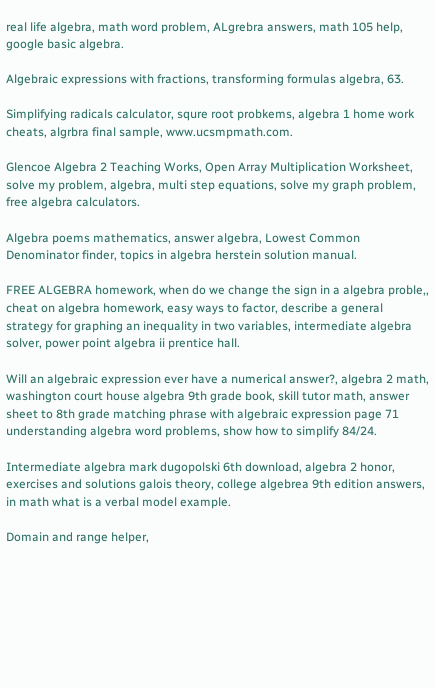real life algebra, math word problem, ALgrebra answers, math 105 help, google basic algebra.

Algebraic expressions with fractions, transforming formulas algebra, 63.

Simplifying radicals calculator, squre root probkems, algebra 1 home work cheats, algrbra final sample, www.ucsmpmath.com.

Glencoe Algebra 2 Teaching Works, Open Array Multiplication Worksheet, solve my problem, algebra, multi step equations, solve my graph problem, free algebra calculators.

Algebra poems mathematics, answer algebra, Lowest Common Denominator finder, topics in algebra herstein solution manual.

FREE ALGEBRA homework, when do we change the sign in a algebra proble,, cheat on algebra homework, easy ways to factor, describe a general strategy for graphing an inequality in two variables, intermediate algebra solver, power point algebra ii prentice hall.

Will an algebraic expression ever have a numerical answer?, algebra 2 math, washington court house algebra 9th grade book, skill tutor math, answer sheet to 8th grade matching phrase with algebraic expression page 71 understanding algebra word problems, show how to simplify 84/24.

Intermediate algebra mark dugopolski 6th download, algebra 2 honor, exercises and solutions galois theory, college algebrea 9th edition answers, in math what is a verbal model example.

Domain and range helper,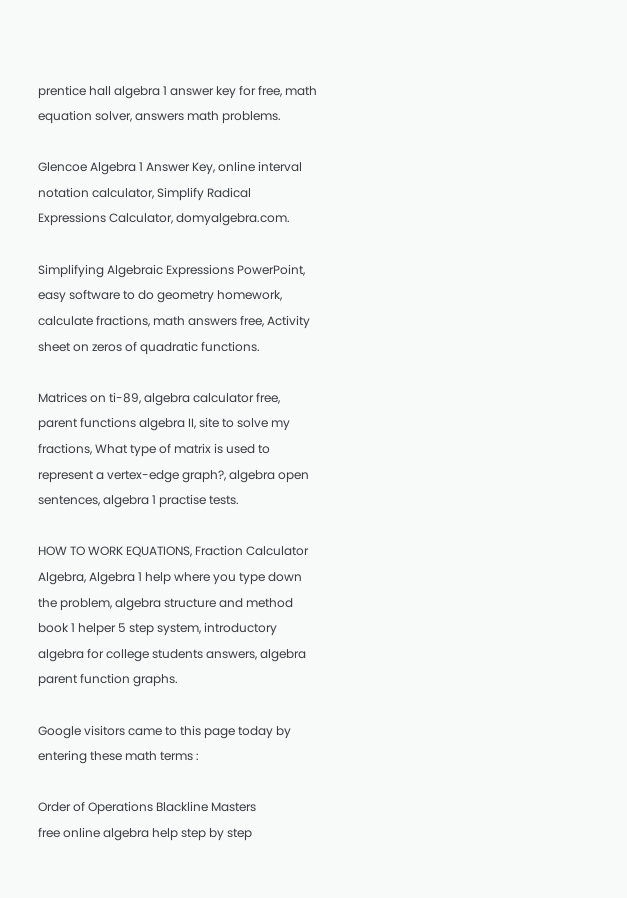prentice hall algebra 1 answer key for free, math equation solver, answers math problems.

Glencoe Algebra 1 Answer Key, online interval notation calculator, Simplify Radical Expressions Calculator, domyalgebra.com.

Simplifying Algebraic Expressions PowerPoint, easy software to do geometry homework, calculate fractions, math answers free, Activity sheet on zeros of quadratic functions.

Matrices on ti-89, algebra calculator free, parent functions algebra II, site to solve my fractions, What type of matrix is used to represent a vertex-edge graph?, algebra open sentences, algebra 1 practise tests.

HOW TO WORK EQUATIONS, Fraction Calculator Algebra, Algebra 1 help where you type down the problem, algebra structure and method book 1 helper 5 step system, introductory algebra for college students answers, algebra parent function graphs.

Google visitors came to this page today by entering these math terms :

Order of Operations Blackline Masters
free online algebra help step by step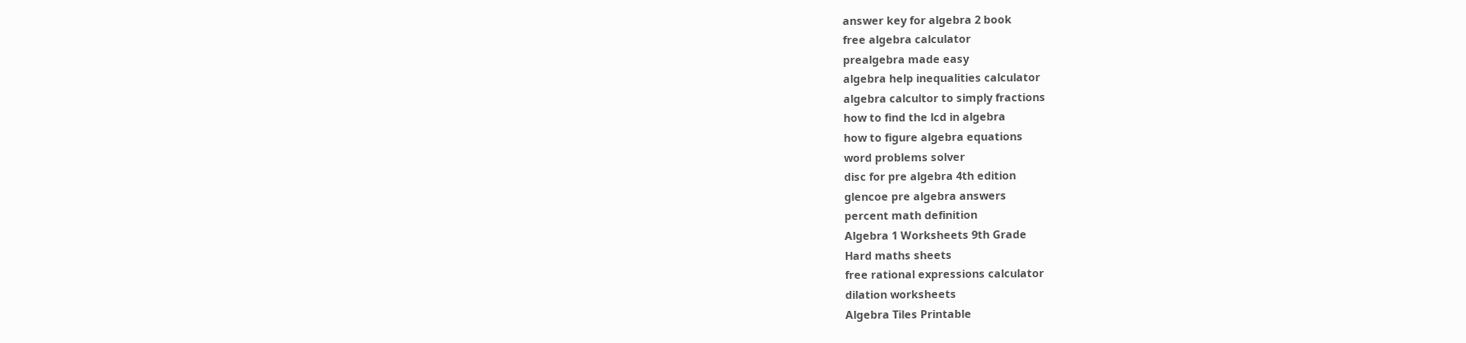answer key for algebra 2 book
free algebra calculator
prealgebra made easy
algebra help inequalities calculator
algebra calcultor to simply fractions
how to find the lcd in algebra
how to figure algebra equations
word problems solver
disc for pre algebra 4th edition
glencoe pre algebra answers
percent math definition
Algebra 1 Worksheets 9th Grade
Hard maths sheets
free rational expressions calculator
dilation worksheets
Algebra Tiles Printable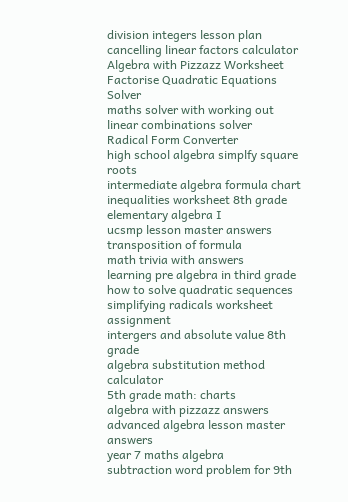division integers lesson plan
cancelling linear factors calculator
Algebra with Pizzazz Worksheet
Factorise Quadratic Equations Solver
maths solver with working out
linear combinations solver
Radical Form Converter
high school algebra simplfy square roots
intermediate algebra formula chart
inequalities worksheet 8th grade
elementary algebra I
ucsmp lesson master answers
transposition of formula
math trivia with answers
learning pre algebra in third grade
how to solve quadratic sequences
simplifying radicals worksheet assignment
intergers and absolute value 8th grade
algebra substitution method calculator
5th grade math: charts
algebra with pizzazz answers
advanced algebra lesson master answers
year 7 maths algebra
subtraction word problem for 9th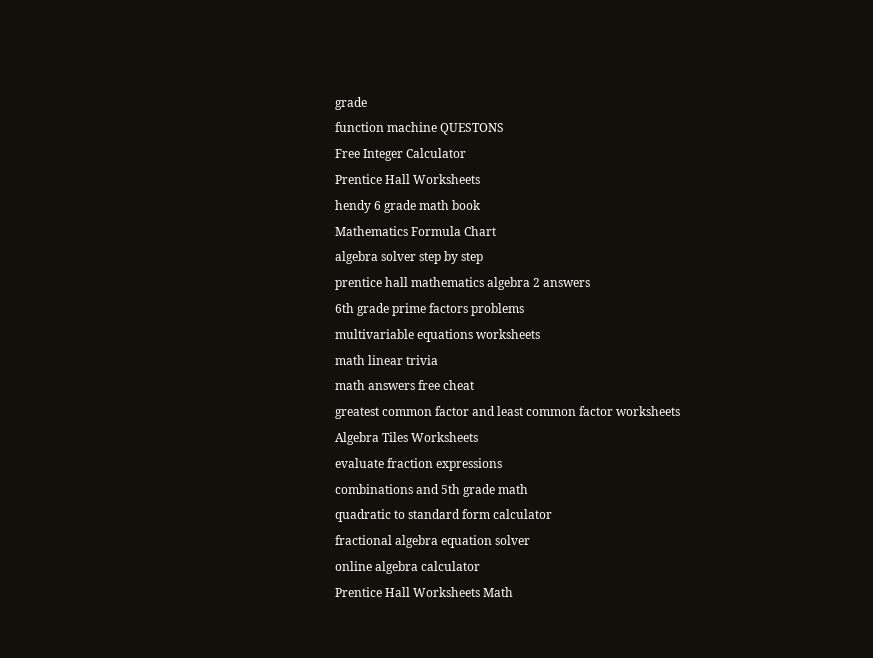grade
function machine QUESTONS
Free Integer Calculator
Prentice Hall Worksheets
hendy 6 grade math book
Mathematics Formula Chart
algebra solver step by step
prentice hall mathematics algebra 2 answers
6th grade prime factors problems
multivariable equations worksheets
math linear trivia
math answers free cheat
greatest common factor and least common factor worksheets
Algebra Tiles Worksheets
evaluate fraction expressions
combinations and 5th grade math
quadratic to standard form calculator
fractional algebra equation solver
online algebra calculator
Prentice Hall Worksheets Math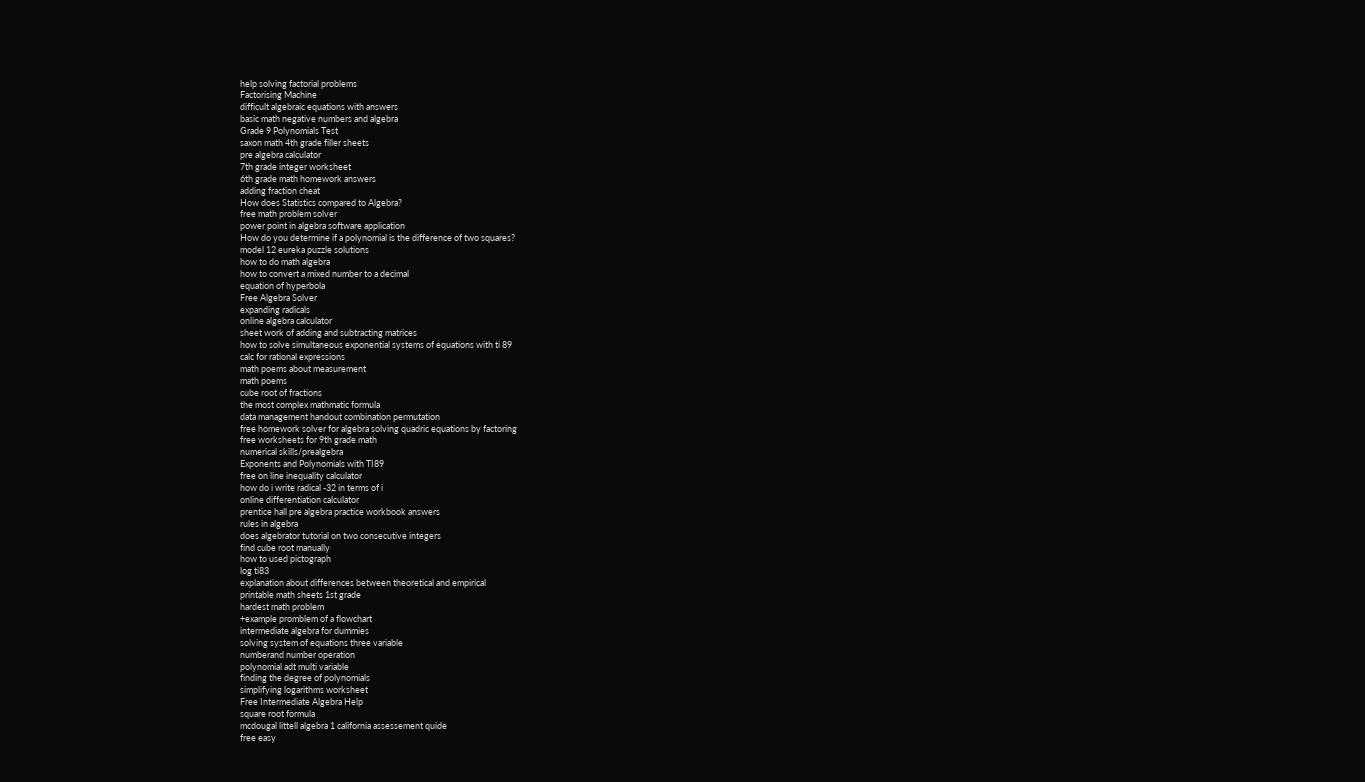help solving factorial problems
Factorising Machine
difficult algebraic equations with answers
basic math negative numbers and algebra
Grade 9 Polynomials Test
saxon math 4th grade filler sheets
pre algebra calculator
7th grade integer worksheet
6th grade math homework answers
adding fraction cheat
How does Statistics compared to Algebra?
free math problem solver
power point in algebra software application
How do you determine if a polynomial is the difference of two squares?
model 12 eureka puzzle solutions
how to do math algebra
how to convert a mixed number to a decimal
equation of hyperbola
Free Algebra Solver
expanding radicals
online algebra calculator
sheet work of adding and subtracting matrices
how to solve simultaneous exponential systems of equations with ti 89
calc for rational expressions
math poems about measurement
math poems
cube root of fractions
the most complex mathmatic formula
data management handout combination permutation
free homework solver for algebra solving quadric equations by factoring
free worksheets for 9th grade math
numerical skills/prealgebra
Exponents and Polynomials with TI89
free on line inequality calculator
how do i write radical -32 in terms of i
online differentiation calculator
prentice hall pre algebra practice workbook answers
rules in algebra
does algebrator tutorial on two consecutive integers
find cube root manually
how to used pictograph
log ti83
explanation about differences between theoretical and empirical
printable math sheets 1st grade
hardest math problem
+example promblem of a flowchart
intermediate algebra for dummies
solving system of equations three variable
numberand number operation
polynomial adt multi variable
finding the degree of polynomials
simplifying logarithms worksheet
Free Intermediate Algebra Help
square root formula
mcdougal littell algebra 1 california assessement quide
free easy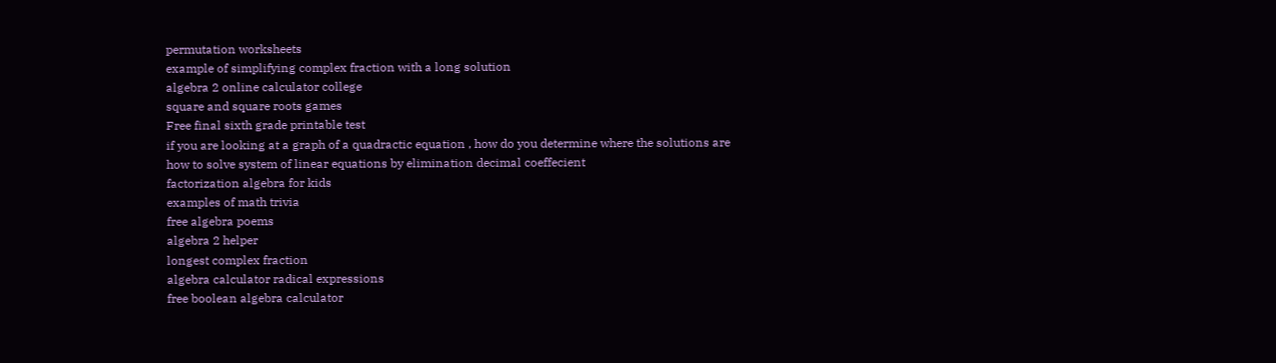permutation worksheets
example of simplifying complex fraction with a long solution
algebra 2 online calculator college
square and square roots games
Free final sixth grade printable test
if you are looking at a graph of a quadractic equation , how do you determine where the solutions are
how to solve system of linear equations by elimination decimal coeffecient
factorization algebra for kids
examples of math trivia
free algebra poems
algebra 2 helper
longest complex fraction
algebra calculator radical expressions
free boolean algebra calculator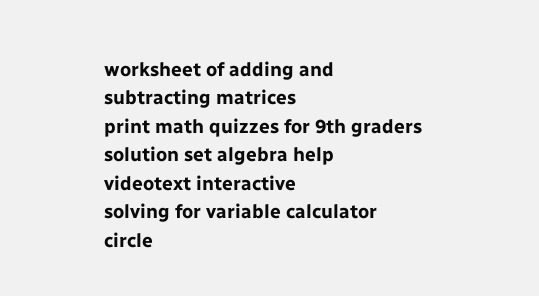worksheet of adding and subtracting matrices
print math quizzes for 9th graders
solution set algebra help
videotext interactive
solving for variable calculator
circle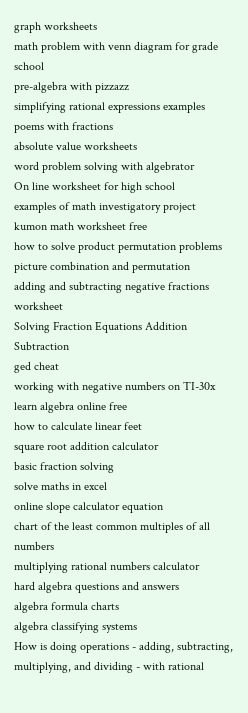graph worksheets
math problem with venn diagram for grade school
pre-algebra with pizzazz
simplifying rational expressions examples
poems with fractions
absolute value worksheets
word problem solving with algebrator
On line worksheet for high school
examples of math investigatory project
kumon math worksheet free
how to solve product permutation problems
picture combination and permutation
adding and subtracting negative fractions worksheet
Solving Fraction Equations Addition Subtraction
ged cheat
working with negative numbers on TI-30x
learn algebra online free
how to calculate linear feet
square root addition calculator
basic fraction solving
solve maths in excel
online slope calculator equation
chart of the least common multiples of all numbers
multiplying rational numbers calculator
hard algebra questions and answers
algebra formula charts
algebra classifying systems
How is doing operations - adding, subtracting, multiplying, and dividing - with rational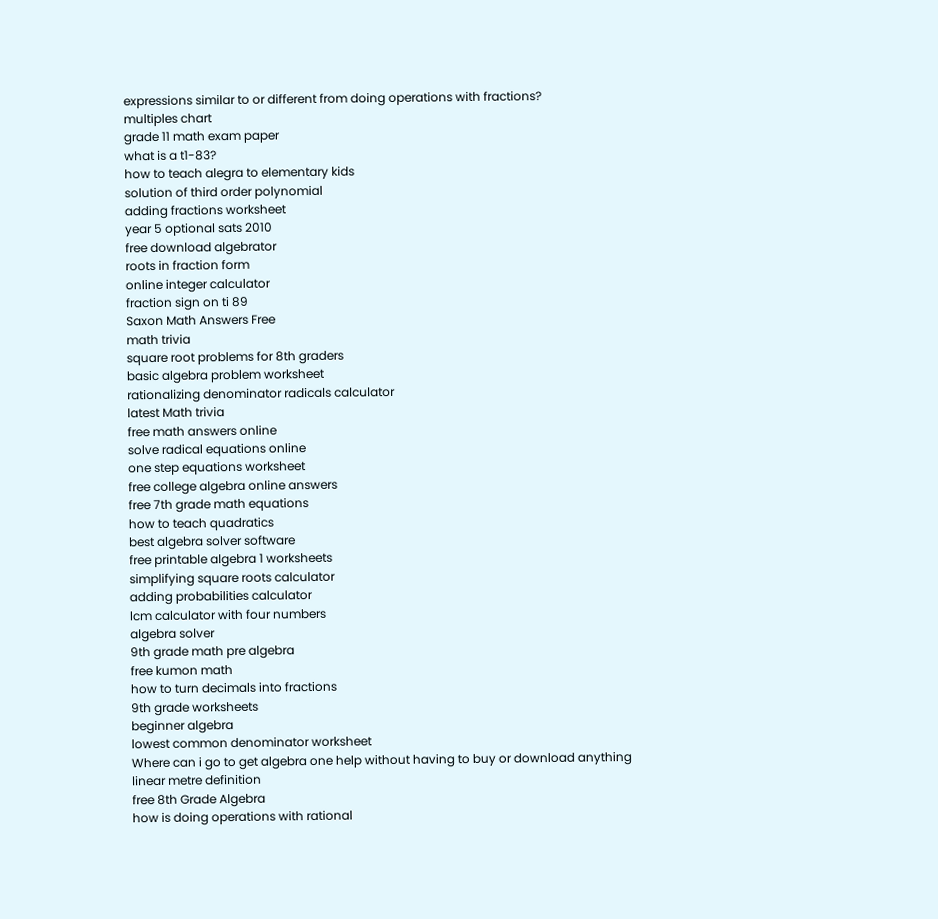expressions similar to or different from doing operations with fractions?
multiples chart
grade 11 math exam paper
what is a t1-83?
how to teach alegra to elementary kids
solution of third order polynomial
adding fractions worksheet
year 5 optional sats 2010
free download algebrator
roots in fraction form
online integer calculator
fraction sign on ti 89
Saxon Math Answers Free
math trivia
square root problems for 8th graders
basic algebra problem worksheet
rationalizing denominator radicals calculator
latest Math trivia
free math answers online
solve radical equations online
one step equations worksheet
free college algebra online answers
free 7th grade math equations
how to teach quadratics
best algebra solver software
free printable algebra 1 worksheets
simplifying square roots calculator
adding probabilities calculator
lcm calculator with four numbers
algebra solver
9th grade math pre algebra
free kumon math
how to turn decimals into fractions
9th grade worksheets
beginner algebra
lowest common denominator worksheet
Where can i go to get algebra one help without having to buy or download anything
linear metre definition
free 8th Grade Algebra
how is doing operations with rational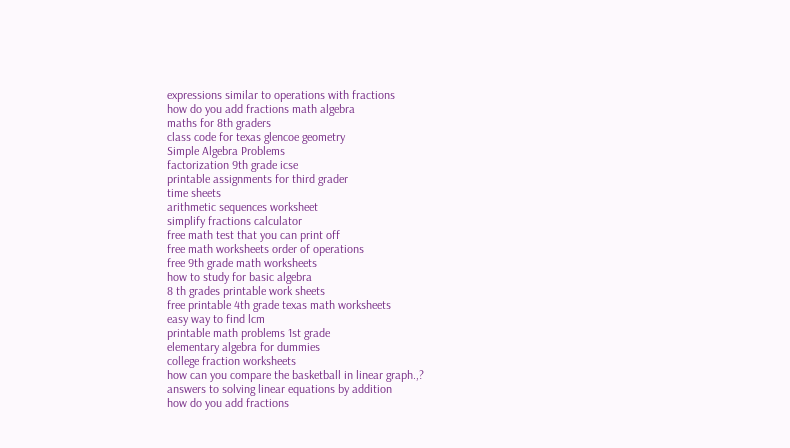expressions similar to operations with fractions
how do you add fractions math algebra
maths for 8th graders
class code for texas glencoe geometry
Simple Algebra Problems
factorization 9th grade icse
printable assignments for third grader
time sheets
arithmetic sequences worksheet
simplify fractions calculator
free math test that you can print off
free math worksheets order of operations
free 9th grade math worksheets
how to study for basic algebra
8 th grades printable work sheets
free printable 4th grade texas math worksheets
easy way to find lcm
printable math problems 1st grade
elementary algebra for dummies
college fraction worksheets
how can you compare the basketball in linear graph.,?
answers to solving linear equations by addition
how do you add fractions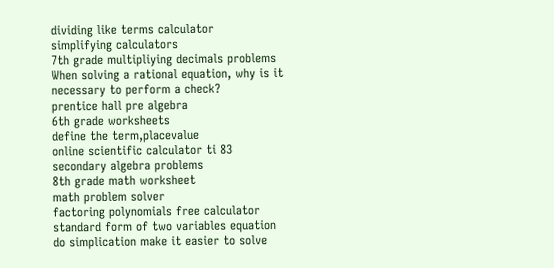dividing like terms calculator
simplifying calculators
7th grade multipliying decimals problems
When solving a rational equation, why is it necessary to perform a check?
prentice hall pre algebra
6th grade worksheets
define the term,placevalue
online scientific calculator ti 83
secondary algebra problems
8th grade math worksheet
math problem solver
factoring polynomials free calculator
standard form of two variables equation
do simplication make it easier to solve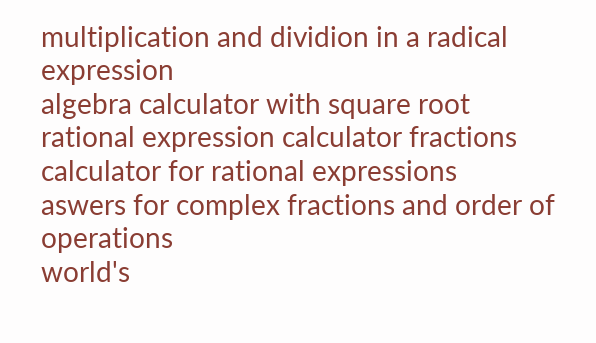multiplication and dividion in a radical expression
algebra calculator with square root
rational expression calculator fractions
calculator for rational expressions
aswers for complex fractions and order of operations
world's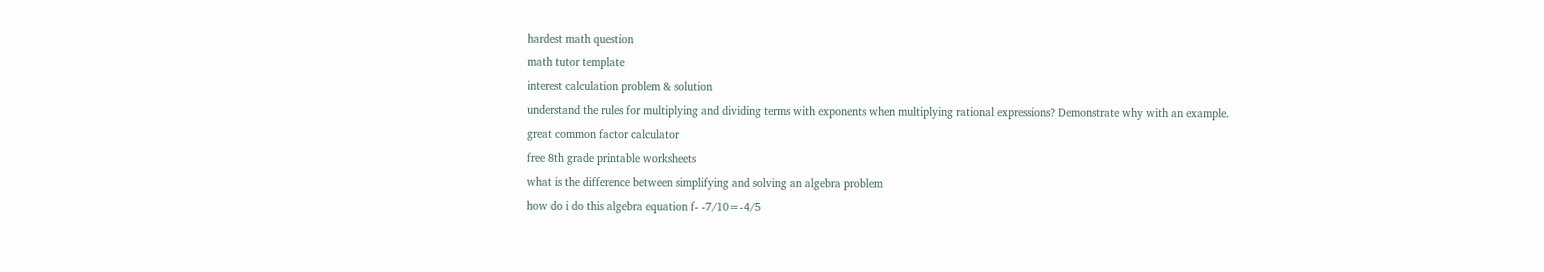hardest math question
math tutor template
interest calculation problem & solution
understand the rules for multiplying and dividing terms with exponents when multiplying rational expressions? Demonstrate why with an example.
great common factor calculator
free 8th grade printable worksheets
what is the difference between simplifying and solving an algebra problem
how do i do this algebra equation f- -7/10=-4/5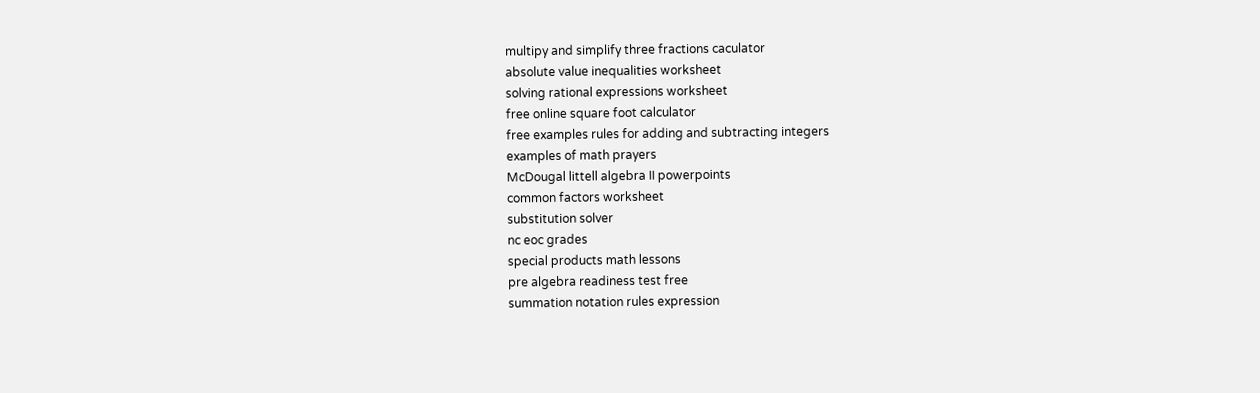multipy and simplify three fractions caculator
absolute value inequalities worksheet
solving rational expressions worksheet
free online square foot calculator
free examples rules for adding and subtracting integers
examples of math prayers
McDougal littell algebra II powerpoints
common factors worksheet
substitution solver
nc eoc grades
special products math lessons
pre algebra readiness test free
summation notation rules expression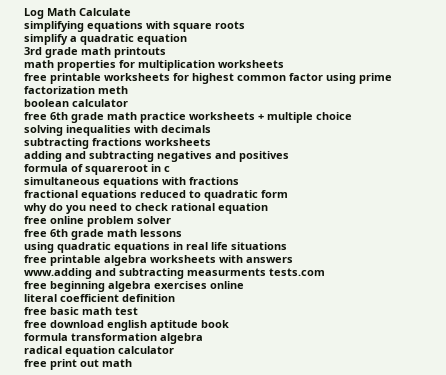Log Math Calculate
simplifying equations with square roots
simplify a quadratic equation
3rd grade math printouts
math properties for multiplication worksheets
free printable worksheets for highest common factor using prime factorization meth
boolean calculator
free 6th grade math practice worksheets + multiple choice
solving inequalities with decimals
subtracting fractions worksheets
adding and subtracting negatives and positives
formula of squareroot in c
simultaneous equations with fractions
fractional equations reduced to quadratic form
why do you need to check rational equation
free online problem solver
free 6th grade math lessons
using quadratic equations in real life situations
free printable algebra worksheets with answers
www.adding and subtracting measurments tests.com
free beginning algebra exercises online
literal coefficient definition
free basic math test
free download english aptitude book
formula transformation algebra
radical equation calculator
free print out math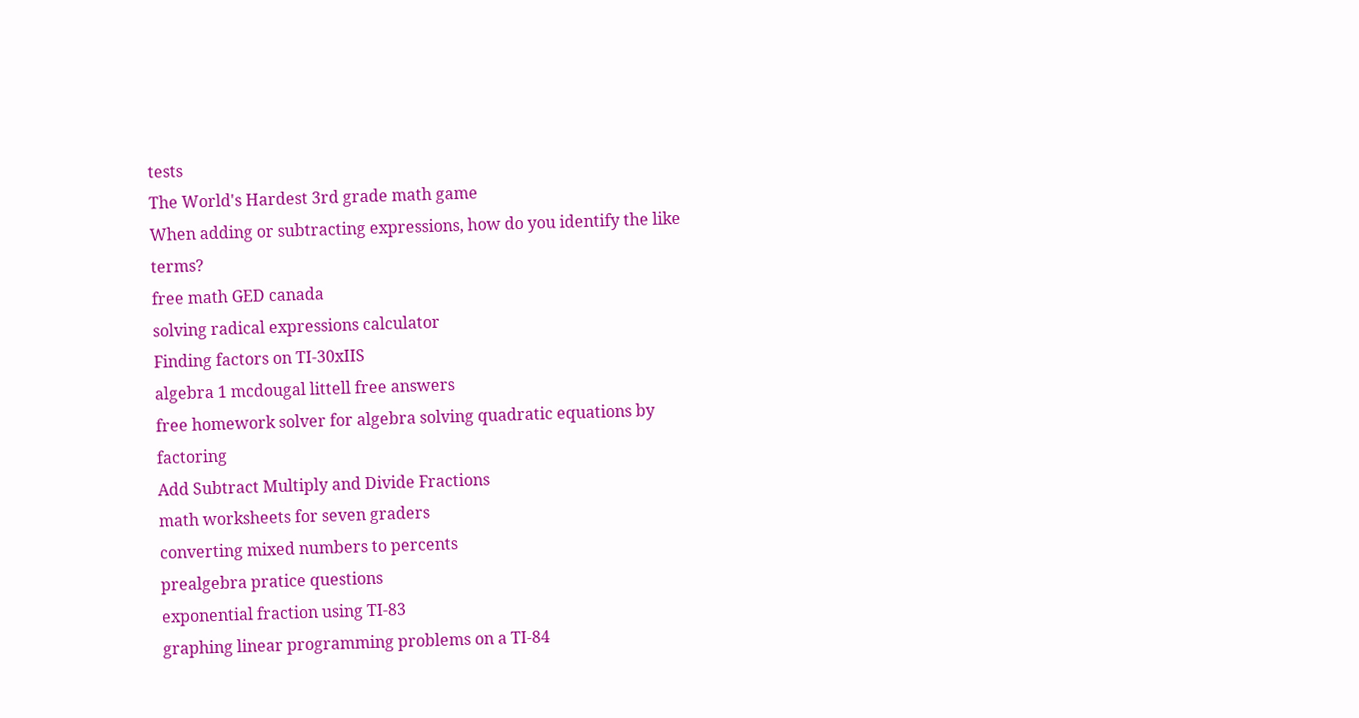tests
The World's Hardest 3rd grade math game
When adding or subtracting expressions, how do you identify the like terms?
free math GED canada
solving radical expressions calculator
Finding factors on TI-30xIIS
algebra 1 mcdougal littell free answers
free homework solver for algebra solving quadratic equations by factoring
Add Subtract Multiply and Divide Fractions
math worksheets for seven graders
converting mixed numbers to percents
prealgebra pratice questions
exponential fraction using TI-83
graphing linear programming problems on a TI-84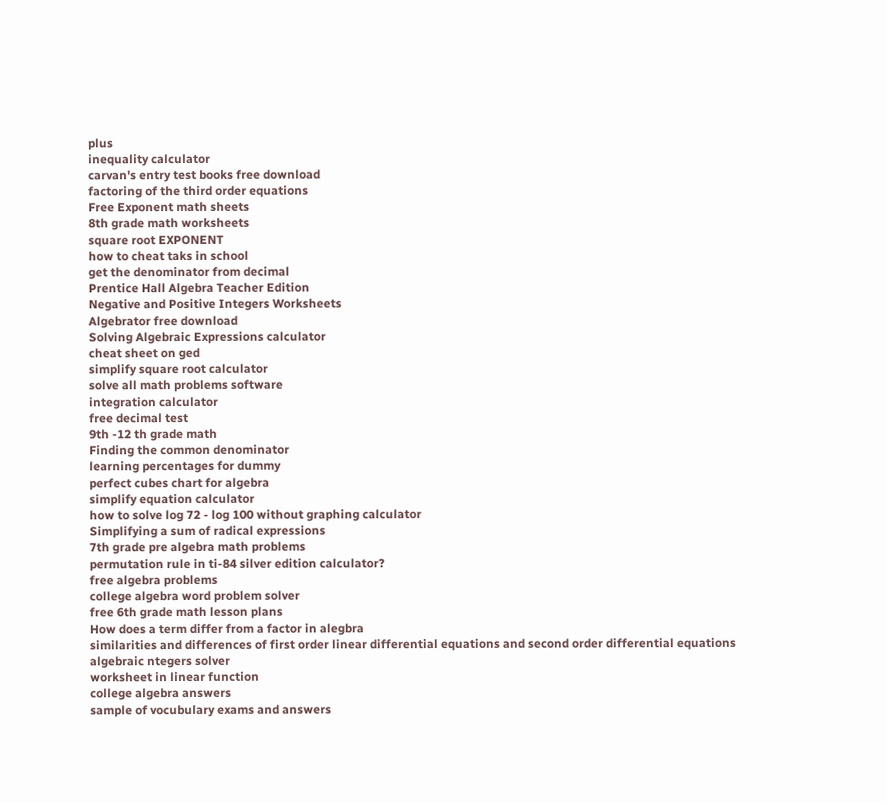plus
inequality calculator
carvan's entry test books free download
factoring of the third order equations
Free Exponent math sheets
8th grade math worksheets
square root EXPONENT
how to cheat taks in school
get the denominator from decimal
Prentice Hall Algebra Teacher Edition
Negative and Positive Integers Worksheets
Algebrator free download
Solving Algebraic Expressions calculator
cheat sheet on ged
simplify square root calculator
solve all math problems software
integration calculator
free decimal test
9th -12 th grade math
Finding the common denominator
learning percentages for dummy
perfect cubes chart for algebra
simplify equation calculator
how to solve log 72 - log 100 without graphing calculator
Simplifying a sum of radical expressions
7th grade pre algebra math problems
permutation rule in ti-84 silver edition calculator?
free algebra problems
college algebra word problem solver
free 6th grade math lesson plans
How does a term differ from a factor in alegbra
similarities and differences of first order linear differential equations and second order differential equations
algebraic ntegers solver
worksheet in linear function
college algebra answers
sample of vocubulary exams and answers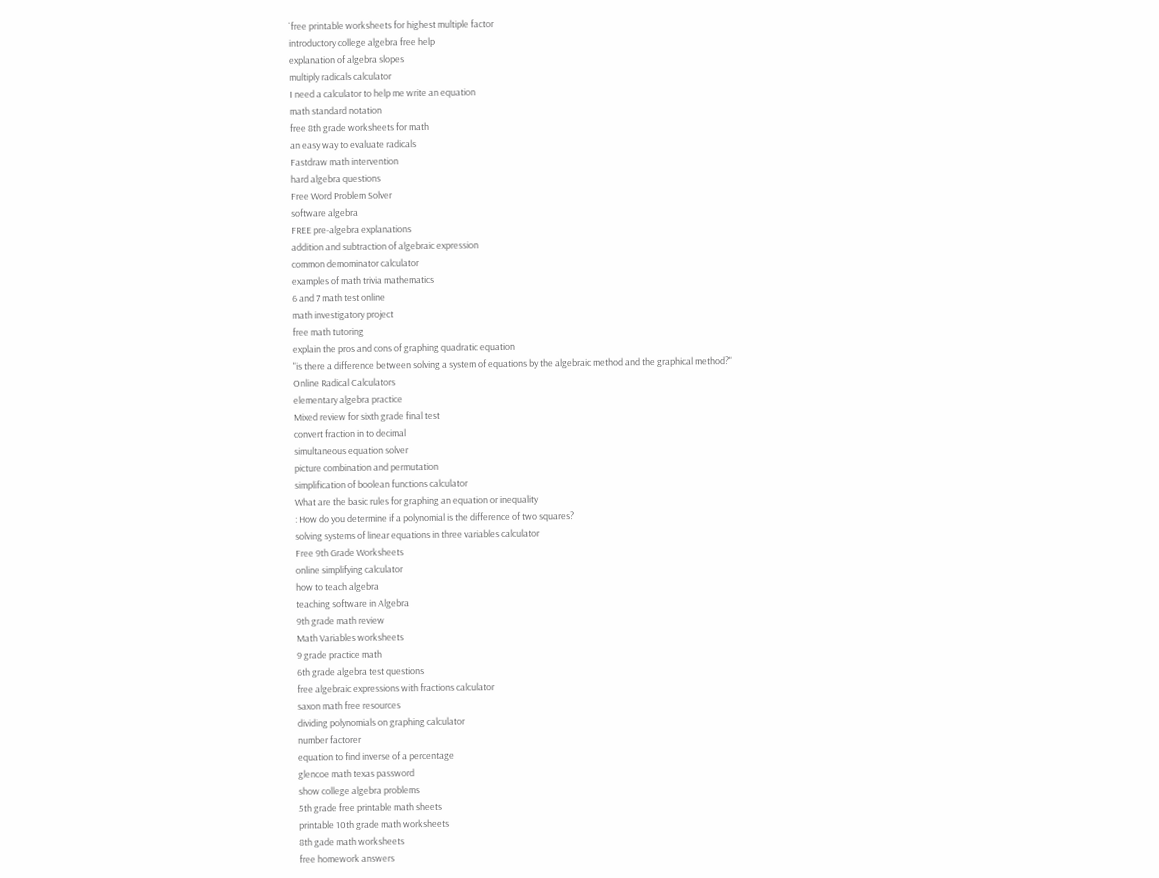`free printable worksheets for highest multiple factor
introductory college algebra free help
explanation of algebra slopes
multiply radicals calculator
I need a calculator to help me write an equation
math standard notation
free 8th grade worksheets for math
an easy way to evaluate radicals
Fastdraw math intervention
hard algebra questions
Free Word Problem Solver
software algebra
FREE pre-algebra explanations
addition and subtraction of algebraic expression
common demominator calculator
examples of math trivia mathematics
6 and 7 math test online
math investigatory project
free math tutoring
explain the pros and cons of graphing quadratic equation
"is there a difference between solving a system of equations by the algebraic method and the graphical method?"
Online Radical Calculators
elementary algebra practice
Mixed review for sixth grade final test
convert fraction in to decimal
simultaneous equation solver
picture combination and permutation
simplification of boolean functions calculator
What are the basic rules for graphing an equation or inequality
: How do you determine if a polynomial is the difference of two squares?
solving systems of linear equations in three variables calculator
Free 9th Grade Worksheets
online simplifying calculator
how to teach algebra
teaching software in Algebra
9th grade math review
Math Variables worksheets
9 grade practice math
6th grade algebra test questions
free algebraic expressions with fractions calculator
saxon math free resources
dividing polynomials on graphing calculator
number factorer
equation to find inverse of a percentage
glencoe math texas password
show college algebra problems
5th grade free printable math sheets
printable 10th grade math worksheets
8th gade math worksheets
free homework answers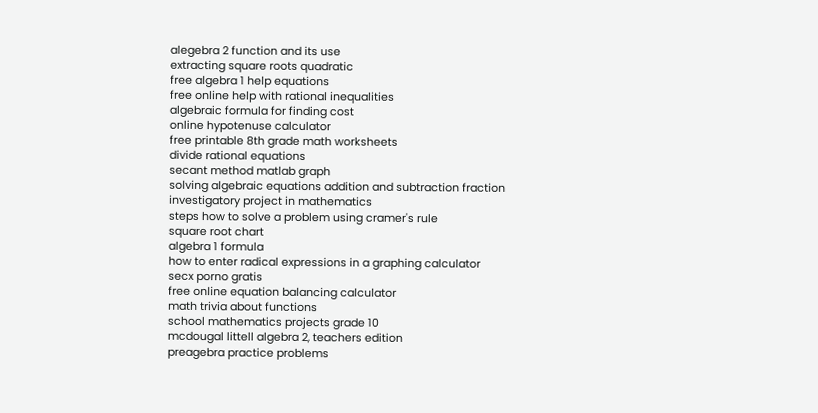alegebra 2 function and its use
extracting square roots quadratic
free algebra 1 help equations
free online help with rational inequalities
algebraic formula for finding cost
online hypotenuse calculator
free printable 8th grade math worksheets
divide rational equations
secant method matlab graph
solving algebraic equations addition and subtraction fraction
investigatory project in mathematics
steps how to solve a problem using cramer's rule
square root chart
algebra 1 formula
how to enter radical expressions in a graphing calculator
secx porno gratis
free online equation balancing calculator
math trivia about functions
school mathematics projects grade 10
mcdougal littell algebra 2, teachers edition
preagebra practice problems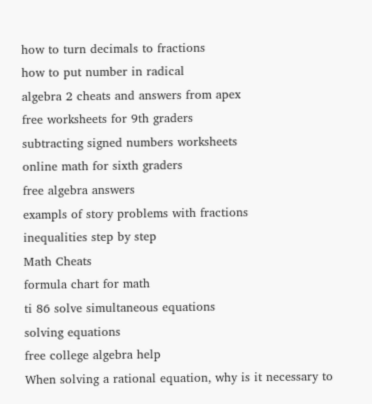how to turn decimals to fractions
how to put number in radical
algebra 2 cheats and answers from apex
free worksheets for 9th graders
subtracting signed numbers worksheets
online math for sixth graders
free algebra answers
exampls of story problems with fractions
inequalities step by step
Math Cheats
formula chart for math
ti 86 solve simultaneous equations
solving equations
free college algebra help
When solving a rational equation, why is it necessary to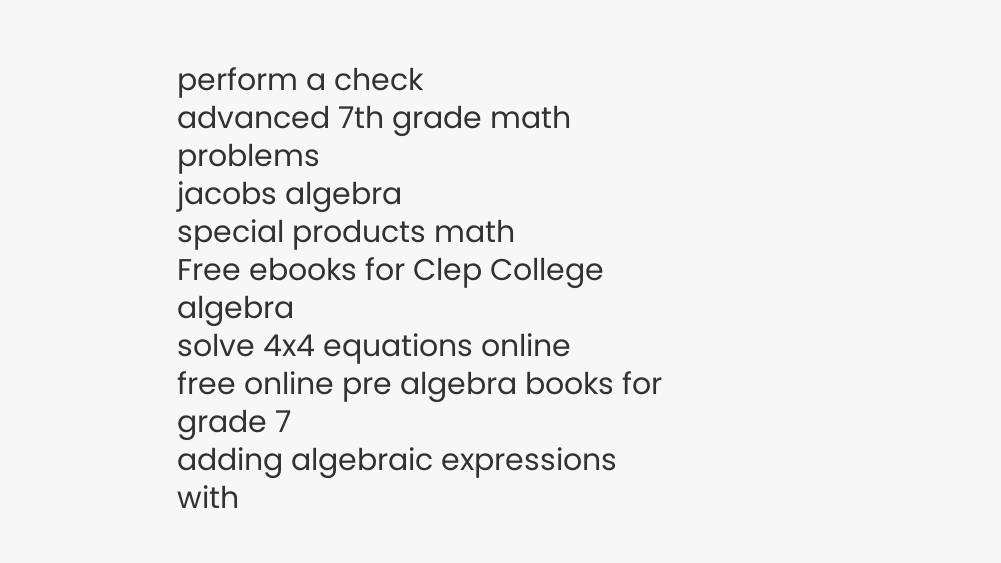perform a check
advanced 7th grade math problems
jacobs algebra
special products math
Free ebooks for Clep College algebra
solve 4x4 equations online
free online pre algebra books for grade 7
adding algebraic expressions with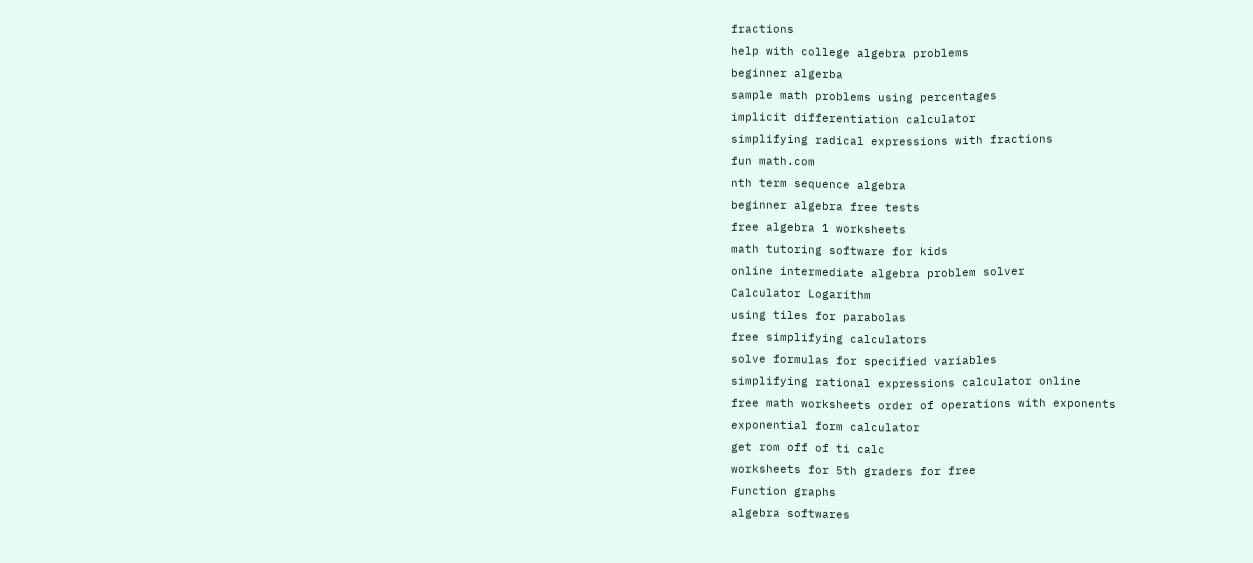fractions
help with college algebra problems
beginner algerba
sample math problems using percentages
implicit differentiation calculator
simplifying radical expressions with fractions
fun math.com
nth term sequence algebra
beginner algebra free tests
free algebra 1 worksheets
math tutoring software for kids
online intermediate algebra problem solver
Calculator Logarithm
using tiles for parabolas
free simplifying calculators
solve formulas for specified variables
simplifying rational expressions calculator online
free math worksheets order of operations with exponents
exponential form calculator
get rom off of ti calc
worksheets for 5th graders for free
Function graphs
algebra softwares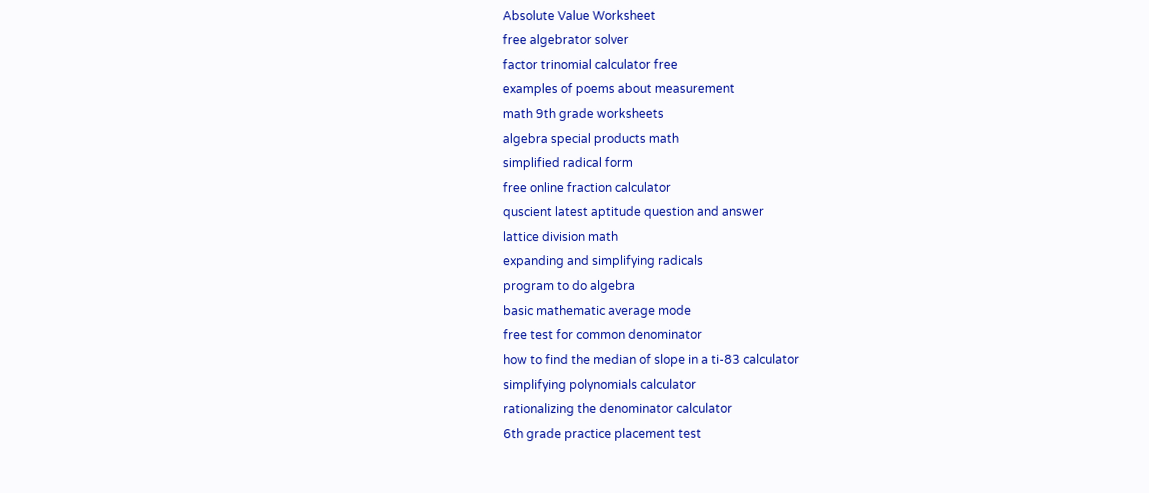Absolute Value Worksheet
free algebrator solver
factor trinomial calculator free
examples of poems about measurement
math 9th grade worksheets
algebra special products math
simplified radical form
free online fraction calculator
quscient latest aptitude question and answer
lattice division math
expanding and simplifying radicals
program to do algebra
basic mathematic average mode
free test for common denominator
how to find the median of slope in a ti-83 calculator
simplifying polynomials calculator
rationalizing the denominator calculator
6th grade practice placement test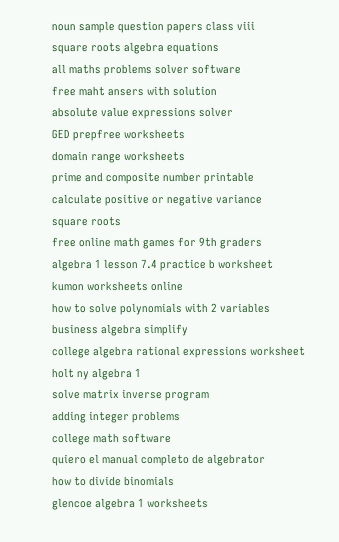noun sample question papers class viii
square roots algebra equations
all maths problems solver software
free maht ansers with solution
absolute value expressions solver
GED prepfree worksheets
domain range worksheets
prime and composite number printable
calculate positive or negative variance
square roots
free online math games for 9th graders
algebra 1 lesson 7.4 practice b worksheet
kumon worksheets online
how to solve polynomials with 2 variables
business algebra simplify
college algebra rational expressions worksheet
holt ny algebra 1
solve matrix inverse program
adding integer problems
college math software
quiero el manual completo de algebrator
how to divide binomials
glencoe algebra 1 worksheets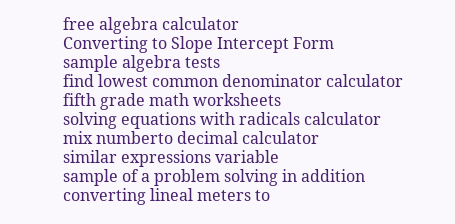free algebra calculator
Converting to Slope Intercept Form
sample algebra tests
find lowest common denominator calculator
fifth grade math worksheets
solving equations with radicals calculator
mix numberto decimal calculator
similar expressions variable
sample of a problem solving in addition
converting lineal meters to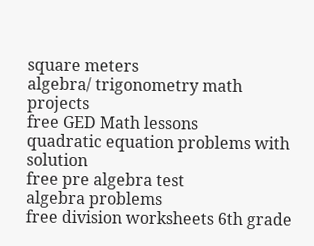square meters
algebra/ trigonometry math projects
free GED Math lessons
quadratic equation problems with solution
free pre algebra test
algebra problems
free division worksheets 6th grade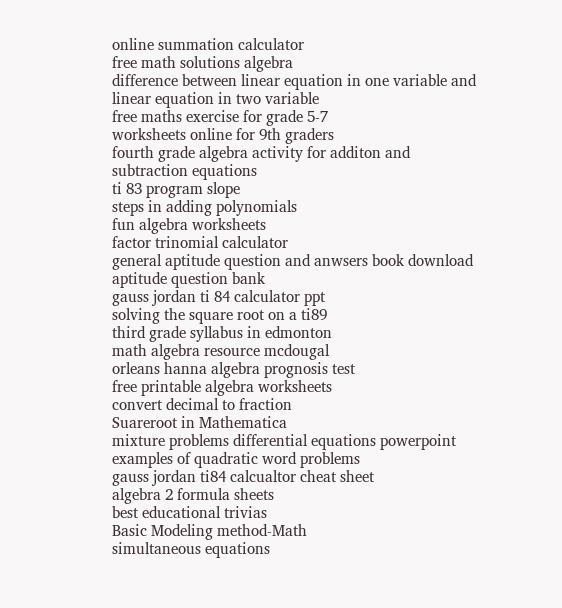online summation calculator
free math solutions algebra
difference between linear equation in one variable and linear equation in two variable
free maths exercise for grade 5-7
worksheets online for 9th graders
fourth grade algebra activity for additon and subtraction equations
ti 83 program slope
steps in adding polynomials
fun algebra worksheets
factor trinomial calculator
general aptitude question and anwsers book download
aptitude question bank
gauss jordan ti 84 calculator ppt
solving the square root on a ti89
third grade syllabus in edmonton
math algebra resource mcdougal
orleans hanna algebra prognosis test
free printable algebra worksheets
convert decimal to fraction
Suareroot in Mathematica
mixture problems differential equations powerpoint
examples of quadratic word problems
gauss jordan ti84 calcualtor cheat sheet
algebra 2 formula sheets
best educational trivias
Basic Modeling method-Math
simultaneous equations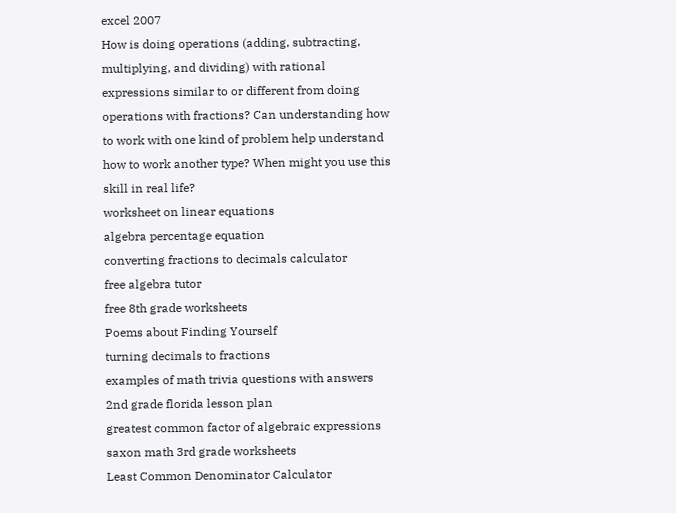excel 2007
How is doing operations (adding, subtracting, multiplying, and dividing) with rational expressions similar to or different from doing operations with fractions? Can understanding how to work with one kind of problem help understand how to work another type? When might you use this skill in real life?
worksheet on linear equations
algebra percentage equation
converting fractions to decimals calculator
free algebra tutor
free 8th grade worksheets
Poems about Finding Yourself
turning decimals to fractions
examples of math trivia questions with answers
2nd grade florida lesson plan
greatest common factor of algebraic expressions
saxon math 3rd grade worksheets
Least Common Denominator Calculator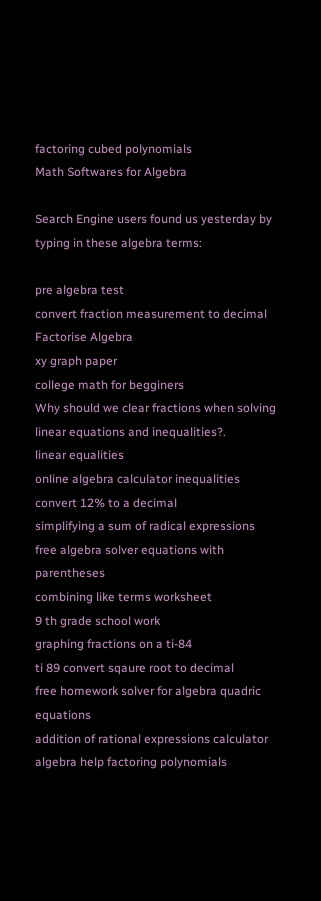factoring cubed polynomials
Math Softwares for Algebra

Search Engine users found us yesterday by typing in these algebra terms:

pre algebra test
convert fraction measurement to decimal
Factorise Algebra
xy graph paper
college math for begginers
Why should we clear fractions when solving linear equations and inequalities?.
linear equalities
online algebra calculator inequalities
convert 12% to a decimal
simplifying a sum of radical expressions
free algebra solver equations with parentheses
combining like terms worksheet
9 th grade school work
graphing fractions on a ti-84
ti 89 convert sqaure root to decimal
free homework solver for algebra quadric equations
addition of rational expressions calculator
algebra help factoring polynomials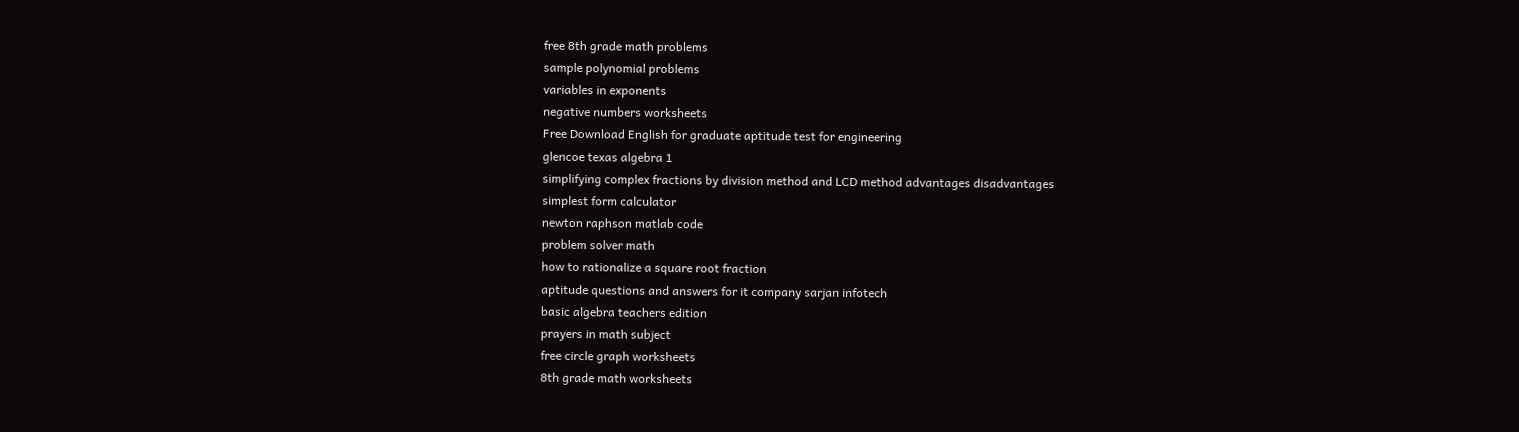free 8th grade math problems
sample polynomial problems
variables in exponents
negative numbers worksheets
Free Download English for graduate aptitude test for engineering
glencoe texas algebra 1
simplifying complex fractions by division method and LCD method advantages disadvantages
simplest form calculator
newton raphson matlab code
problem solver math
how to rationalize a square root fraction
aptitude questions and answers for it company sarjan infotech
basic algebra teachers edition
prayers in math subject
free circle graph worksheets
8th grade math worksheets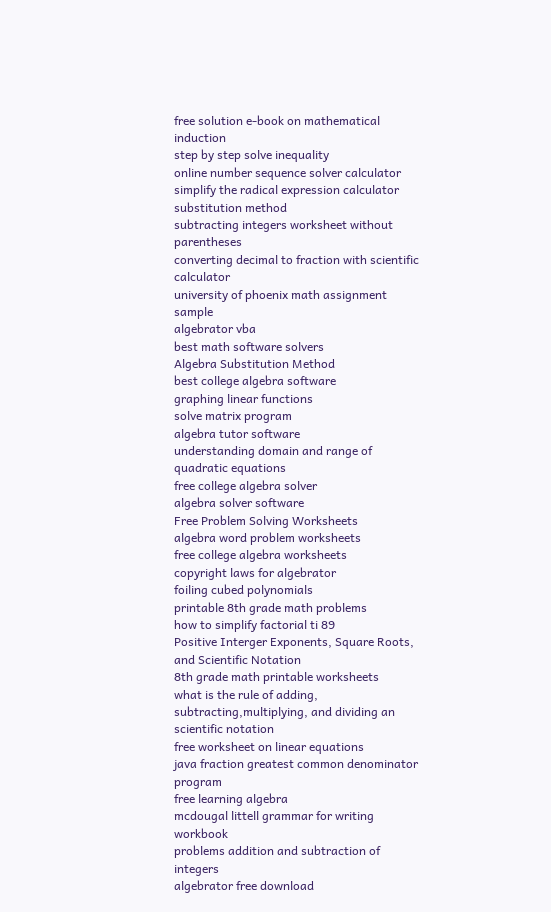free solution e-book on mathematical induction
step by step solve inequality
online number sequence solver calculator
simplify the radical expression calculator
substitution method
subtracting integers worksheet without parentheses
converting decimal to fraction with scientific calculator
university of phoenix math assignment sample
algebrator vba
best math software solvers
Algebra Substitution Method
best college algebra software
graphing linear functions
solve matrix program
algebra tutor software
understanding domain and range of quadratic equations
free college algebra solver
algebra solver software
Free Problem Solving Worksheets
algebra word problem worksheets
free college algebra worksheets
copyright laws for algebrator
foiling cubed polynomials
printable 8th grade math problems
how to simplify factorial ti 89
Positive Interger Exponents, Square Roots, and Scientific Notation
8th grade math printable worksheets
what is the rule of adding, subtracting,multiplying, and dividing an scientific notation
free worksheet on linear equations
java fraction greatest common denominator program
free learning algebra
mcdougal littell grammar for writing workbook
problems addition and subtraction of integers
algebrator free download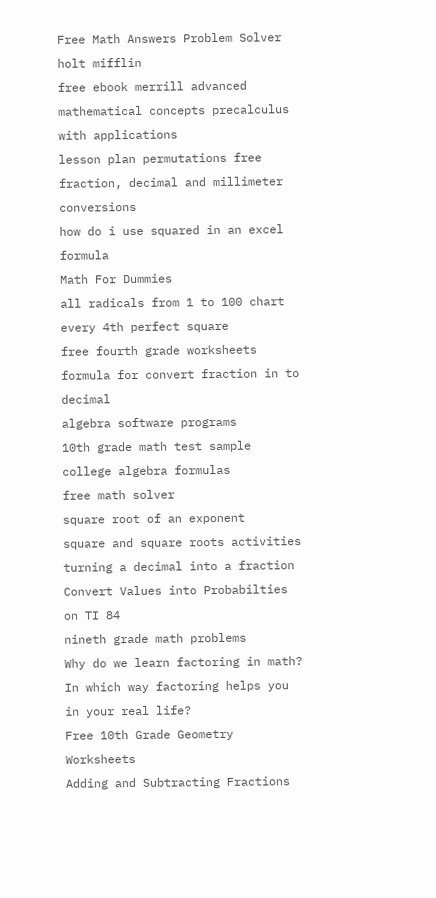Free Math Answers Problem Solver
holt mifflin
free ebook merrill advanced mathematical concepts precalculus with applications
lesson plan permutations free
fraction, decimal and millimeter conversions
how do i use squared in an excel formula
Math For Dummies
all radicals from 1 to 100 chart every 4th perfect square
free fourth grade worksheets
formula for convert fraction in to decimal
algebra software programs
10th grade math test sample
college algebra formulas
free math solver
square root of an exponent
square and square roots activities
turning a decimal into a fraction
Convert Values into Probabilties on TI 84
nineth grade math problems
Why do we learn factoring in math? In which way factoring helps you in your real life?
Free 10th Grade Geometry Worksheets
Adding and Subtracting Fractions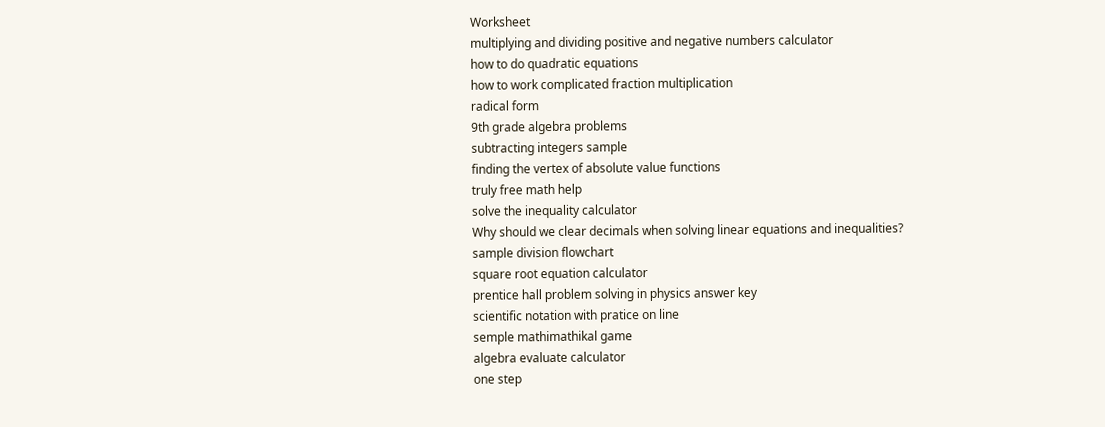Worksheet
multiplying and dividing positive and negative numbers calculator
how to do quadratic equations
how to work complicated fraction multiplication
radical form
9th grade algebra problems
subtracting integers sample
finding the vertex of absolute value functions
truly free math help
solve the inequality calculator
Why should we clear decimals when solving linear equations and inequalities?
sample division flowchart
square root equation calculator
prentice hall problem solving in physics answer key
scientific notation with pratice on line
semple mathimathikal game
algebra evaluate calculator
one step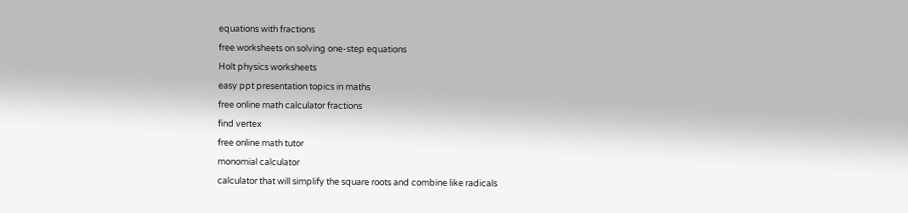equations with fractions
free worksheets on solving one-step equations
Holt physics worksheets
easy ppt presentation topics in maths
free online math calculator fractions
find vertex
free online math tutor
monomial calculator
calculator that will simplify the square roots and combine like radicals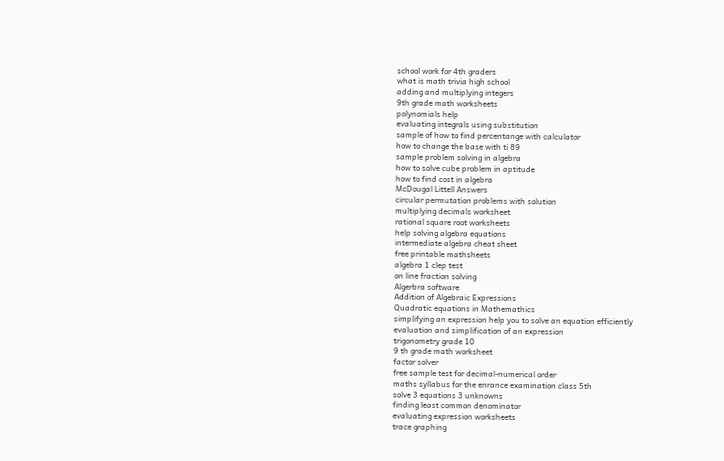school work for 4th graders
what is math trivia high school
adding and multiplying integers
9th grade math worksheets
polynomials help
evaluating integrals using substitution
sample of how to find percentange with calculator
how to change the base with ti 89
sample problem solving in algebra
how to solve cube problem in aptitude
how to find cost in algebra
McDougal Littell Answers
circular permutation problems with solution
multiplying decimals worksheet
rational square root worksheets
help solving algebra equations
intermediate algebra cheat sheet
free printable mathsheets
algebra 1 clep test
on line fraction solving
Algerbra software
Addition of Algebraic Expressions
Quadratic equations in Mathemathics
simplifying an expression help you to solve an equation efficiently
evaluation and simplification of an expression
trigonometry grade 10
9 th grade math worksheet
factor solver
free sample test for decimal-numerical order
maths syllabus for the enrance examination class 5th
solve 3 equations 3 unknowns
finding least common denominator
evaluating expression worksheets
trace graphing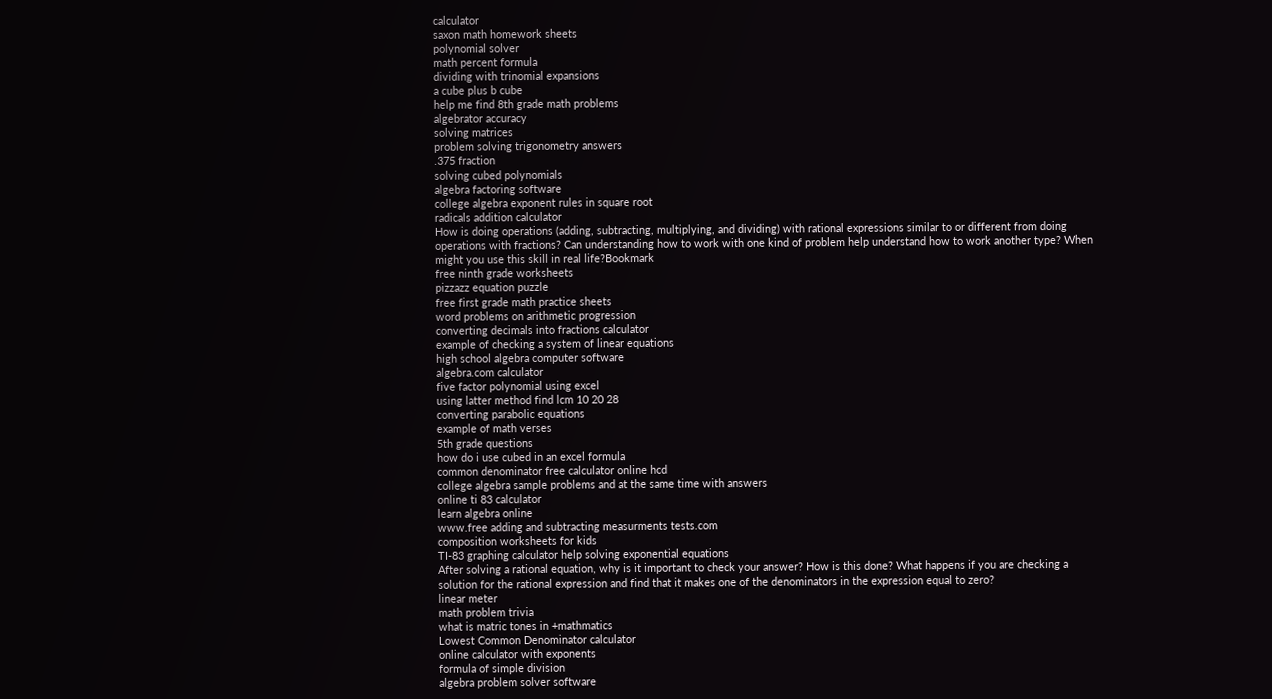calculator
saxon math homework sheets
polynomial solver
math percent formula
dividing with trinomial expansions
a cube plus b cube
help me find 8th grade math problems
algebrator accuracy
solving matrices
problem solving trigonometry answers
.375 fraction
solving cubed polynomials
algebra factoring software
college algebra exponent rules in square root
radicals addition calculator
How is doing operations (adding, subtracting, multiplying, and dividing) with rational expressions similar to or different from doing operations with fractions? Can understanding how to work with one kind of problem help understand how to work another type? When might you use this skill in real life?Bookmark
free ninth grade worksheets
pizzazz equation puzzle
free first grade math practice sheets
word problems on arithmetic progression
converting decimals into fractions calculator
example of checking a system of linear equations
high school algebra computer software
algebra.com calculator
five factor polynomial using excel
using latter method find lcm 10 20 28
converting parabolic equations
example of math verses
5th grade questions
how do i use cubed in an excel formula
common denominator free calculator online hcd
college algebra sample problems and at the same time with answers
online ti 83 calculator
learn algebra online
www.free adding and subtracting measurments tests.com
composition worksheets for kids
TI-83 graphing calculator help solving exponential equations
After solving a rational equation, why is it important to check your answer? How is this done? What happens if you are checking a solution for the rational expression and find that it makes one of the denominators in the expression equal to zero?
linear meter
math problem trivia
what is matric tones in +mathmatics
Lowest Common Denominator calculator
online calculator with exponents
formula of simple division
algebra problem solver software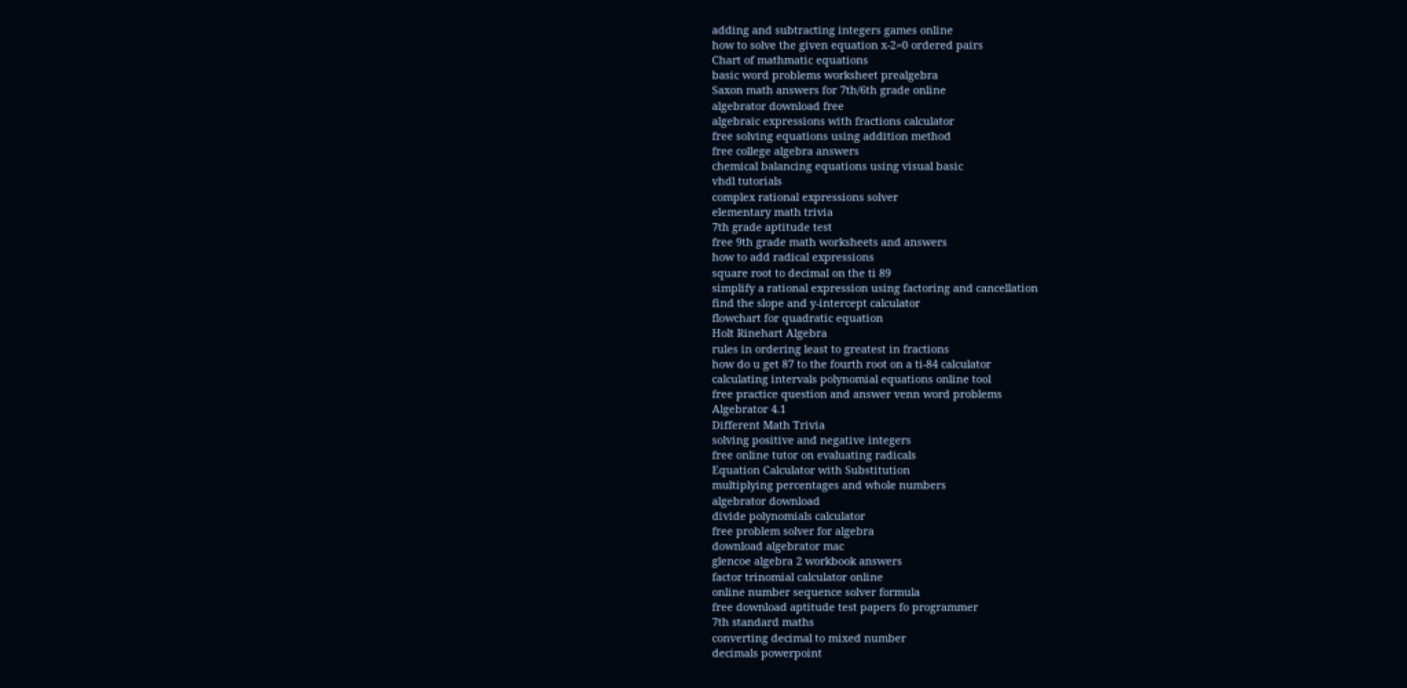adding and subtracting integers games online
how to solve the given equation x-2=0 ordered pairs
Chart of mathmatic equations
basic word problems worksheet prealgebra
Saxon math answers for 7th/6th grade online
algebrator download free
algebraic expressions with fractions calculator
free solving equations using addition method
free college algebra answers
chemical balancing equations using visual basic
vhdl tutorials
complex rational expressions solver
elementary math trivia
7th grade aptitude test
free 9th grade math worksheets and answers
how to add radical expressions
square root to decimal on the ti 89
simplify a rational expression using factoring and cancellation
find the slope and y-intercept calculator
flowchart for quadratic equation
Holt Rinehart Algebra
rules in ordering least to greatest in fractions
how do u get 87 to the fourth root on a ti-84 calculator
calculating intervals polynomial equations online tool
free practice question and answer venn word problems
Algebrator 4.1
Different Math Trivia
solving positive and negative integers
free online tutor on evaluating radicals
Equation Calculator with Substitution
multiplying percentages and whole numbers
algebrator download
divide polynomials calculator
free problem solver for algebra
download algebrator mac
glencoe algebra 2 workbook answers
factor trinomial calculator online
online number sequence solver formula
free download aptitude test papers fo programmer
7th standard maths
converting decimal to mixed number
decimals powerpoint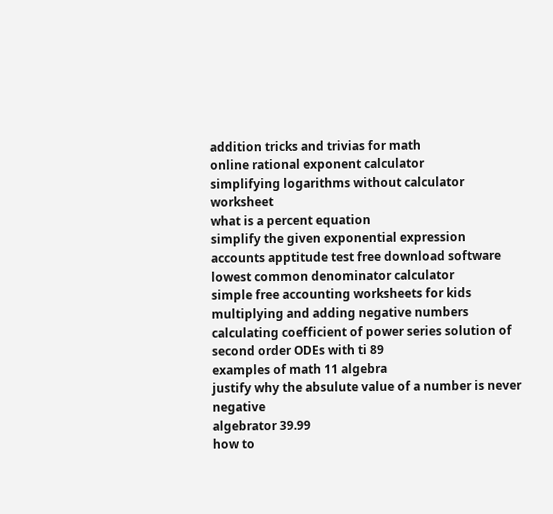addition tricks and trivias for math
online rational exponent calculator
simplifying logarithms without calculator worksheet
what is a percent equation
simplify the given exponential expression
accounts apptitude test free download software
lowest common denominator calculator
simple free accounting worksheets for kids
multiplying and adding negative numbers
calculating coefficient of power series solution of second order ODEs with ti 89
examples of math 11 algebra
justify why the absulute value of a number is never negative
algebrator 39.99
how to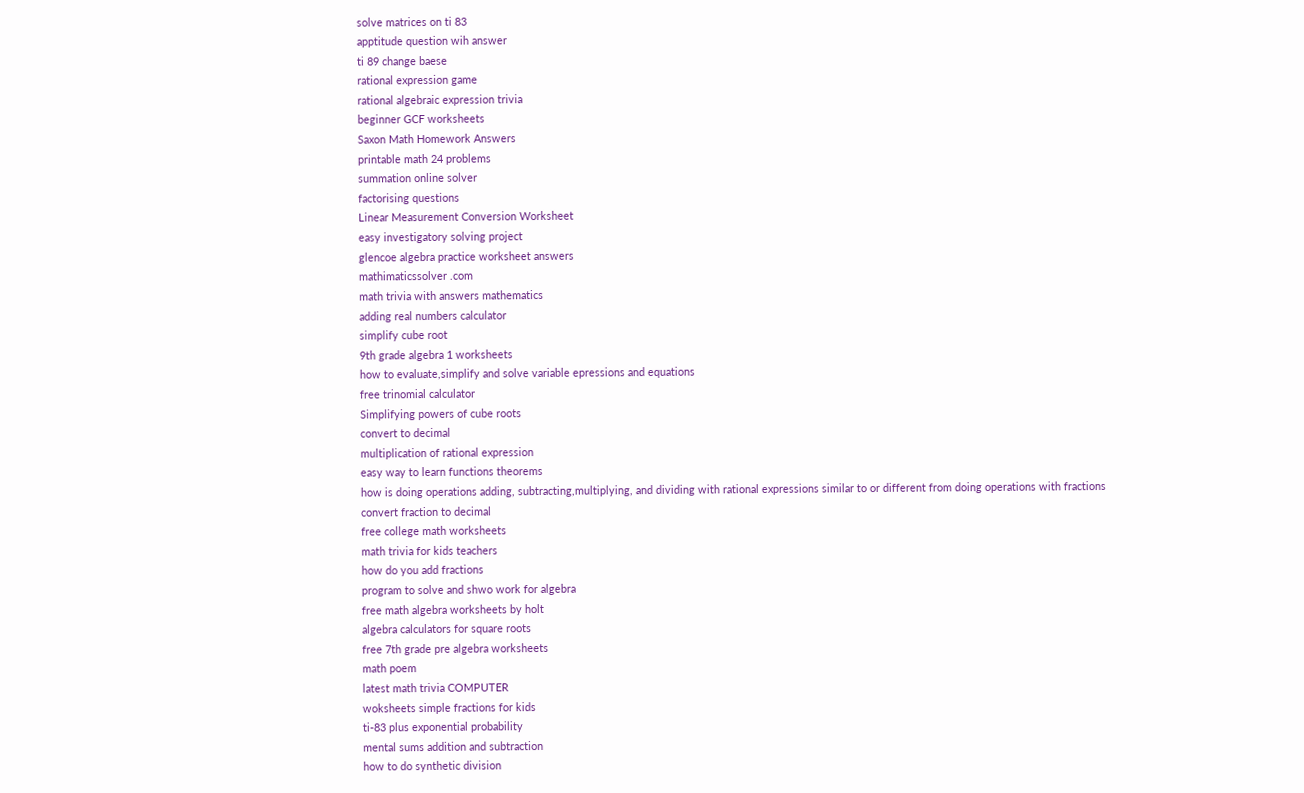solve matrices on ti 83
apptitude question wih answer
ti 89 change baese
rational expression game
rational algebraic expression trivia
beginner GCF worksheets
Saxon Math Homework Answers
printable math 24 problems
summation online solver
factorising questions
Linear Measurement Conversion Worksheet
easy investigatory solving project
glencoe algebra practice worksheet answers
mathimaticssolver .com
math trivia with answers mathematics
adding real numbers calculator
simplify cube root
9th grade algebra 1 worksheets
how to evaluate,simplify and solve variable epressions and equations
free trinomial calculator
Simplifying powers of cube roots
convert to decimal
multiplication of rational expression
easy way to learn functions theorems
how is doing operations adding, subtracting,multiplying, and dividing with rational expressions similar to or different from doing operations with fractions
convert fraction to decimal
free college math worksheets
math trivia for kids teachers
how do you add fractions
program to solve and shwo work for algebra
free math algebra worksheets by holt
algebra calculators for square roots
free 7th grade pre algebra worksheets
math poem
latest math trivia COMPUTER
woksheets simple fractions for kids
ti-83 plus exponential probability
mental sums addition and subtraction
how to do synthetic division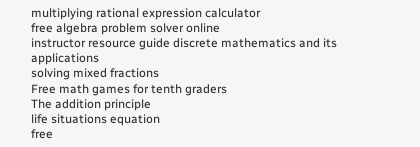multiplying rational expression calculator
free algebra problem solver online
instructor resource guide discrete mathematics and its applications
solving mixed fractions
Free math games for tenth graders
The addition principle
life situations equation
free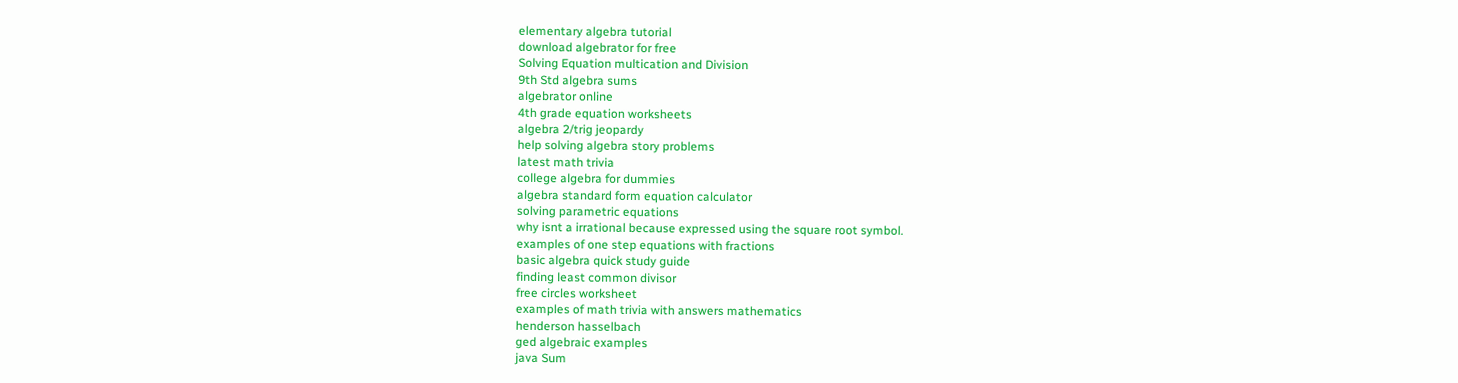elementary algebra tutorial
download algebrator for free
Solving Equation multication and Division
9th Std algebra sums
algebrator online
4th grade equation worksheets
algebra 2/trig jeopardy
help solving algebra story problems
latest math trivia
college algebra for dummies
algebra standard form equation calculator
solving parametric equations
why isnt a irrational because expressed using the square root symbol.
examples of one step equations with fractions
basic algebra quick study guide
finding least common divisor
free circles worksheet
examples of math trivia with answers mathematics
henderson hasselbach
ged algebraic examples
java Sum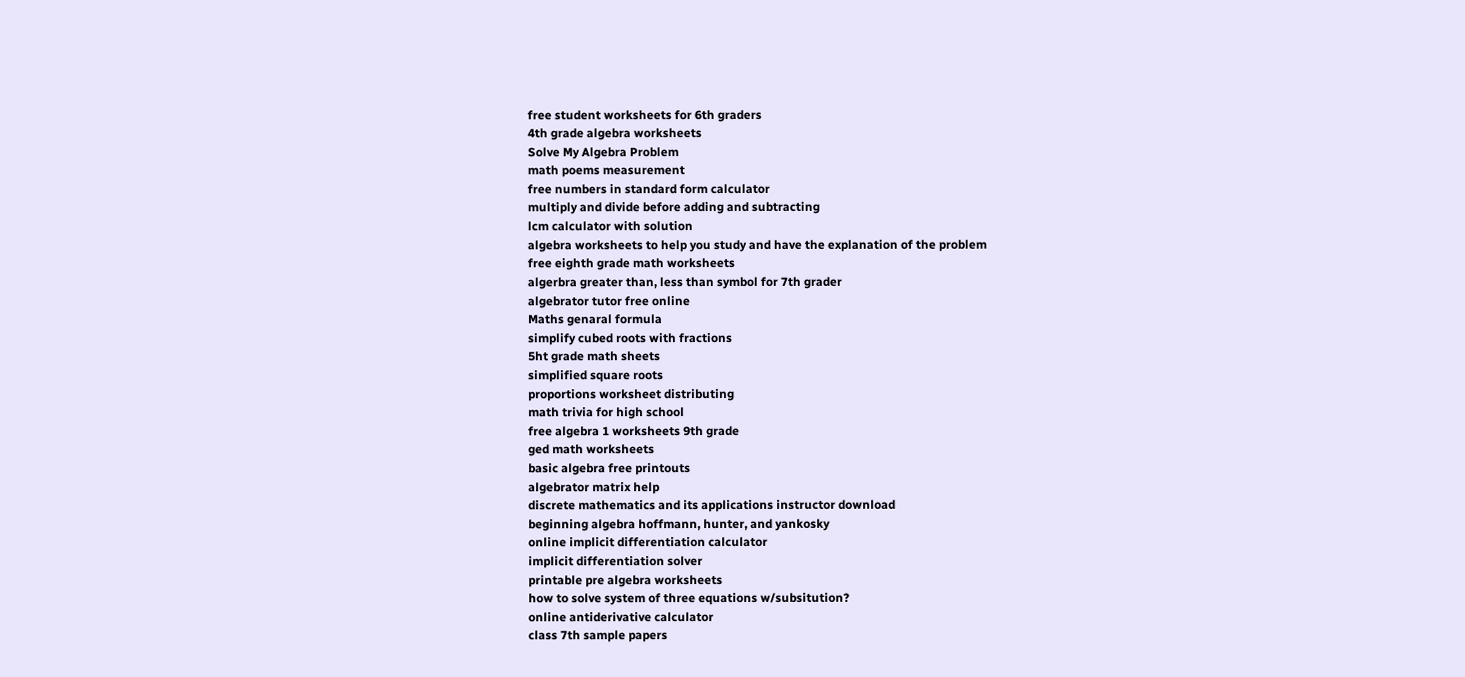free student worksheets for 6th graders
4th grade algebra worksheets
Solve My Algebra Problem
math poems measurement
free numbers in standard form calculator
multiply and divide before adding and subtracting
lcm calculator with solution
algebra worksheets to help you study and have the explanation of the problem
free eighth grade math worksheets
algerbra greater than, less than symbol for 7th grader
algebrator tutor free online
Maths genaral formula
simplify cubed roots with fractions
5ht grade math sheets
simplified square roots
proportions worksheet distributing
math trivia for high school
free algebra 1 worksheets 9th grade
ged math worksheets
basic algebra free printouts
algebrator matrix help
discrete mathematics and its applications instructor download
beginning algebra hoffmann, hunter, and yankosky
online implicit differentiation calculator
implicit differentiation solver
printable pre algebra worksheets
how to solve system of three equations w/subsitution?
online antiderivative calculator
class 7th sample papers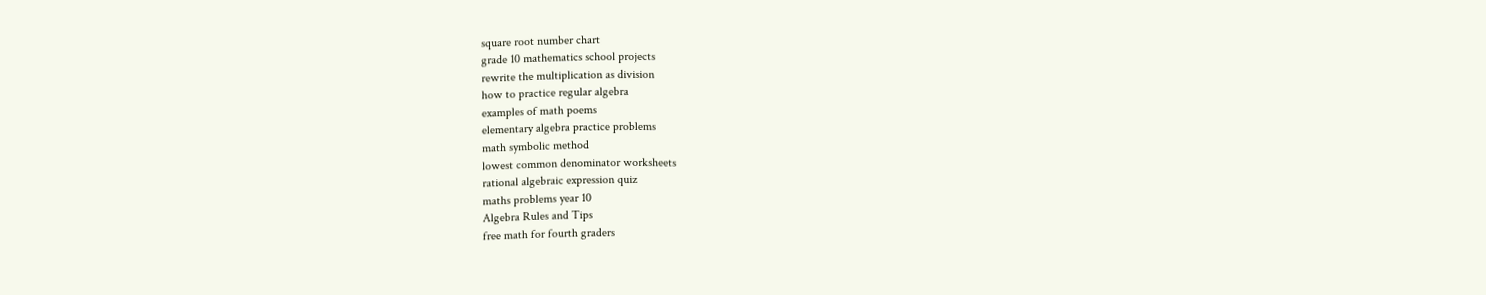square root number chart
grade 10 mathematics school projects
rewrite the multiplication as division
how to practice regular algebra
examples of math poems
elementary algebra practice problems
math symbolic method
lowest common denominator worksheets
rational algebraic expression quiz
maths problems year 10
Algebra Rules and Tips
free math for fourth graders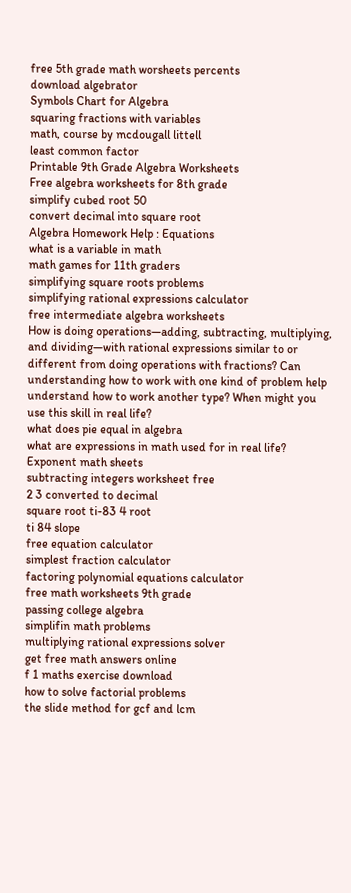free 5th grade math worsheets percents
download algebrator
Symbols Chart for Algebra
squaring fractions with variables
math, course by mcdougall littell
least common factor
Printable 9th Grade Algebra Worksheets
Free algebra worksheets for 8th grade
simplify cubed root 50
convert decimal into square root
Algebra Homework Help : Equations
what is a variable in math
math games for 11th graders
simplifying square roots problems
simplifying rational expressions calculator
free intermediate algebra worksheets
How is doing operations—adding, subtracting, multiplying, and dividing—with rational expressions similar to or different from doing operations with fractions? Can understanding how to work with one kind of problem help understand how to work another type? When might you use this skill in real life?
what does pie equal in algebra
what are expressions in math used for in real life?
Exponent math sheets
subtracting integers worksheet free
2 3 converted to decimal
square root ti-83 4 root
ti 84 slope
free equation calculator
simplest fraction calculator
factoring polynomial equations calculator
free math worksheets 9th grade
passing college algebra
simplifin math problems
multiplying rational expressions solver
get free math answers online
f 1 maths exercise download
how to solve factorial problems
the slide method for gcf and lcm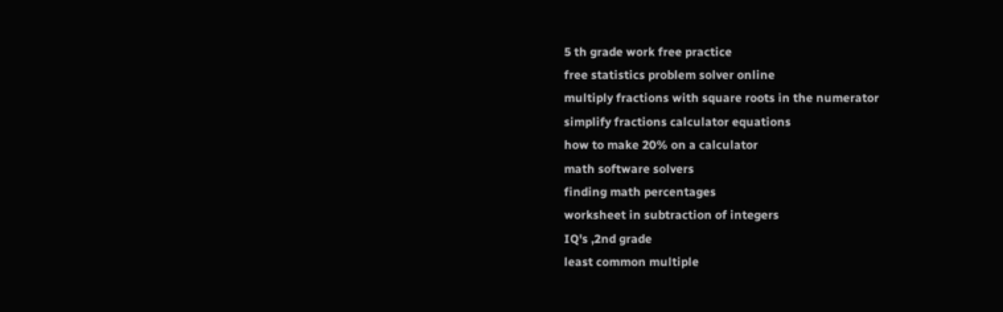5 th grade work free practice
free statistics problem solver online
multiply fractions with square roots in the numerator
simplify fractions calculator equations
how to make 20% on a calculator
math software solvers
finding math percentages
worksheet in subtraction of integers
IQ's ,2nd grade
least common multiple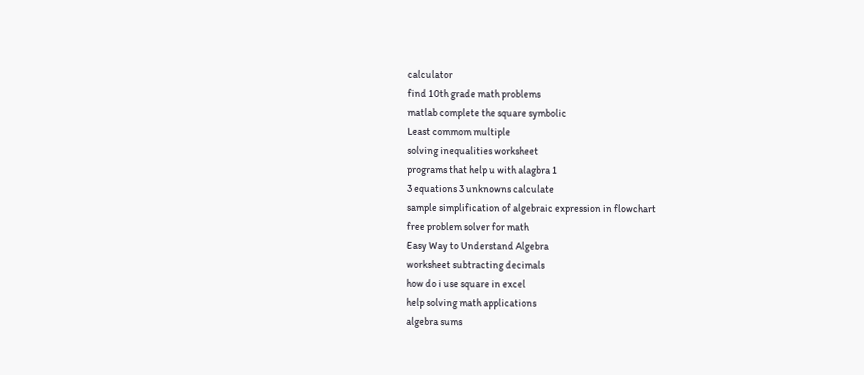calculator
find 10th grade math problems
matlab complete the square symbolic
Least commom multiple
solving inequalities worksheet
programs that help u with alagbra 1
3 equations 3 unknowns calculate
sample simplification of algebraic expression in flowchart
free problem solver for math
Easy Way to Understand Algebra
worksheet subtracting decimals
how do i use square in excel
help solving math applications
algebra sums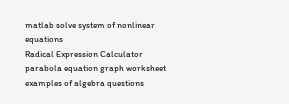matlab solve system of nonlinear equations
Radical Expression Calculator
parabola equation graph worksheet
examples of algebra questions